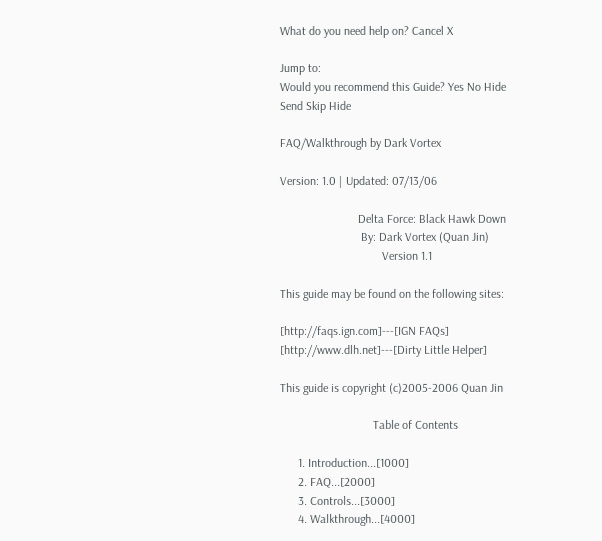What do you need help on? Cancel X

Jump to:
Would you recommend this Guide? Yes No Hide
Send Skip Hide

FAQ/Walkthrough by Dark Vortex

Version: 1.0 | Updated: 07/13/06

                          Delta Force: Black Hawk Down
                           By: Dark Vortex (Quan Jin)
                                  Version 1.1

This guide may be found on the following sites:

[http://faqs.ign.com]---[IGN FAQs]
[http://www.dlh.net]---[Dirty Little Helper]

This guide is copyright (c)2005-2006 Quan Jin

                               Table of Contents

      1. Introduction...[1000]
      2. FAQ...[2000]
      3. Controls...[3000]
      4. Walkthrough...[4000]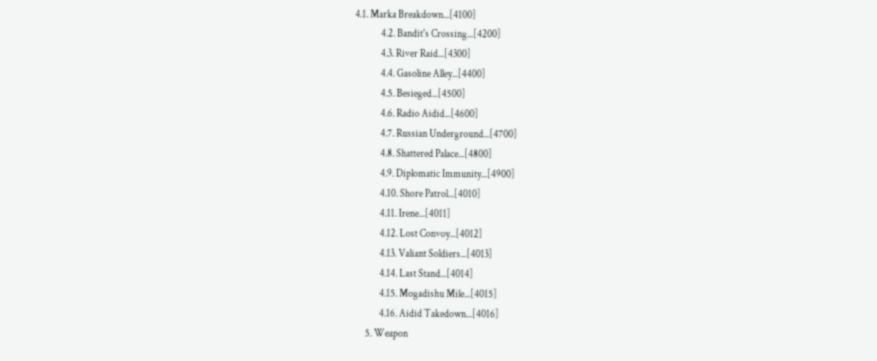4.1. Marka Breakdown...[4100]
             4.2. Bandit's Crossing...[4200]
             4.3. River Raid...[4300]
             4.4. Gasoline Alley...[4400]
             4.5. Besieged...[4500]
             4.6. Radio Aidid...[4600]
             4.7. Russian Underground...[4700]
             4.8. Shattered Palace...[4800]
             4.9. Diplomatic Immunity...[4900]
             4.10. Shore Patrol...[4010]
             4.11. Irene...[4011]
             4.12. Lost Convoy...[4012]
             4.13. Valiant Soldiers...[4013]
             4.14. Last Stand...[4014]
             4.15. Mogadishu Mile...[4015]
             4.16. Aidid Takedown...[4016]
      5. Weapon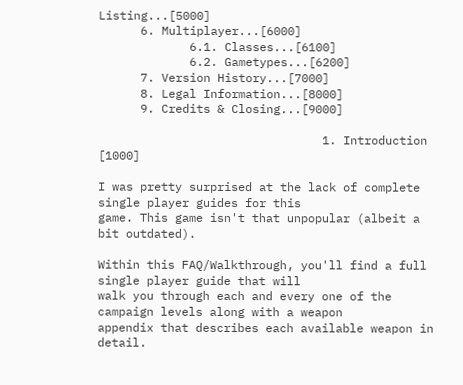Listing...[5000]
      6. Multiplayer...[6000]
             6.1. Classes...[6100]
             6.2. Gametypes...[6200]
      7. Version History...[7000]
      8. Legal Information...[8000]
      9. Credits & Closing...[9000]

                                1. Introduction                        [1000]

I was pretty surprised at the lack of complete single player guides for this
game. This game isn't that unpopular (albeit a bit outdated).

Within this FAQ/Walkthrough, you'll find a full single player guide that will
walk you through each and every one of the campaign levels along with a weapon
appendix that describes each available weapon in detail.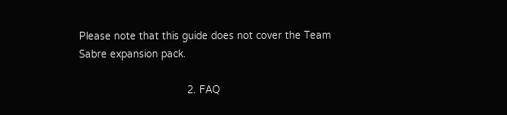Please note that this guide does not cover the Team Sabre expansion pack.

                                    2. FAQ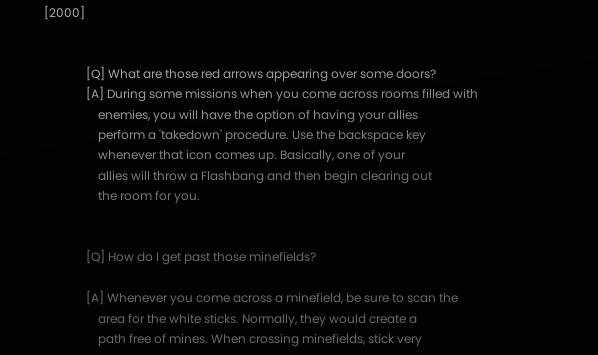[2000]


              [Q] What are those red arrows appearing over some doors?
              [A] During some missions when you come across rooms filled with
                  enemies, you will have the option of having your allies
                  perform a 'takedown' procedure. Use the backspace key
                  whenever that icon comes up. Basically, one of your
                  allies will throw a Flashbang and then begin clearing out
                  the room for you.


              [Q] How do I get past those minefields?

              [A] Whenever you come across a minefield, be sure to scan the
                  area for the white sticks. Normally, they would create a
                  path free of mines. When crossing minefields, stick very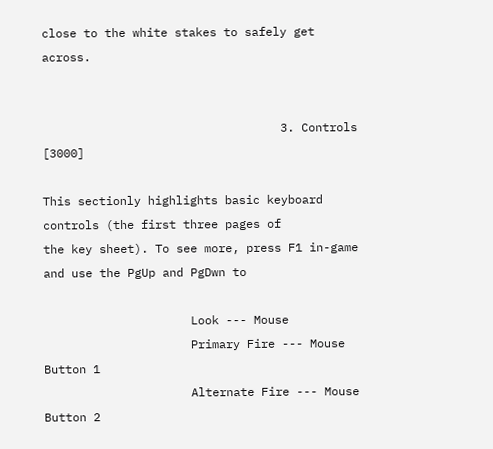close to the white stakes to safely get across.


                                  3. Controls                          [3000]

This sectionly highlights basic keyboard controls (the first three pages of
the key sheet). To see more, press F1 in-game and use the PgUp and PgDwn to

                     Look --- Mouse
                     Primary Fire --- Mouse Button 1
                     Alternate Fire --- Mouse Button 2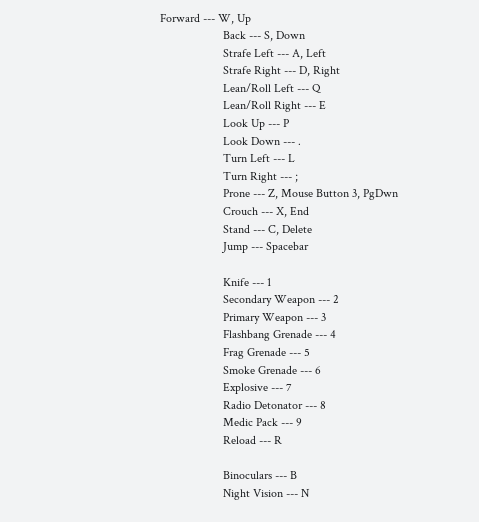Forward --- W, Up
                     Back --- S, Down
                     Strafe Left --- A, Left
                     Strafe Right --- D, Right
                     Lean/Roll Left --- Q
                     Lean/Roll Right --- E
                     Look Up --- P
                     Look Down --- .
                     Turn Left --- L
                     Turn Right --- ;
                     Prone --- Z, Mouse Button 3, PgDwn
                     Crouch --- X, End
                     Stand --- C, Delete
                     Jump --- Spacebar

                     Knife --- 1
                     Secondary Weapon --- 2
                     Primary Weapon --- 3
                     Flashbang Grenade --- 4
                     Frag Grenade --- 5
                     Smoke Grenade --- 6
                     Explosive --- 7
                     Radio Detonator --- 8
                     Medic Pack --- 9
                     Reload --- R

                     Binoculars --- B
                     Night Vision --- N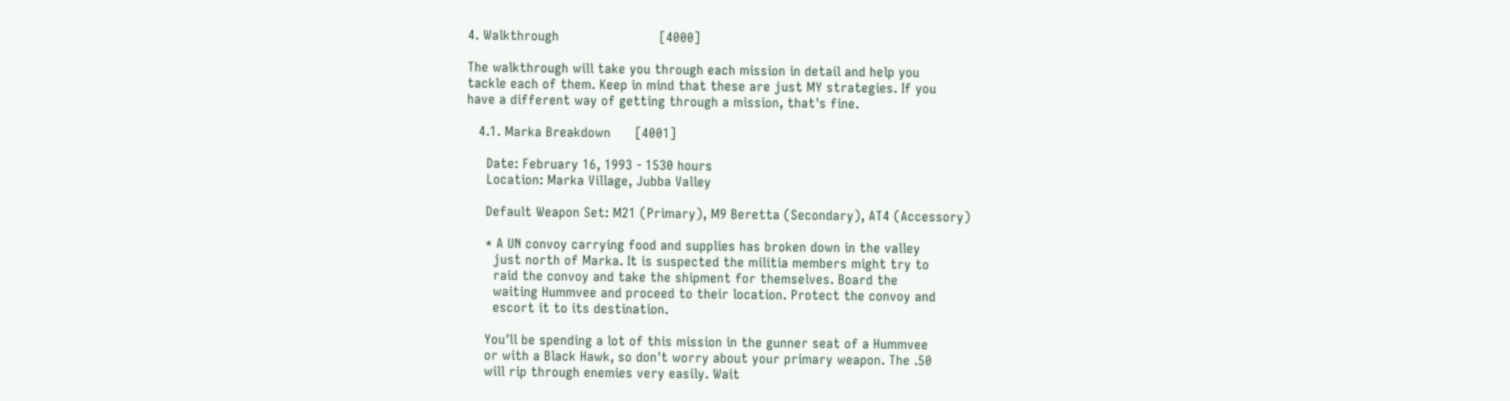4. Walkthrough                         [4000]

The walkthrough will take you through each mission in detail and help you
tackle each of them. Keep in mind that these are just MY strategies. If you
have a different way of getting through a mission, that's fine.

   4.1. Marka Breakdown      [4001]

     Date: February 16, 1993 - 1530 hours
     Location: Marka Village, Jubba Valley

     Default Weapon Set: M21 (Primary), M9 Beretta (Secondary), AT4 (Accessory)

     * A UN convoy carrying food and supplies has broken down in the valley
       just north of Marka. It is suspected the militia members might try to
       raid the convoy and take the shipment for themselves. Board the
       waiting Hummvee and proceed to their location. Protect the convoy and
       escort it to its destination.

     You'll be spending a lot of this mission in the gunner seat of a Hummvee
     or with a Black Hawk, so don't worry about your primary weapon. The .50
     will rip through enemies very easily. Wait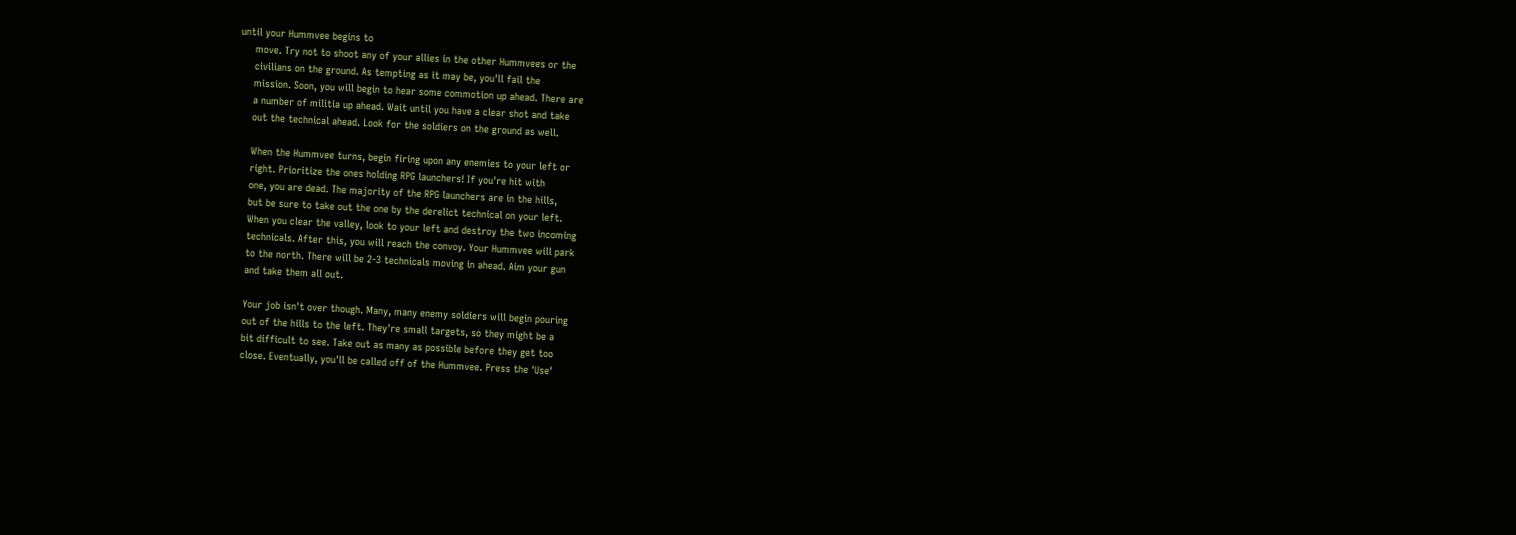until your Hummvee begins to
     move. Try not to shoot any of your allies in the other Hummvees or the
     civilians on the ground. As tempting as it may be, you'll fail the
     mission. Soon, you will begin to hear some commotion up ahead. There are
     a number of militia up ahead. Wait until you have a clear shot and take
     out the technical ahead. Look for the soldiers on the ground as well.

     When the Hummvee turns, begin firing upon any enemies to your left or
     right. Prioritize the ones holding RPG launchers! If you're hit with
     one, you are dead. The majority of the RPG launchers are in the hills,
     but be sure to take out the one by the derelict technical on your left.
     When you clear the valley, look to your left and destroy the two incoming
     technicals. After this, you will reach the convoy. Your Hummvee will park
     to the north. There will be 2-3 technicals moving in ahead. Aim your gun
     and take them all out.

     Your job isn't over though. Many, many enemy soldiers will begin pouring
     out of the hills to the left. They're small targets, so they might be a
     bit difficult to see. Take out as many as possible before they get too
     close. Eventually, you'll be called off of the Hummvee. Press the 'Use'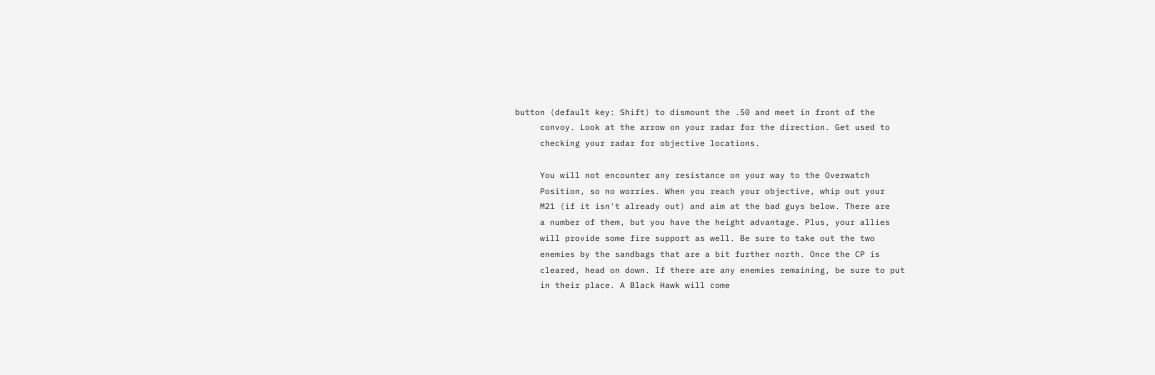button (default key: Shift) to dismount the .50 and meet in front of the
     convoy. Look at the arrow on your radar for the direction. Get used to
     checking your radar for objective locations.

     You will not encounter any resistance on your way to the Overwatch
     Position, so no worries. When you reach your objective, whip out your
     M21 (if it isn't already out) and aim at the bad guys below. There are
     a number of them, but you have the height advantage. Plus, your allies
     will provide some fire support as well. Be sure to take out the two
     enemies by the sandbags that are a bit further north. Once the CP is
     cleared, head on down. If there are any enemies remaining, be sure to put
     in their place. A Black Hawk will come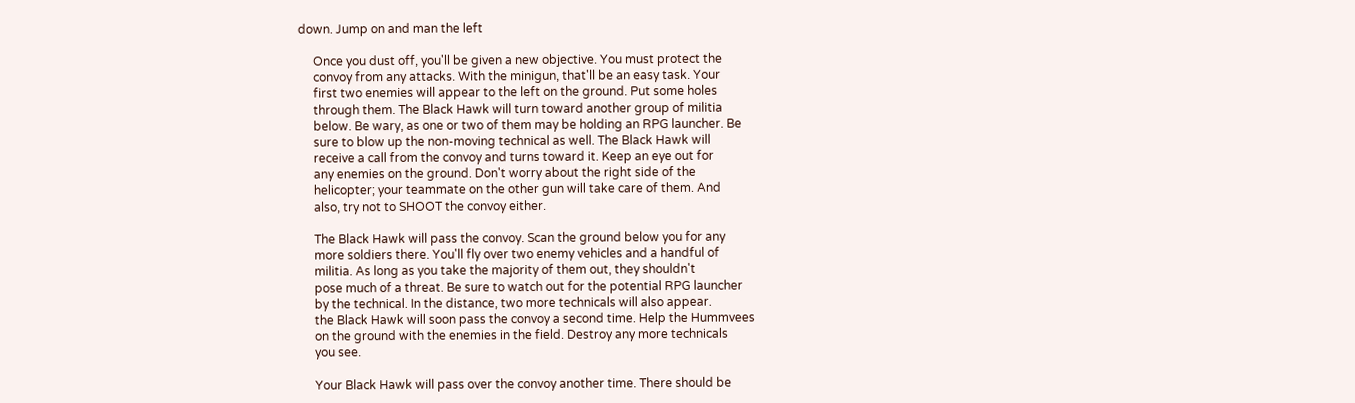down. Jump on and man the left

     Once you dust off, you'll be given a new objective. You must protect the
     convoy from any attacks. With the minigun, that'll be an easy task. Your
     first two enemies will appear to the left on the ground. Put some holes
     through them. The Black Hawk will turn toward another group of militia
     below. Be wary, as one or two of them may be holding an RPG launcher. Be
     sure to blow up the non-moving technical as well. The Black Hawk will
     receive a call from the convoy and turns toward it. Keep an eye out for
     any enemies on the ground. Don't worry about the right side of the
     helicopter; your teammate on the other gun will take care of them. And
     also, try not to SHOOT the convoy either.

     The Black Hawk will pass the convoy. Scan the ground below you for any
     more soldiers there. You'll fly over two enemy vehicles and a handful of
     militia. As long as you take the majority of them out, they shouldn't
     pose much of a threat. Be sure to watch out for the potential RPG launcher
     by the technical. In the distance, two more technicals will also appear.
     the Black Hawk will soon pass the convoy a second time. Help the Hummvees
     on the ground with the enemies in the field. Destroy any more technicals
     you see.

     Your Black Hawk will pass over the convoy another time. There should be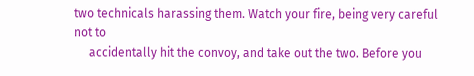two technicals harassing them. Watch your fire, being very careful not to
     accidentally hit the convoy, and take out the two. Before you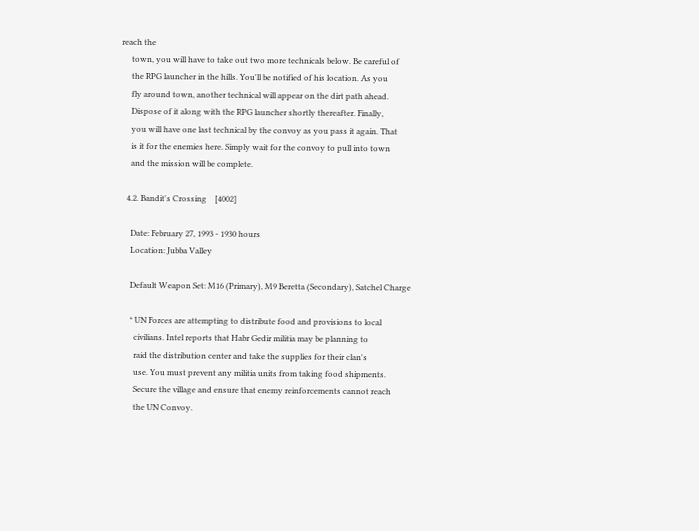reach the
     town, you will have to take out two more technicals below. Be careful of
     the RPG launcher in the hills. You'll be notified of his location. As you
     fly around town, another technical will appear on the dirt path ahead.
     Dispose of it along with the RPG launcher shortly thereafter. Finally,
     you will have one last technical by the convoy as you pass it again. That
     is it for the enemies here. Simply wait for the convoy to pull into town
     and the mission will be complete.

   4.2. Bandit's Crossing    [4002]

     Date: February 27, 1993 - 1930 hours
     Location: Jubba Valley

     Default Weapon Set: M16 (Primary), M9 Beretta (Secondary), Satchel Charge

     * UN Forces are attempting to distribute food and provisions to local
       civilians. Intel reports that Habr Gedir militia may be planning to
       raid the distribution center and take the supplies for their clan's
       use. You must prevent any militia units from taking food shipments.
       Secure the village and ensure that enemy reinforcements cannot reach
       the UN Convoy.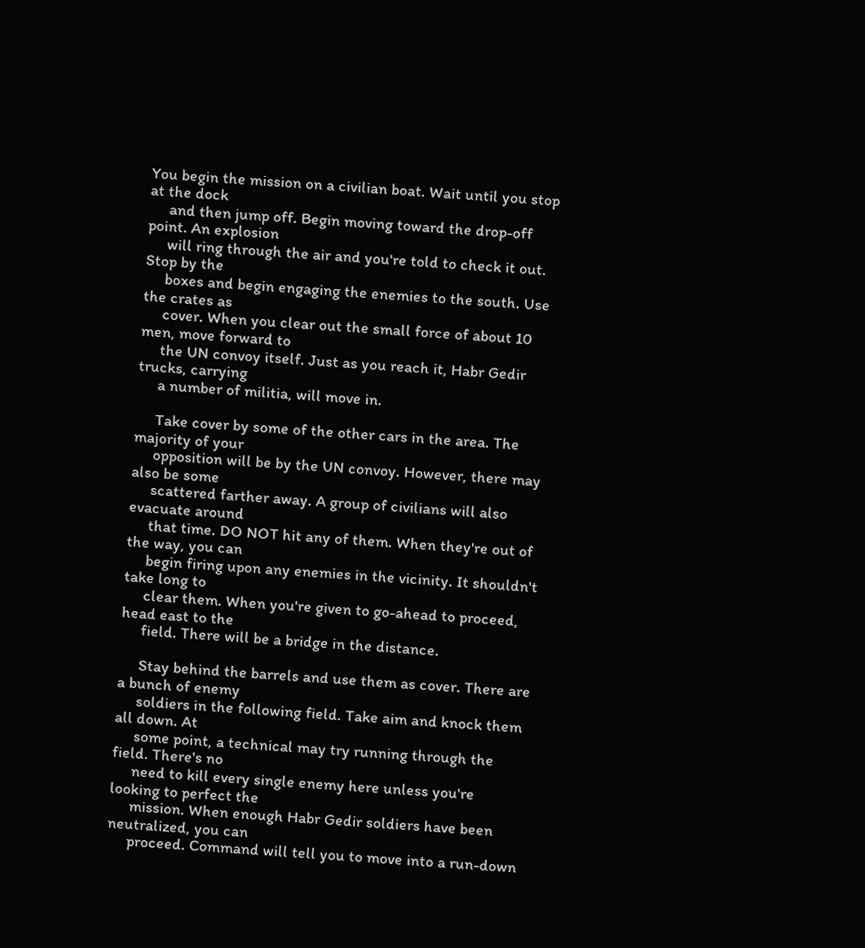You begin the mission on a civilian boat. Wait until you stop at the dock
     and then jump off. Begin moving toward the drop-off point. An explosion
     will ring through the air and you're told to check it out. Stop by the
     boxes and begin engaging the enemies to the south. Use the crates as
     cover. When you clear out the small force of about 10 men, move forward to
     the UN convoy itself. Just as you reach it, Habr Gedir trucks, carrying
     a number of militia, will move in.

     Take cover by some of the other cars in the area. The majority of your
     opposition will be by the UN convoy. However, there may also be some
     scattered farther away. A group of civilians will also evacuate around
     that time. DO NOT hit any of them. When they're out of the way, you can
     begin firing upon any enemies in the vicinity. It shouldn't take long to
     clear them. When you're given to go-ahead to proceed, head east to the
     field. There will be a bridge in the distance.

     Stay behind the barrels and use them as cover. There are a bunch of enemy
     soldiers in the following field. Take aim and knock them all down. At
     some point, a technical may try running through the field. There's no
     need to kill every single enemy here unless you're looking to perfect the
     mission. When enough Habr Gedir soldiers have been neutralized, you can
     proceed. Command will tell you to move into a run-down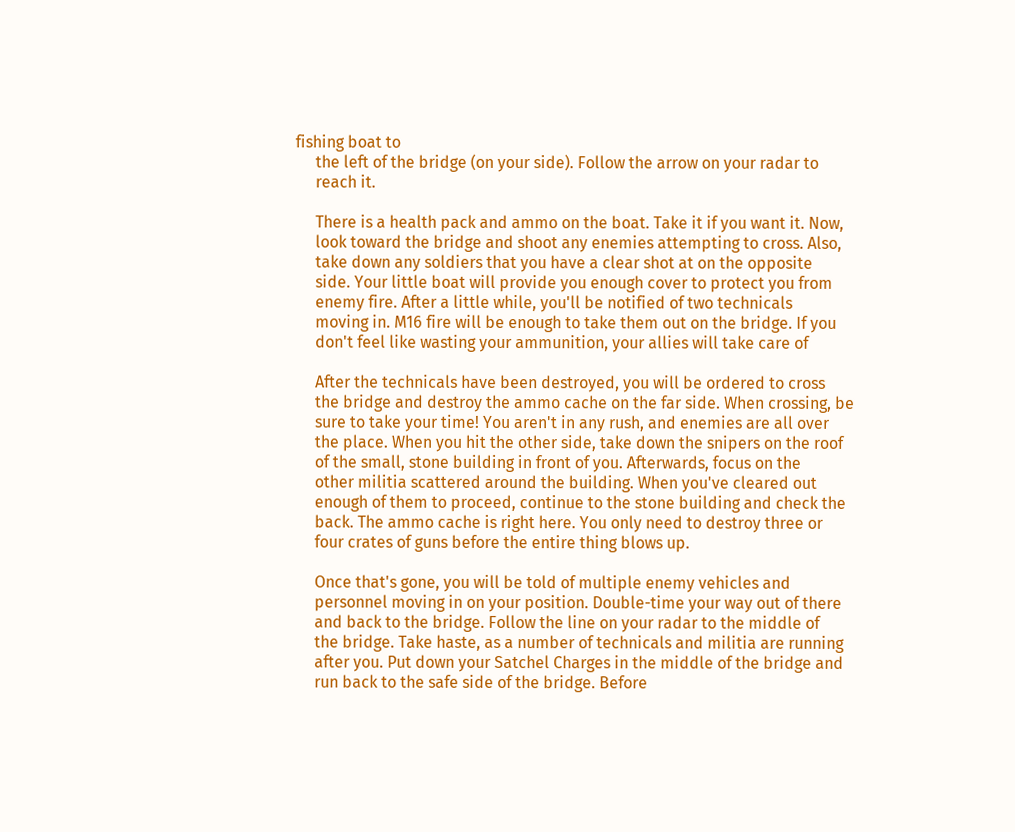fishing boat to
     the left of the bridge (on your side). Follow the arrow on your radar to
     reach it.

     There is a health pack and ammo on the boat. Take it if you want it. Now,
     look toward the bridge and shoot any enemies attempting to cross. Also,
     take down any soldiers that you have a clear shot at on the opposite
     side. Your little boat will provide you enough cover to protect you from
     enemy fire. After a little while, you'll be notified of two technicals
     moving in. M16 fire will be enough to take them out on the bridge. If you
     don't feel like wasting your ammunition, your allies will take care of

     After the technicals have been destroyed, you will be ordered to cross
     the bridge and destroy the ammo cache on the far side. When crossing, be
     sure to take your time! You aren't in any rush, and enemies are all over
     the place. When you hit the other side, take down the snipers on the roof
     of the small, stone building in front of you. Afterwards, focus on the
     other militia scattered around the building. When you've cleared out
     enough of them to proceed, continue to the stone building and check the
     back. The ammo cache is right here. You only need to destroy three or
     four crates of guns before the entire thing blows up.

     Once that's gone, you will be told of multiple enemy vehicles and
     personnel moving in on your position. Double-time your way out of there
     and back to the bridge. Follow the line on your radar to the middle of
     the bridge. Take haste, as a number of technicals and militia are running
     after you. Put down your Satchel Charges in the middle of the bridge and
     run back to the safe side of the bridge. Before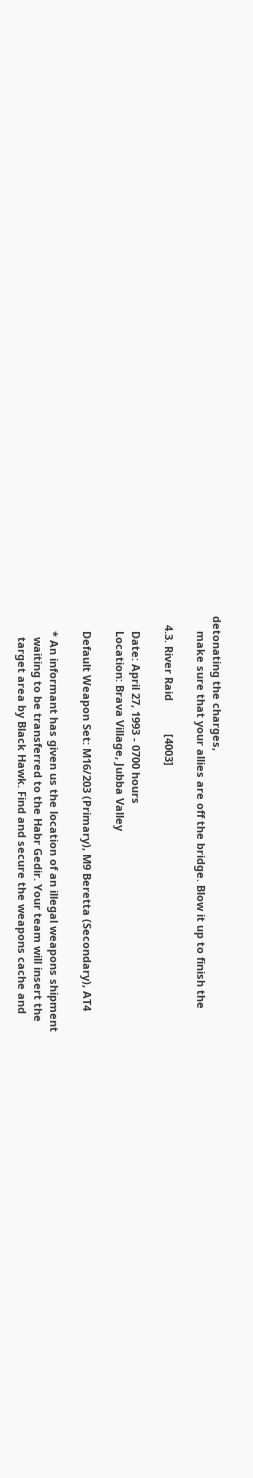detonating the charges,
     make sure that your allies are off the bridge. Blow it up to finish the

   4.3. River Raid           [4003]

     Date: April 27, 1993 - 0700 hours
     Location: Brava Village, Jubba Valley

     Default Weapon Set: M16/203 (Primary), M9 Beretta (Secondary), AT4

     * An informant has given us the location of an illegal weapons shipment
       waiting to be transferred to the Habr Gedir. Your team will insert the
       target area by Black Hawk. Find and secure the weapons cache and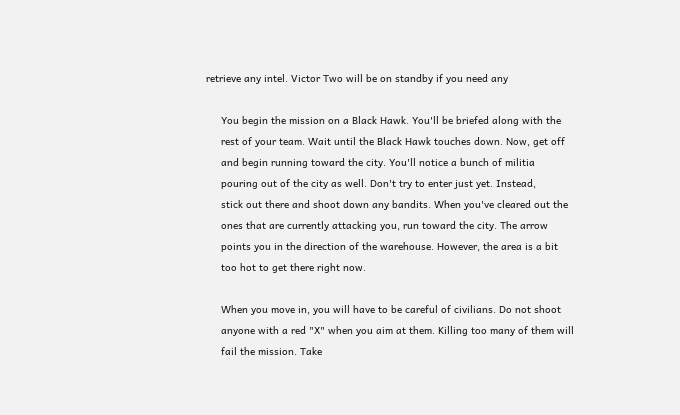retrieve any intel. Victor Two will be on standby if you need any

     You begin the mission on a Black Hawk. You'll be briefed along with the
     rest of your team. Wait until the Black Hawk touches down. Now, get off
     and begin running toward the city. You'll notice a bunch of militia
     pouring out of the city as well. Don't try to enter just yet. Instead,
     stick out there and shoot down any bandits. When you've cleared out the
     ones that are currently attacking you, run toward the city. The arrow
     points you in the direction of the warehouse. However, the area is a bit
     too hot to get there right now.

     When you move in, you will have to be careful of civilians. Do not shoot
     anyone with a red "X" when you aim at them. Killing too many of them will
     fail the mission. Take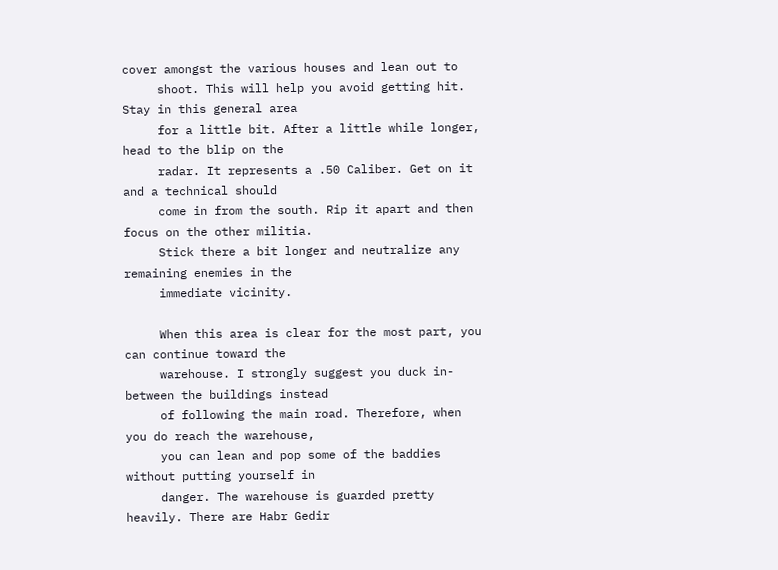cover amongst the various houses and lean out to
     shoot. This will help you avoid getting hit. Stay in this general area
     for a little bit. After a little while longer, head to the blip on the
     radar. It represents a .50 Caliber. Get on it and a technical should
     come in from the south. Rip it apart and then focus on the other militia.
     Stick there a bit longer and neutralize any remaining enemies in the
     immediate vicinity.

     When this area is clear for the most part, you can continue toward the
     warehouse. I strongly suggest you duck in-between the buildings instead
     of following the main road. Therefore, when you do reach the warehouse,
     you can lean and pop some of the baddies without putting yourself in
     danger. The warehouse is guarded pretty heavily. There are Habr Gedir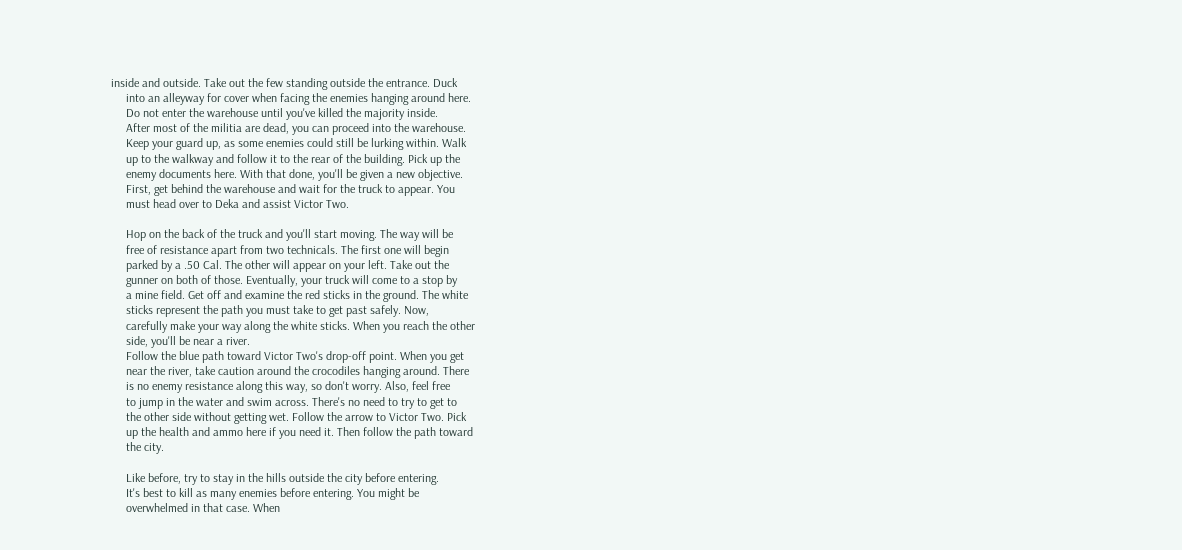inside and outside. Take out the few standing outside the entrance. Duck
     into an alleyway for cover when facing the enemies hanging around here.
     Do not enter the warehouse until you've killed the majority inside.
     After most of the militia are dead, you can proceed into the warehouse.
     Keep your guard up, as some enemies could still be lurking within. Walk
     up to the walkway and follow it to the rear of the building. Pick up the
     enemy documents here. With that done, you'll be given a new objective.
     First, get behind the warehouse and wait for the truck to appear. You
     must head over to Deka and assist Victor Two.

     Hop on the back of the truck and you'll start moving. The way will be
     free of resistance apart from two technicals. The first one will begin
     parked by a .50 Cal. The other will appear on your left. Take out the
     gunner on both of those. Eventually, your truck will come to a stop by
     a mine field. Get off and examine the red sticks in the ground. The white
     sticks represent the path you must take to get past safely. Now,
     carefully make your way along the white sticks. When you reach the other
     side, you'll be near a river.
     Follow the blue path toward Victor Two's drop-off point. When you get
     near the river, take caution around the crocodiles hanging around. There
     is no enemy resistance along this way, so don't worry. Also, feel free
     to jump in the water and swim across. There's no need to try to get to
     the other side without getting wet. Follow the arrow to Victor Two. Pick
     up the health and ammo here if you need it. Then follow the path toward
     the city.

     Like before, try to stay in the hills outside the city before entering.
     It's best to kill as many enemies before entering. You might be
     overwhelmed in that case. When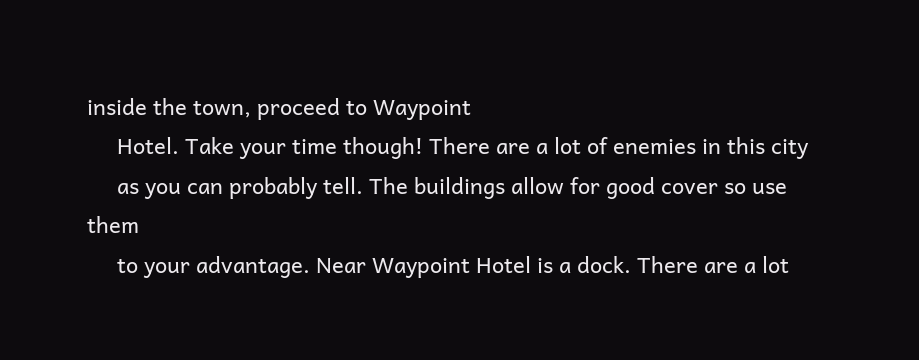inside the town, proceed to Waypoint
     Hotel. Take your time though! There are a lot of enemies in this city
     as you can probably tell. The buildings allow for good cover so use them
     to your advantage. Near Waypoint Hotel is a dock. There are a lot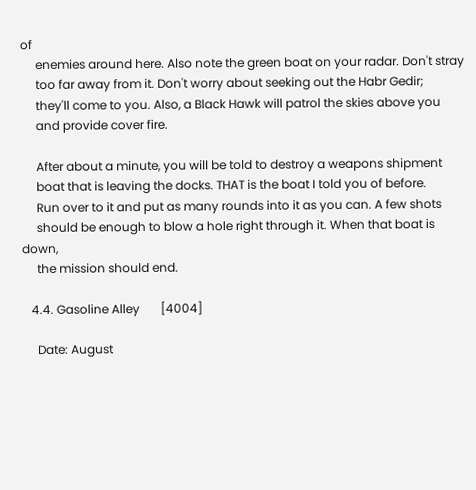of
     enemies around here. Also note the green boat on your radar. Don't stray
     too far away from it. Don't worry about seeking out the Habr Gedir;
     they'll come to you. Also, a Black Hawk will patrol the skies above you
     and provide cover fire.

     After about a minute, you will be told to destroy a weapons shipment
     boat that is leaving the docks. THAT is the boat I told you of before.
     Run over to it and put as many rounds into it as you can. A few shots
     should be enough to blow a hole right through it. When that boat is down,
     the mission should end.

   4.4. Gasoline Alley       [4004]

     Date: August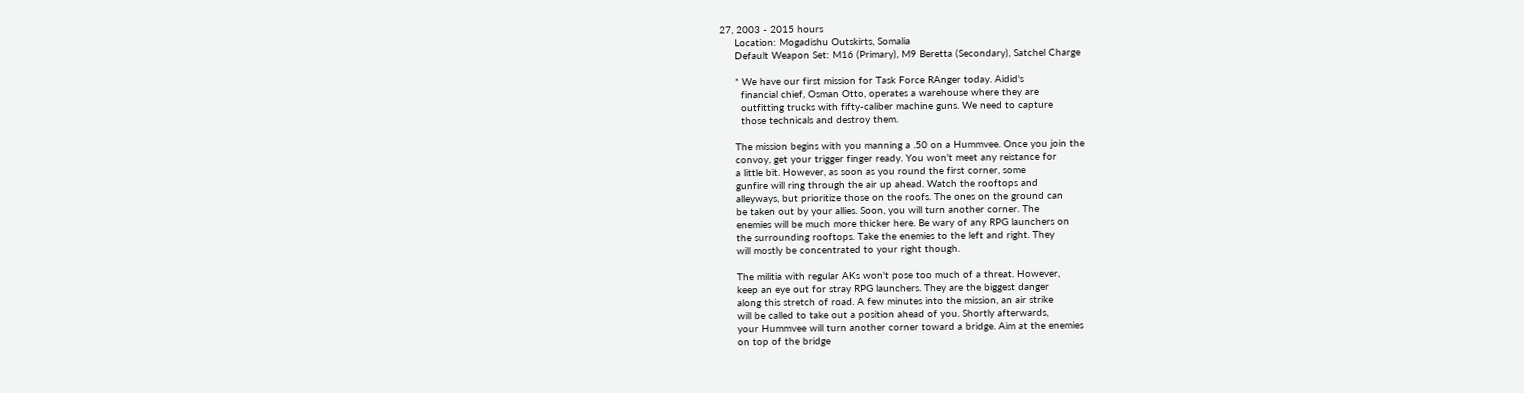27, 2003 - 2015 hours
     Location: Mogadishu Outskirts, Somalia
     Default Weapon Set: M16 (Primary), M9 Beretta (Secondary), Satchel Charge

     * We have our first mission for Task Force RAnger today. Aidid's
       financial chief, Osman Otto, operates a warehouse where they are
       outfitting trucks with fifty-caliber machine guns. We need to capture
       those technicals and destroy them.

     The mission begins with you manning a .50 on a Hummvee. Once you join the
     convoy, get your trigger finger ready. You won't meet any reistance for
     a little bit. However, as soon as you round the first corner, some
     gunfire will ring through the air up ahead. Watch the rooftops and
     alleyways, but prioritize those on the roofs. The ones on the ground can
     be taken out by your allies. Soon, you will turn another corner. The
     enemies will be much more thicker here. Be wary of any RPG launchers on
     the surrounding rooftops. Take the enemies to the left and right. They
     will mostly be concentrated to your right though.

     The militia with regular AKs won't pose too much of a threat. However,
     keep an eye out for stray RPG launchers. They are the biggest danger
     along this stretch of road. A few minutes into the mission, an air strike
     will be called to take out a position ahead of you. Shortly afterwards,
     your Hummvee will turn another corner toward a bridge. Aim at the enemies
     on top of the bridge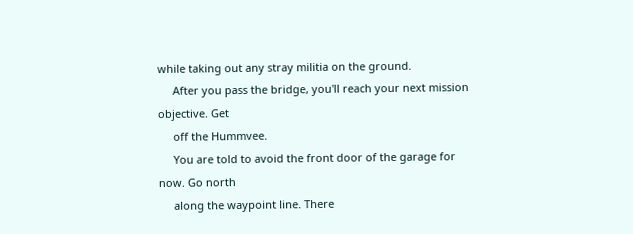while taking out any stray militia on the ground.
     After you pass the bridge, you'll reach your next mission objective. Get
     off the Hummvee.
     You are told to avoid the front door of the garage for now. Go north
     along the waypoint line. There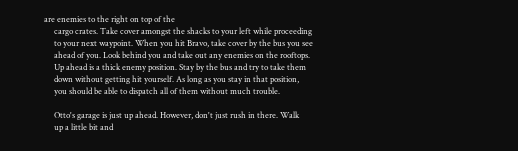are enemies to the right on top of the
     cargo crates. Take cover amongst the shacks to your left while proceeding
     to your next waypoint. When you hit Bravo, take cover by the bus you see
     ahead of you. Look behind you and take out any enemies on the rooftops.
     Up ahead is a thick enemy position. Stay by the bus and try to take them
     down without getting hit yourself. As long as you stay in that position,
     you should be able to dispatch all of them without much trouble.

     Otto's garage is just up ahead. However, don't just rush in there. Walk
     up a little bit and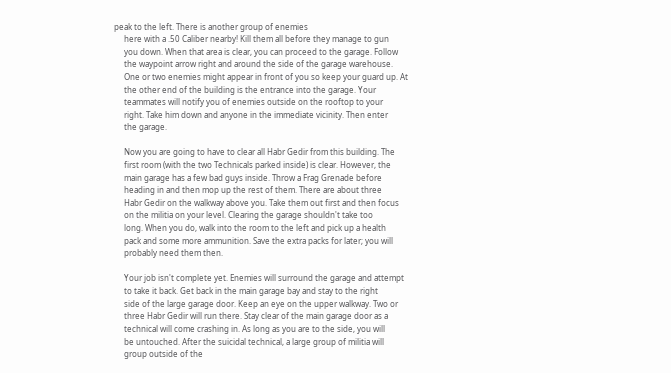peak to the left. There is another group of enemies
     here with a .50 Caliber nearby! Kill them all before they manage to gun
     you down. When that area is clear, you can proceed to the garage. Follow
     the waypoint arrow right and around the side of the garage warehouse.
     One or two enemies might appear in front of you so keep your guard up. At
     the other end of the building is the entrance into the garage. Your
     teammates will notify you of enemies outside on the rooftop to your
     right. Take him down and anyone in the immediate vicinity. Then enter
     the garage.

     Now you are going to have to clear all Habr Gedir from this building. The
     first room (with the two Technicals parked inside) is clear. However, the
     main garage has a few bad guys inside. Throw a Frag Grenade before
     heading in and then mop up the rest of them. There are about three
     Habr Gedir on the walkway above you. Take them out first and then focus
     on the militia on your level. Clearing the garage shouldn't take too
     long. When you do, walk into the room to the left and pick up a health
     pack and some more ammunition. Save the extra packs for later; you will
     probably need them then.

     Your job isn't complete yet. Enemies will surround the garage and attempt
     to take it back. Get back in the main garage bay and stay to the right
     side of the large garage door. Keep an eye on the upper walkway. Two or
     three Habr Gedir will run there. Stay clear of the main garage door as a
     technical will come crashing in. As long as you are to the side, you will
     be untouched. After the suicidal technical, a large group of militia will
     group outside of the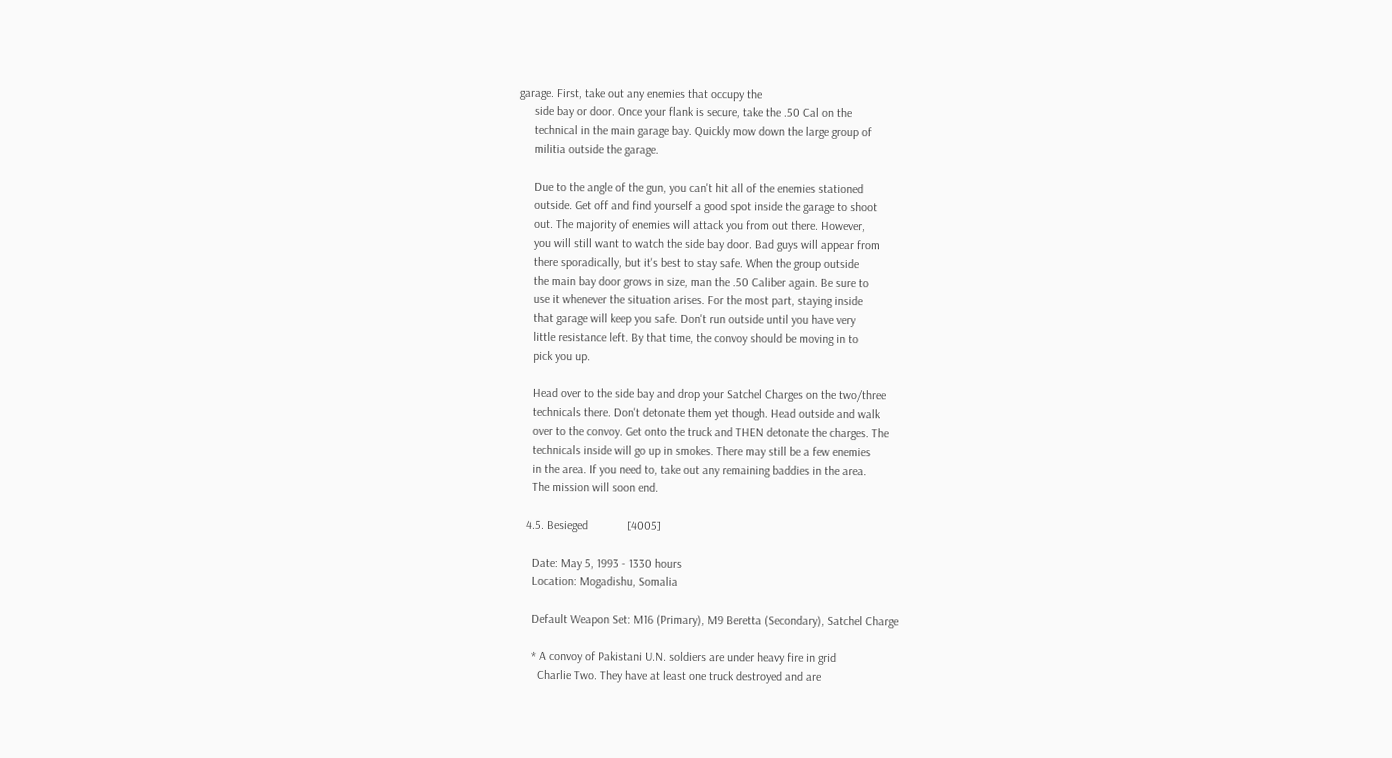garage. First, take out any enemies that occupy the
     side bay or door. Once your flank is secure, take the .50 Cal on the
     technical in the main garage bay. Quickly mow down the large group of
     militia outside the garage.

     Due to the angle of the gun, you can't hit all of the enemies stationed
     outside. Get off and find yourself a good spot inside the garage to shoot
     out. The majority of enemies will attack you from out there. However,
     you will still want to watch the side bay door. Bad guys will appear from
     there sporadically, but it's best to stay safe. When the group outside
     the main bay door grows in size, man the .50 Caliber again. Be sure to
     use it whenever the situation arises. For the most part, staying inside
     that garage will keep you safe. Don't run outside until you have very
     little resistance left. By that time, the convoy should be moving in to
     pick you up.

     Head over to the side bay and drop your Satchel Charges on the two/three
     technicals there. Don't detonate them yet though. Head outside and walk
     over to the convoy. Get onto the truck and THEN detonate the charges. The
     technicals inside will go up in smokes. There may still be a few enemies
     in the area. If you need to, take out any remaining baddies in the area.
     The mission will soon end.

   4.5. Besieged             [4005]

     Date: May 5, 1993 - 1330 hours
     Location: Mogadishu, Somalia

     Default Weapon Set: M16 (Primary), M9 Beretta (Secondary), Satchel Charge

     * A convoy of Pakistani U.N. soldiers are under heavy fire in grid
       Charlie Two. They have at least one truck destroyed and are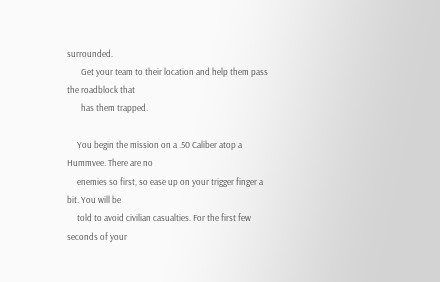surrounded.
       Get your team to their location and help them pass the roadblock that
       has them trapped.

     You begin the mission on a .50 Caliber atop a Hummvee. There are no
     enemies so first, so ease up on your trigger finger a bit. You will be
     told to avoid civilian casualties. For the first few seconds of your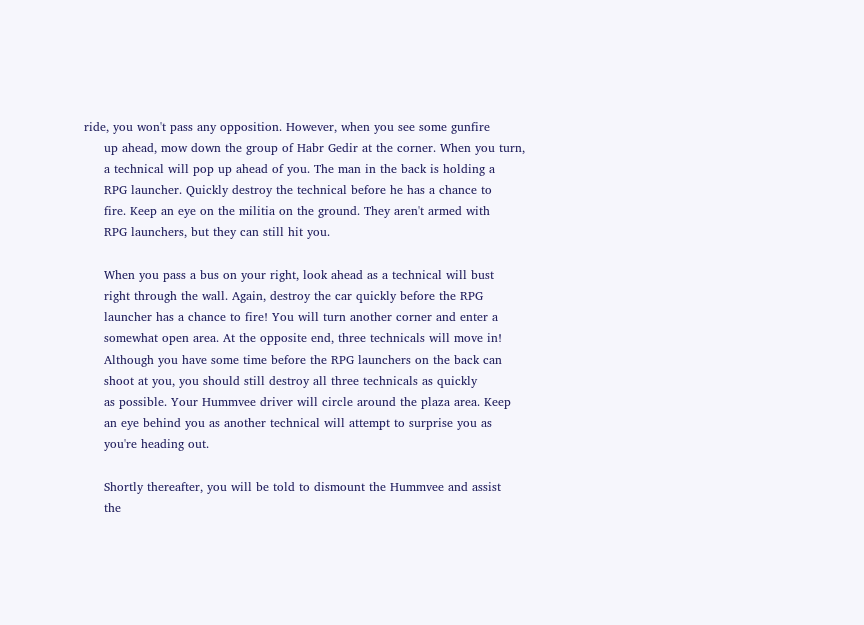ride, you won't pass any opposition. However, when you see some gunfire
     up ahead, mow down the group of Habr Gedir at the corner. When you turn,
     a technical will pop up ahead of you. The man in the back is holding a
     RPG launcher. Quickly destroy the technical before he has a chance to
     fire. Keep an eye on the militia on the ground. They aren't armed with
     RPG launchers, but they can still hit you.

     When you pass a bus on your right, look ahead as a technical will bust
     right through the wall. Again, destroy the car quickly before the RPG
     launcher has a chance to fire! You will turn another corner and enter a
     somewhat open area. At the opposite end, three technicals will move in!
     Although you have some time before the RPG launchers on the back can
     shoot at you, you should still destroy all three technicals as quickly
     as possible. Your Hummvee driver will circle around the plaza area. Keep
     an eye behind you as another technical will attempt to surprise you as
     you're heading out.

     Shortly thereafter, you will be told to dismount the Hummvee and assist
     the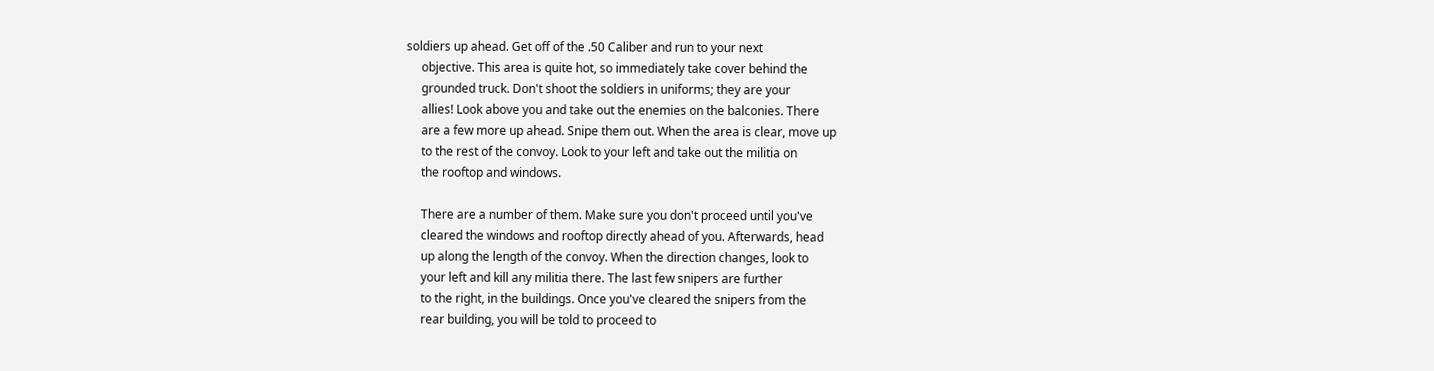soldiers up ahead. Get off of the .50 Caliber and run to your next
     objective. This area is quite hot, so immediately take cover behind the
     grounded truck. Don't shoot the soldiers in uniforms; they are your
     allies! Look above you and take out the enemies on the balconies. There
     are a few more up ahead. Snipe them out. When the area is clear, move up
     to the rest of the convoy. Look to your left and take out the militia on
     the rooftop and windows.

     There are a number of them. Make sure you don't proceed until you've
     cleared the windows and rooftop directly ahead of you. Afterwards, head
     up along the length of the convoy. When the direction changes, look to
     your left and kill any militia there. The last few snipers are further
     to the right, in the buildings. Once you've cleared the snipers from the
     rear building, you will be told to proceed to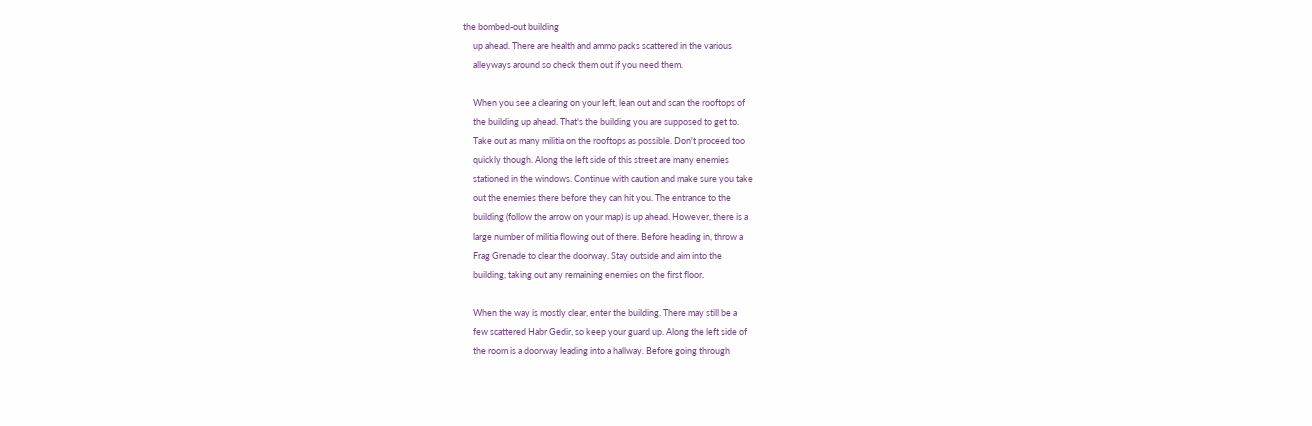the bombed-out building
     up ahead. There are health and ammo packs scattered in the various
     alleyways around so check them out if you need them.

     When you see a clearing on your left, lean out and scan the rooftops of
     the building up ahead. That's the building you are supposed to get to.
     Take out as many militia on the rooftops as possible. Don't proceed too
     quickly though. Along the left side of this street are many enemies
     stationed in the windows. Continue with caution and make sure you take
     out the enemies there before they can hit you. The entrance to the
     building (follow the arrow on your map) is up ahead. However, there is a
     large number of militia flowing out of there. Before heading in, throw a
     Frag Grenade to clear the doorway. Stay outside and aim into the
     building, taking out any remaining enemies on the first floor.

     When the way is mostly clear, enter the building. There may still be a
     few scattered Habr Gedir, so keep your guard up. Along the left side of
     the room is a doorway leading into a hallway. Before going through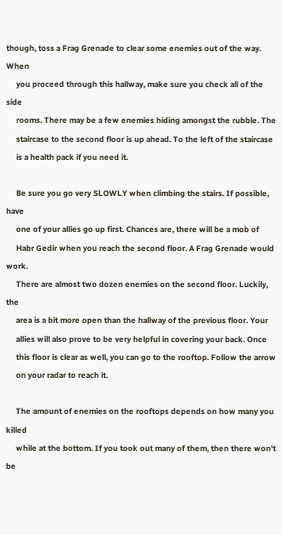though, toss a Frag Grenade to clear some enemies out of the way. When
     you proceed through this hallway, make sure you check all of the side
     rooms. There may be a few enemies hiding amongst the rubble. The
     staircase to the second floor is up ahead. To the left of the staircase
     is a health pack if you need it.

     Be sure you go very SLOWLY when climbing the stairs. If possible, have
     one of your allies go up first. Chances are, there will be a mob of
     Habr Gedir when you reach the second floor. A Frag Grenade would work.
     There are almost two dozen enemies on the second floor. Luckily, the
     area is a bit more open than the hallway of the previous floor. Your
     allies will also prove to be very helpful in covering your back. Once
     this floor is clear as well, you can go to the rooftop. Follow the arrow
     on your radar to reach it.

     The amount of enemies on the rooftops depends on how many you killed
     while at the bottom. If you took out many of them, then there won't be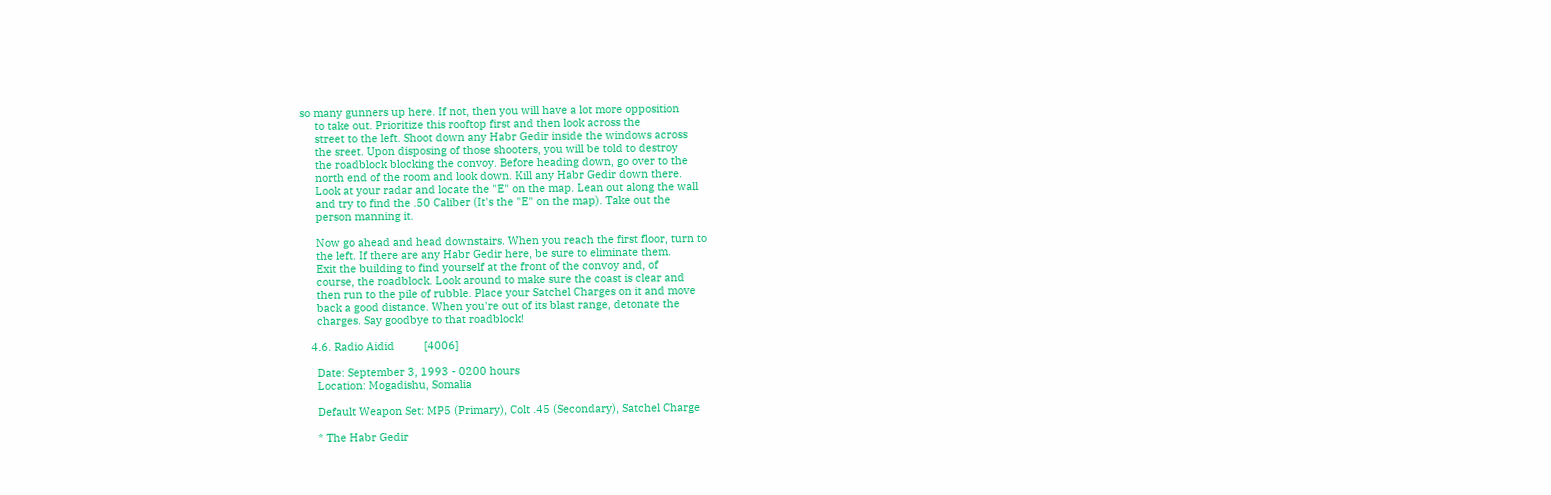so many gunners up here. If not, then you will have a lot more opposition
     to take out. Prioritize this rooftop first and then look across the
     street to the left. Shoot down any Habr Gedir inside the windows across
     the sreet. Upon disposing of those shooters, you will be told to destroy
     the roadblock blocking the convoy. Before heading down, go over to the
     north end of the room and look down. Kill any Habr Gedir down there.
     Look at your radar and locate the "E" on the map. Lean out along the wall
     and try to find the .50 Caliber (It's the "E" on the map). Take out the
     person manning it.

     Now go ahead and head downstairs. When you reach the first floor, turn to
     the left. If there are any Habr Gedir here, be sure to eliminate them.
     Exit the building to find yourself at the front of the convoy and, of
     course, the roadblock. Look around to make sure the coast is clear and
     then run to the pile of rubble. Place your Satchel Charges on it and move
     back a good distance. When you're out of its blast range, detonate the
     charges. Say goodbye to that roadblock!

   4.6. Radio Aidid          [4006]

     Date: September 3, 1993 - 0200 hours
     Location: Mogadishu, Somalia

     Default Weapon Set: MP5 (Primary), Colt .45 (Secondary), Satchel Charge

     * The Habr Gedir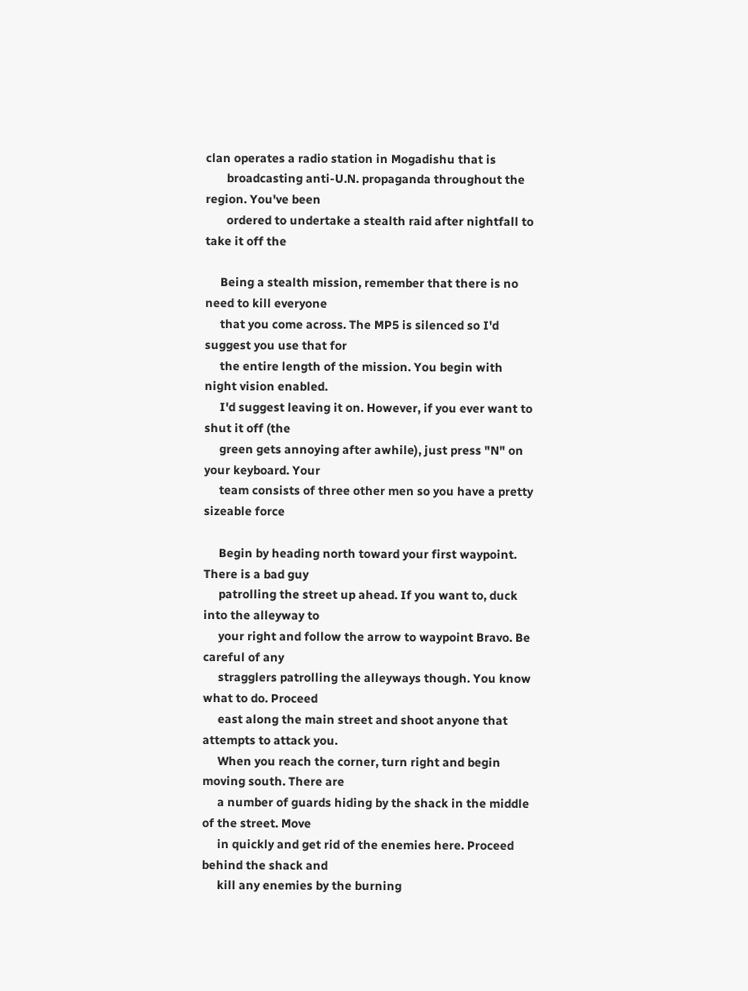clan operates a radio station in Mogadishu that is
       broadcasting anti-U.N. propaganda throughout the region. You've been
       ordered to undertake a stealth raid after nightfall to take it off the

     Being a stealth mission, remember that there is no need to kill everyone
     that you come across. The MP5 is silenced so I'd suggest you use that for
     the entire length of the mission. You begin with night vision enabled.
     I'd suggest leaving it on. However, if you ever want to shut it off (the
     green gets annoying after awhile), just press "N" on your keyboard. Your
     team consists of three other men so you have a pretty sizeable force

     Begin by heading north toward your first waypoint. There is a bad guy
     patrolling the street up ahead. If you want to, duck into the alleyway to
     your right and follow the arrow to waypoint Bravo. Be careful of any
     stragglers patrolling the alleyways though. You know what to do. Proceed
     east along the main street and shoot anyone that attempts to attack you.
     When you reach the corner, turn right and begin moving south. There are
     a number of guards hiding by the shack in the middle of the street. Move
     in quickly and get rid of the enemies here. Proceed behind the shack and
     kill any enemies by the burning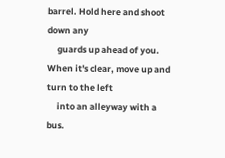barrel. Hold here and shoot down any
     guards up ahead of you. When it's clear, move up and turn to the left
     into an alleyway with a bus.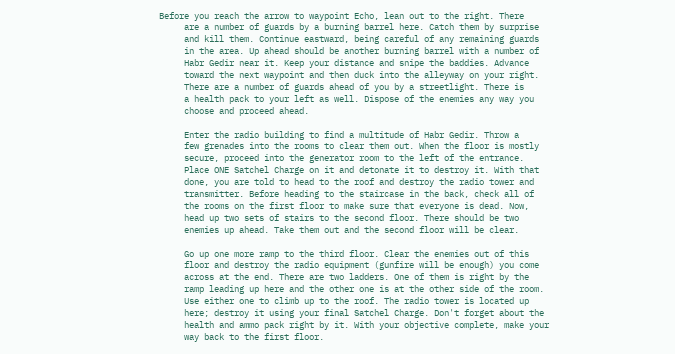Before you reach the arrow to waypoint Echo, lean out to the right. There
     are a number of guards by a burning barrel here. Catch them by surprise
     and kill them. Continue eastward, being careful of any remaining guards
     in the area. Up ahead should be another burning barrel with a number of
     Habr Gedir near it. Keep your distance and snipe the baddies. Advance
     toward the next waypoint and then duck into the alleyway on your right.
     There are a number of guards ahead of you by a streetlight. There is
     a health pack to your left as well. Dispose of the enemies any way you
     choose and proceed ahead.

     Enter the radio building to find a multitude of Habr Gedir. Throw a
     few grenades into the rooms to clear them out. When the floor is mostly
     secure, proceed into the generator room to the left of the entrance.
     Place ONE Satchel Charge on it and detonate it to destroy it. With that
     done, you are told to head to the roof and destroy the radio tower and
     transmitter. Before heading to the staircase in the back, check all of
     the rooms on the first floor to make sure that everyone is dead. Now,
     head up two sets of stairs to the second floor. There should be two
     enemies up ahead. Take them out and the second floor will be clear.

     Go up one more ramp to the third floor. Clear the enemies out of this
     floor and destroy the radio equipment (gunfire will be enough) you come
     across at the end. There are two ladders. One of them is right by the
     ramp leading up here and the other one is at the other side of the room.
     Use either one to climb up to the roof. The radio tower is located up
     here; destroy it using your final Satchel Charge. Don't forget about the
     health and ammo pack right by it. With your objective complete, make your
     way back to the first floor.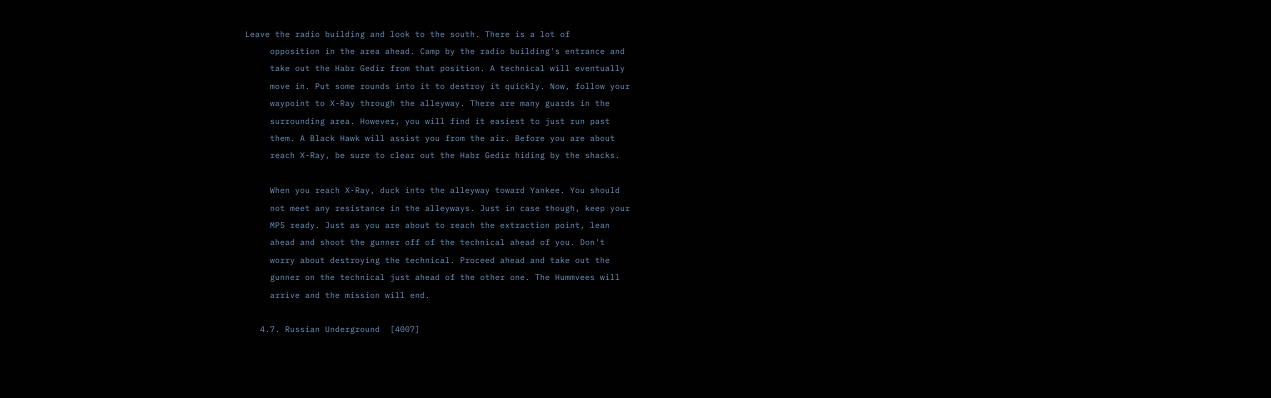Leave the radio building and look to the south. There is a lot of
     opposition in the area ahead. Camp by the radio building's entrance and
     take out the Habr Gedir from that position. A technical will eventually
     move in. Put some rounds into it to destroy it quickly. Now, follow your
     waypoint to X-Ray through the alleyway. There are many guards in the
     surrounding area. However, you will find it easiest to just run past
     them. A Black Hawk will assist you from the air. Before you are about
     reach X-Ray, be sure to clear out the Habr Gedir hiding by the shacks.

     When you reach X-Ray, duck into the alleyway toward Yankee. You should
     not meet any resistance in the alleyways. Just in case though, keep your
     MP5 ready. Just as you are about to reach the extraction point, lean
     ahead and shoot the gunner off of the technical ahead of you. Don't
     worry about destroying the technical. Proceed ahead and take out the
     gunner on the technical just ahead of the other one. The Hummvees will
     arrive and the mission will end.

   4.7. Russian Underground  [4007]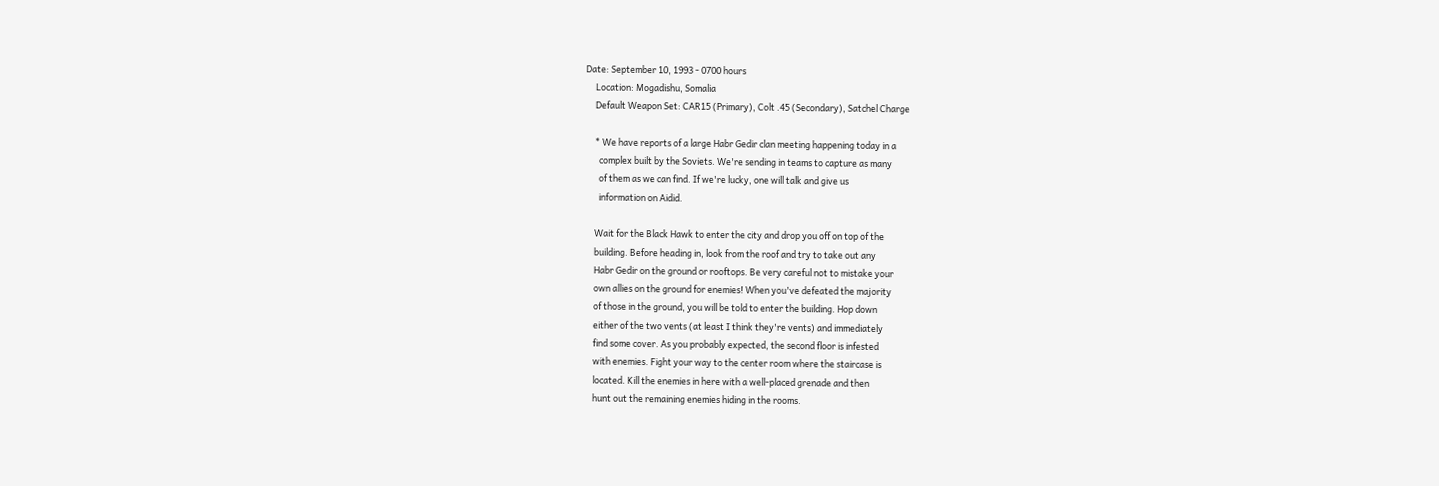Date: September 10, 1993 - 0700 hours
     Location: Mogadishu, Somalia
     Default Weapon Set: CAR15 (Primary), Colt .45 (Secondary), Satchel Charge

     * We have reports of a large Habr Gedir clan meeting happening today in a
       complex built by the Soviets. We're sending in teams to capture as many
       of them as we can find. If we're lucky, one will talk and give us
       information on Aidid.

     Wait for the Black Hawk to enter the city and drop you off on top of the
     building. Before heading in, look from the roof and try to take out any
     Habr Gedir on the ground or rooftops. Be very careful not to mistake your
     own allies on the ground for enemies! When you've defeated the majority
     of those in the ground, you will be told to enter the building. Hop down
     either of the two vents (at least I think they're vents) and immediately
     find some cover. As you probably expected, the second floor is infested
     with enemies. Fight your way to the center room where the staircase is
     located. Kill the enemies in here with a well-placed grenade and then
     hunt out the remaining enemies hiding in the rooms.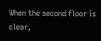When the second floor is clear,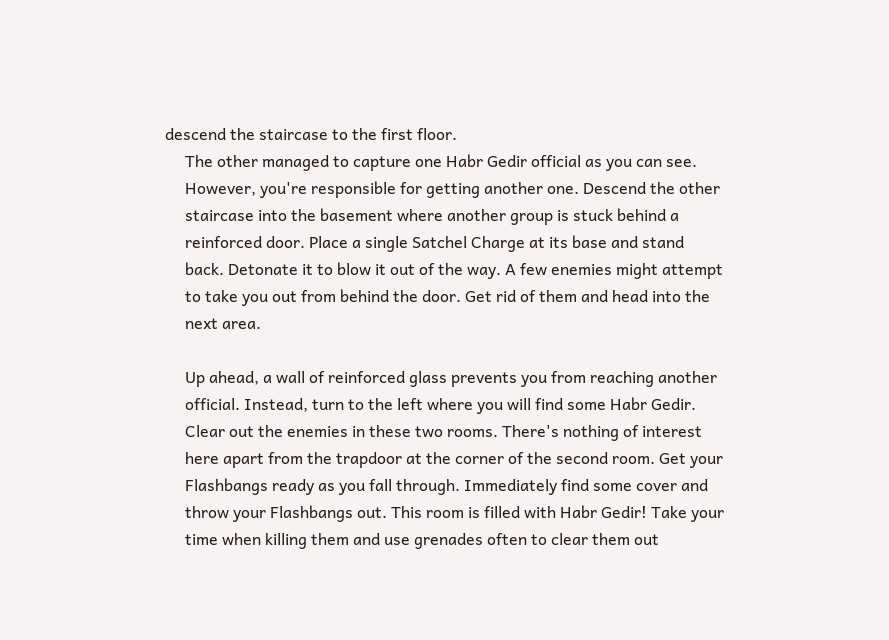descend the staircase to the first floor.
     The other managed to capture one Habr Gedir official as you can see.
     However, you're responsible for getting another one. Descend the other
     staircase into the basement where another group is stuck behind a
     reinforced door. Place a single Satchel Charge at its base and stand
     back. Detonate it to blow it out of the way. A few enemies might attempt
     to take you out from behind the door. Get rid of them and head into the
     next area.

     Up ahead, a wall of reinforced glass prevents you from reaching another
     official. Instead, turn to the left where you will find some Habr Gedir.
     Clear out the enemies in these two rooms. There's nothing of interest
     here apart from the trapdoor at the corner of the second room. Get your
     Flashbangs ready as you fall through. Immediately find some cover and
     throw your Flashbangs out. This room is filled with Habr Gedir! Take your
     time when killing them and use grenades often to clear them out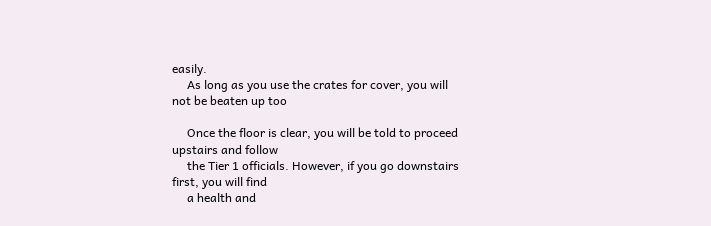easily.
     As long as you use the crates for cover, you will not be beaten up too

     Once the floor is clear, you will be told to proceed upstairs and follow
     the Tier 1 officials. However, if you go downstairs first, you will find
     a health and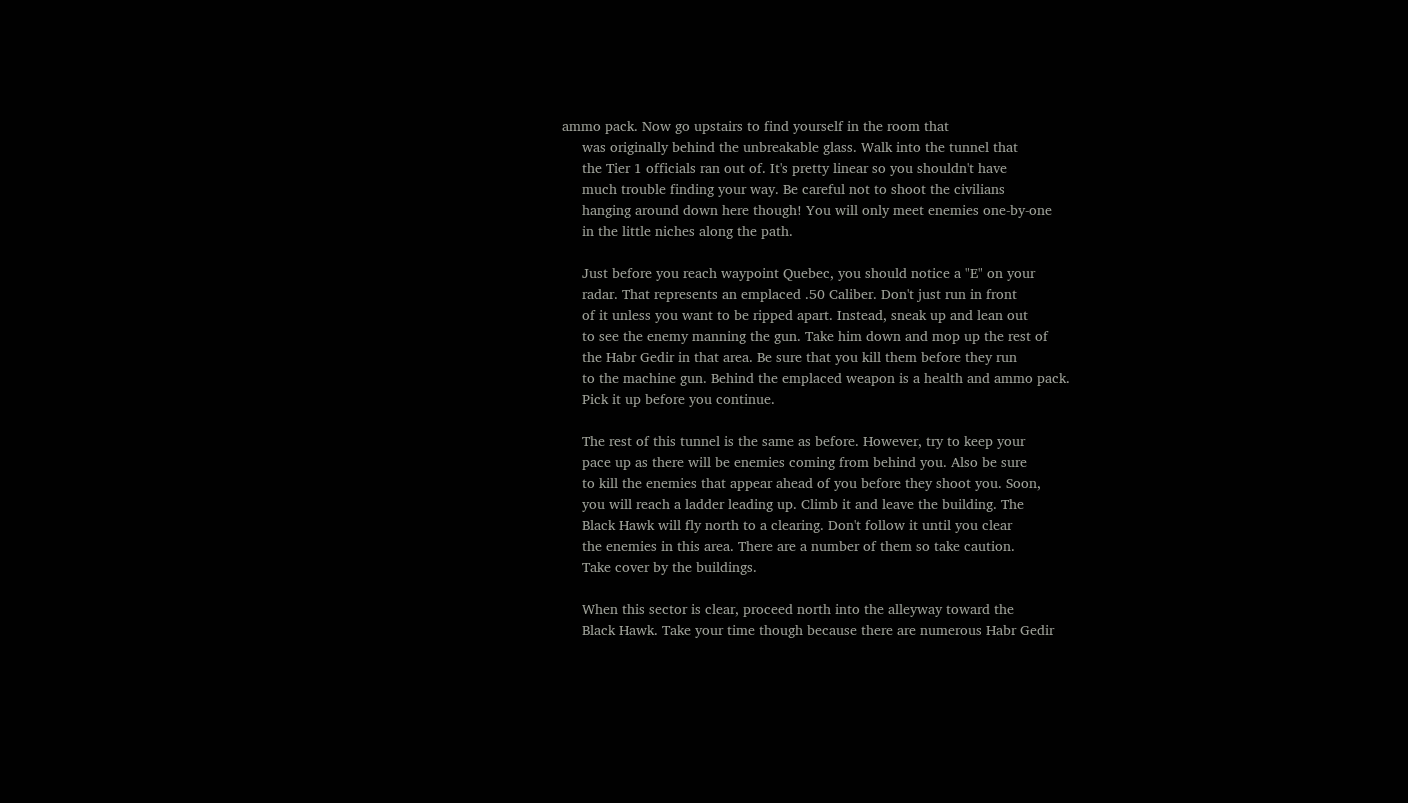ammo pack. Now go upstairs to find yourself in the room that
     was originally behind the unbreakable glass. Walk into the tunnel that
     the Tier 1 officials ran out of. It's pretty linear so you shouldn't have
     much trouble finding your way. Be careful not to shoot the civilians
     hanging around down here though! You will only meet enemies one-by-one
     in the little niches along the path.

     Just before you reach waypoint Quebec, you should notice a "E" on your
     radar. That represents an emplaced .50 Caliber. Don't just run in front
     of it unless you want to be ripped apart. Instead, sneak up and lean out
     to see the enemy manning the gun. Take him down and mop up the rest of
     the Habr Gedir in that area. Be sure that you kill them before they run
     to the machine gun. Behind the emplaced weapon is a health and ammo pack.
     Pick it up before you continue.

     The rest of this tunnel is the same as before. However, try to keep your
     pace up as there will be enemies coming from behind you. Also be sure
     to kill the enemies that appear ahead of you before they shoot you. Soon,
     you will reach a ladder leading up. Climb it and leave the building. The
     Black Hawk will fly north to a clearing. Don't follow it until you clear
     the enemies in this area. There are a number of them so take caution.
     Take cover by the buildings.

     When this sector is clear, proceed north into the alleyway toward the
     Black Hawk. Take your time though because there are numerous Habr Gedir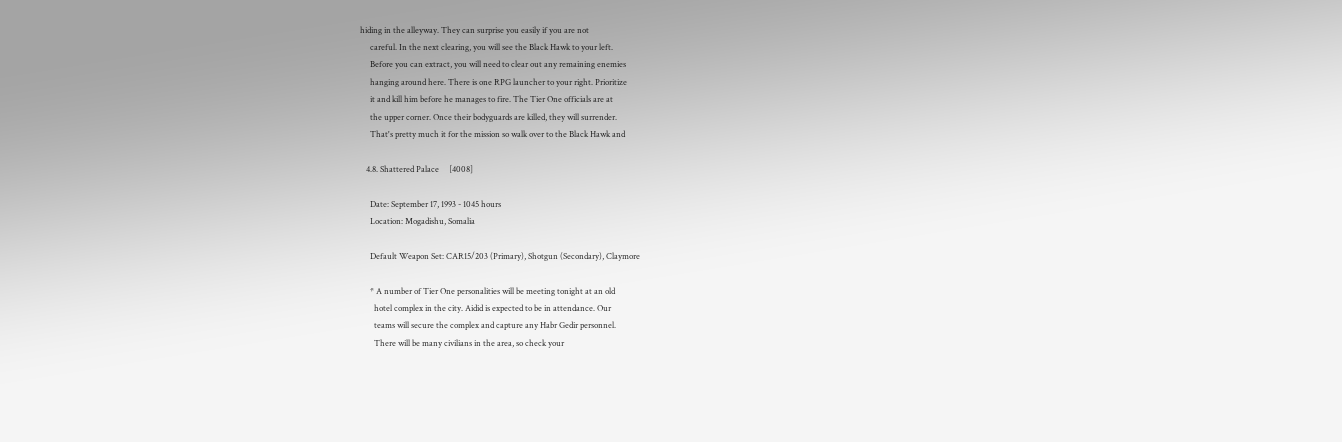hiding in the alleyway. They can surprise you easily if you are not
     careful. In the next clearing, you will see the Black Hawk to your left.
     Before you can extract, you will need to clear out any remaining enemies
     hanging around here. There is one RPG launcher to your right. Prioritize
     it and kill him before he manages to fire. The Tier One officials are at
     the upper corner. Once their bodyguards are killed, they will surrender.
     That's pretty much it for the mission so walk over to the Black Hawk and

   4.8. Shattered Palace     [4008]

     Date: September 17, 1993 - 1045 hours
     Location: Mogadishu, Somalia

     Default Weapon Set: CAR15/203 (Primary), Shotgun (Secondary), Claymore

     * A number of Tier One personalities will be meeting tonight at an old
       hotel complex in the city. Aidid is expected to be in attendance. Our
       teams will secure the complex and capture any Habr Gedir personnel.
       There will be many civilians in the area, so check your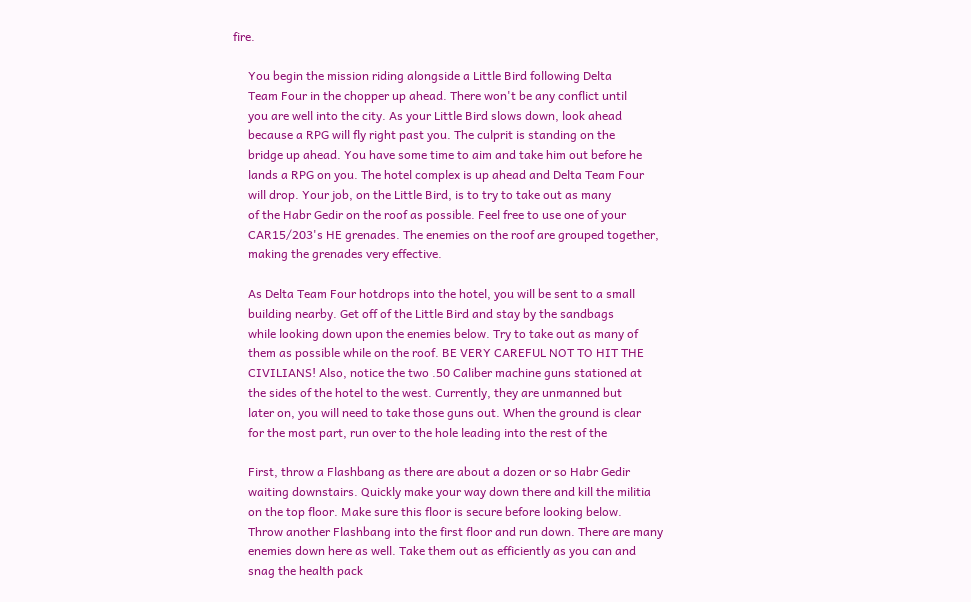fire.

     You begin the mission riding alongside a Little Bird following Delta
     Team Four in the chopper up ahead. There won't be any conflict until
     you are well into the city. As your Little Bird slows down, look ahead
     because a RPG will fly right past you. The culprit is standing on the
     bridge up ahead. You have some time to aim and take him out before he
     lands a RPG on you. The hotel complex is up ahead and Delta Team Four
     will drop. Your job, on the Little Bird, is to try to take out as many
     of the Habr Gedir on the roof as possible. Feel free to use one of your
     CAR15/203's HE grenades. The enemies on the roof are grouped together,
     making the grenades very effective.

     As Delta Team Four hotdrops into the hotel, you will be sent to a small
     building nearby. Get off of the Little Bird and stay by the sandbags
     while looking down upon the enemies below. Try to take out as many of
     them as possible while on the roof. BE VERY CAREFUL NOT TO HIT THE
     CIVILIANS! Also, notice the two .50 Caliber machine guns stationed at
     the sides of the hotel to the west. Currently, they are unmanned but
     later on, you will need to take those guns out. When the ground is clear
     for the most part, run over to the hole leading into the rest of the

     First, throw a Flashbang as there are about a dozen or so Habr Gedir
     waiting downstairs. Quickly make your way down there and kill the militia
     on the top floor. Make sure this floor is secure before looking below.
     Throw another Flashbang into the first floor and run down. There are many
     enemies down here as well. Take them out as efficiently as you can and
     snag the health pack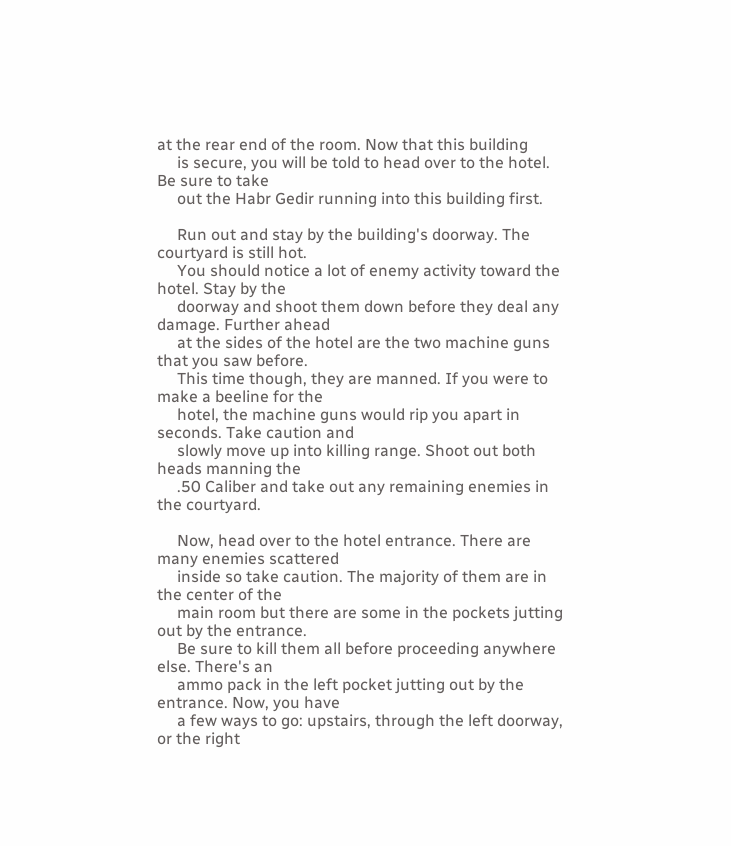at the rear end of the room. Now that this building
     is secure, you will be told to head over to the hotel. Be sure to take
     out the Habr Gedir running into this building first.

     Run out and stay by the building's doorway. The courtyard is still hot.
     You should notice a lot of enemy activity toward the hotel. Stay by the
     doorway and shoot them down before they deal any damage. Further ahead
     at the sides of the hotel are the two machine guns that you saw before.
     This time though, they are manned. If you were to make a beeline for the
     hotel, the machine guns would rip you apart in seconds. Take caution and
     slowly move up into killing range. Shoot out both heads manning the
     .50 Caliber and take out any remaining enemies in the courtyard.

     Now, head over to the hotel entrance. There are many enemies scattered
     inside so take caution. The majority of them are in the center of the
     main room but there are some in the pockets jutting out by the entrance.
     Be sure to kill them all before proceeding anywhere else. There's an
     ammo pack in the left pocket jutting out by the entrance. Now, you have
     a few ways to go: upstairs, through the left doorway, or the right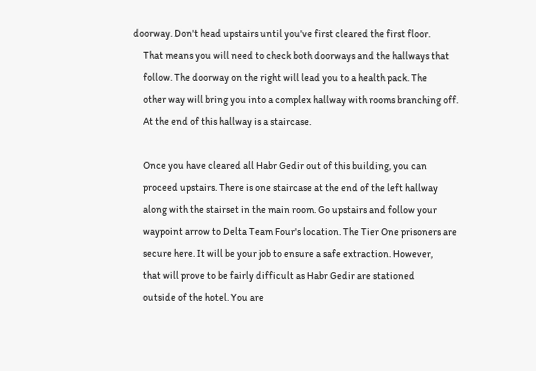doorway. Don't head upstairs until you've first cleared the first floor.
     That means you will need to check both doorways and the hallways that
     follow. The doorway on the right will lead you to a health pack. The
     other way will bring you into a complex hallway with rooms branching off.
     At the end of this hallway is a staircase.

     Once you have cleared all Habr Gedir out of this building, you can
     proceed upstairs. There is one staircase at the end of the left hallway
     along with the stairset in the main room. Go upstairs and follow your
     waypoint arrow to Delta Team Four's location. The Tier One prisoners are
     secure here. It will be your job to ensure a safe extraction. However,
     that will prove to be fairly difficult as Habr Gedir are stationed
     outside of the hotel. You are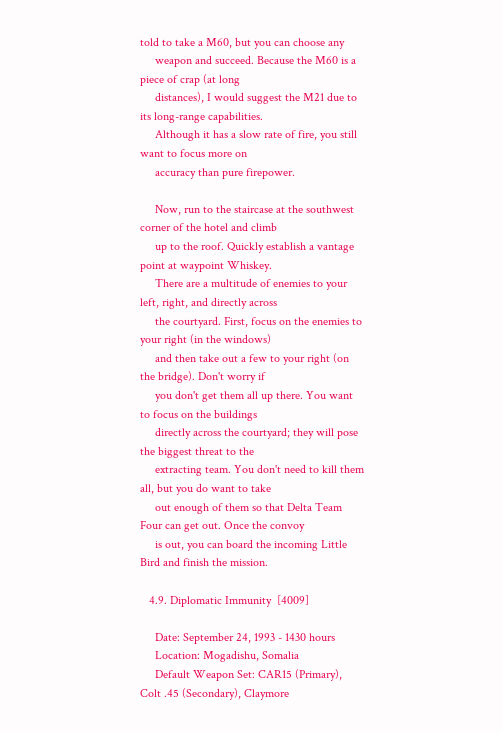told to take a M60, but you can choose any
     weapon and succeed. Because the M60 is a piece of crap (at long
     distances), I would suggest the M21 due to its long-range capabilities.
     Although it has a slow rate of fire, you still want to focus more on
     accuracy than pure firepower.

     Now, run to the staircase at the southwest corner of the hotel and climb
     up to the roof. Quickly establish a vantage point at waypoint Whiskey.
     There are a multitude of enemies to your left, right, and directly across
     the courtyard. First, focus on the enemies to your right (in the windows)
     and then take out a few to your right (on the bridge). Don't worry if
     you don't get them all up there. You want to focus on the buildings
     directly across the courtyard; they will pose the biggest threat to the
     extracting team. You don't need to kill them all, but you do want to take
     out enough of them so that Delta Team Four can get out. Once the convoy
     is out, you can board the incoming Little Bird and finish the mission.

   4.9. Diplomatic Immunity  [4009]

     Date: September 24, 1993 - 1430 hours
     Location: Mogadishu, Somalia
     Default Weapon Set: CAR15 (Primary), Colt .45 (Secondary), Claymore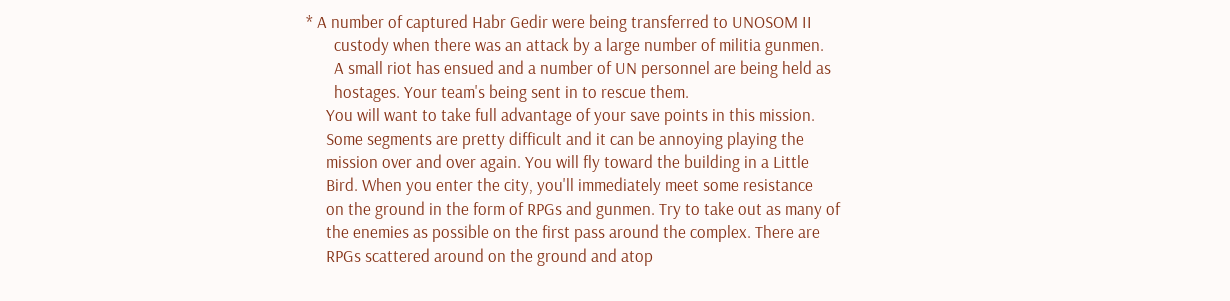* A number of captured Habr Gedir were being transferred to UNOSOM II
       custody when there was an attack by a large number of militia gunmen.
       A small riot has ensued and a number of UN personnel are being held as
       hostages. Your team's being sent in to rescue them.
     You will want to take full advantage of your save points in this mission.
     Some segments are pretty difficult and it can be annoying playing the
     mission over and over again. You will fly toward the building in a Little
     Bird. When you enter the city, you'll immediately meet some resistance
     on the ground in the form of RPGs and gunmen. Try to take out as many of
     the enemies as possible on the first pass around the complex. There are
     RPGs scattered around on the ground and atop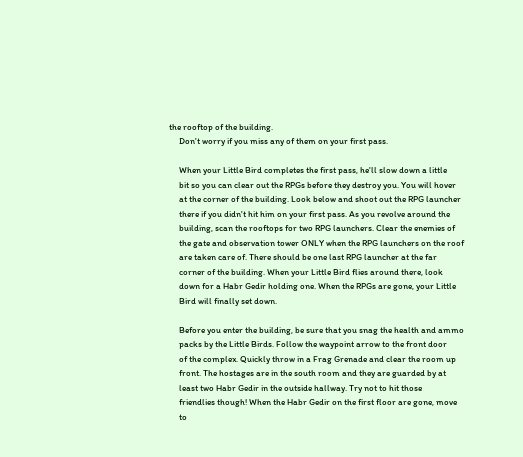the rooftop of the building.
     Don't worry if you miss any of them on your first pass.

     When your Little Bird completes the first pass, he'll slow down a little
     bit so you can clear out the RPGs before they destroy you. You will hover
     at the corner of the building. Look below and shoot out the RPG launcher
     there if you didn't hit him on your first pass. As you revolve around the
     building, scan the rooftops for two RPG launchers. Clear the enemies of
     the gate and observation tower ONLY when the RPG launchers on the roof
     are taken care of. There should be one last RPG launcher at the far
     corner of the building. When your Little Bird flies around there, look
     down for a Habr Gedir holding one. When the RPGs are gone, your Little
     Bird will finally set down.

     Before you enter the building, be sure that you snag the health and ammo
     packs by the Little Birds. Follow the waypoint arrow to the front door
     of the complex. Quickly throw in a Frag Grenade and clear the room up
     front. The hostages are in the south room and they are guarded by at
     least two Habr Gedir in the outside hallway. Try not to hit those
     friendlies though! When the Habr Gedir on the first floor are gone, move
     to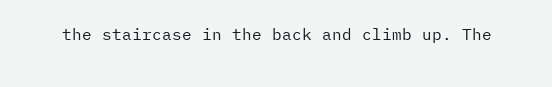the staircase in the back and climb up. The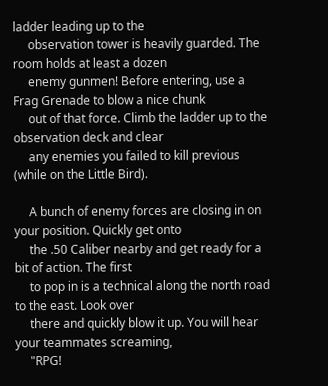ladder leading up to the
     observation tower is heavily guarded. The room holds at least a dozen
     enemy gunmen! Before entering, use a Frag Grenade to blow a nice chunk
     out of that force. Climb the ladder up to the observation deck and clear
     any enemies you failed to kill previous (while on the Little Bird).

     A bunch of enemy forces are closing in on your position. Quickly get onto
     the .50 Caliber nearby and get ready for a bit of action. The first
     to pop in is a technical along the north road to the east. Look over
     there and quickly blow it up. You will hear your teammates screaming,
     "RPG!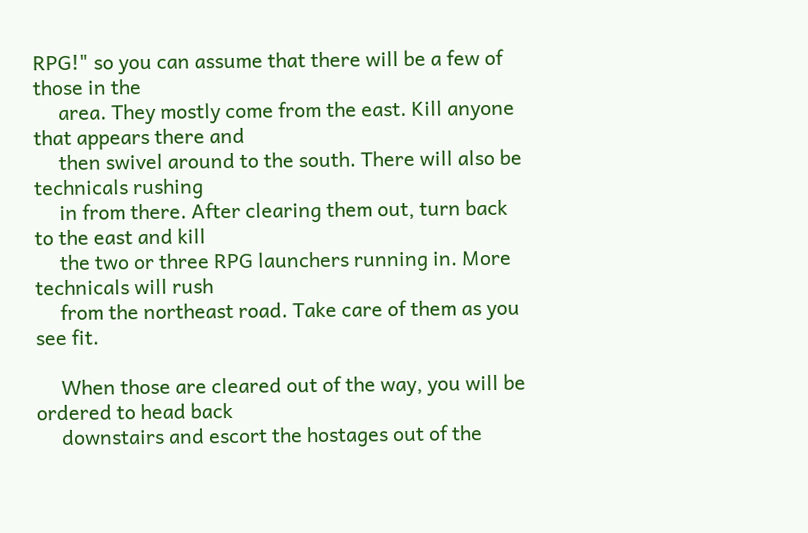RPG!" so you can assume that there will be a few of those in the
     area. They mostly come from the east. Kill anyone that appears there and
     then swivel around to the south. There will also be technicals rushing
     in from there. After clearing them out, turn back to the east and kill
     the two or three RPG launchers running in. More technicals will rush
     from the northeast road. Take care of them as you see fit.

     When those are cleared out of the way, you will be ordered to head back
     downstairs and escort the hostages out of the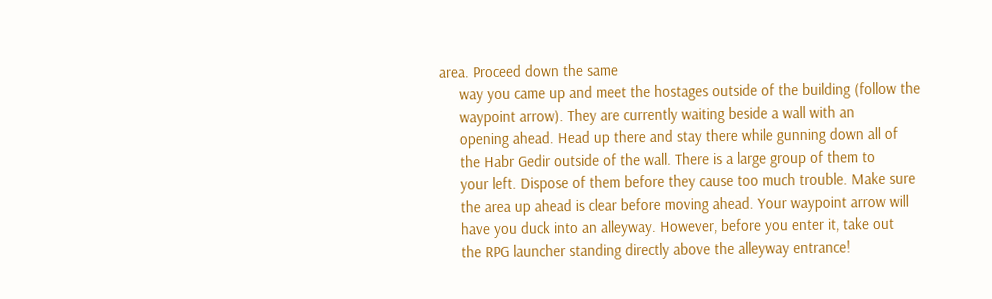area. Proceed down the same
     way you came up and meet the hostages outside of the building (follow the
     waypoint arrow). They are currently waiting beside a wall with an
     opening ahead. Head up there and stay there while gunning down all of
     the Habr Gedir outside of the wall. There is a large group of them to
     your left. Dispose of them before they cause too much trouble. Make sure
     the area up ahead is clear before moving ahead. Your waypoint arrow will
     have you duck into an alleyway. However, before you enter it, take out
     the RPG launcher standing directly above the alleyway entrance!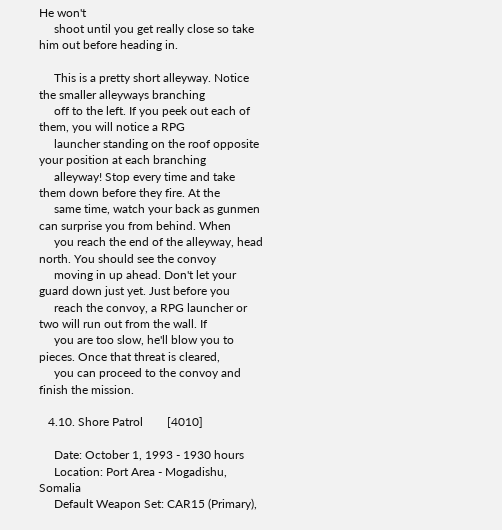He won't
     shoot until you get really close so take him out before heading in.

     This is a pretty short alleyway. Notice the smaller alleyways branching
     off to the left. If you peek out each of them, you will notice a RPG
     launcher standing on the roof opposite your position at each branching
     alleyway! Stop every time and take them down before they fire. At the
     same time, watch your back as gunmen can surprise you from behind. When
     you reach the end of the alleyway, head north. You should see the convoy
     moving in up ahead. Don't let your guard down just yet. Just before you
     reach the convoy, a RPG launcher or two will run out from the wall. If
     you are too slow, he'll blow you to pieces. Once that threat is cleared,
     you can proceed to the convoy and finish the mission.

   4.10. Shore Patrol        [4010]

     Date: October 1, 1993 - 1930 hours
     Location: Port Area - Mogadishu, Somalia
     Default Weapon Set: CAR15 (Primary),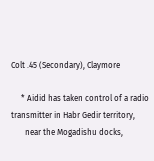Colt .45 (Secondary), Claymore

     * Aidid has taken control of a radio transmitter in Habr Gedir territory,
       near the Mogadishu docks,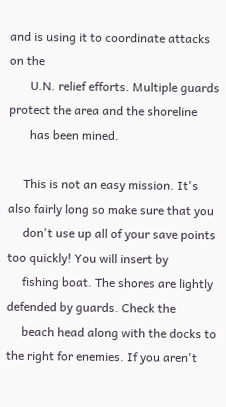and is using it to coordinate attacks on the
       U.N. relief efforts. Multiple guards protect the area and the shoreline
       has been mined.

     This is not an easy mission. It's also fairly long so make sure that you
     don't use up all of your save points too quickly! You will insert by
     fishing boat. The shores are lightly defended by guards. Check the
     beach head along with the docks to the right for enemies. If you aren't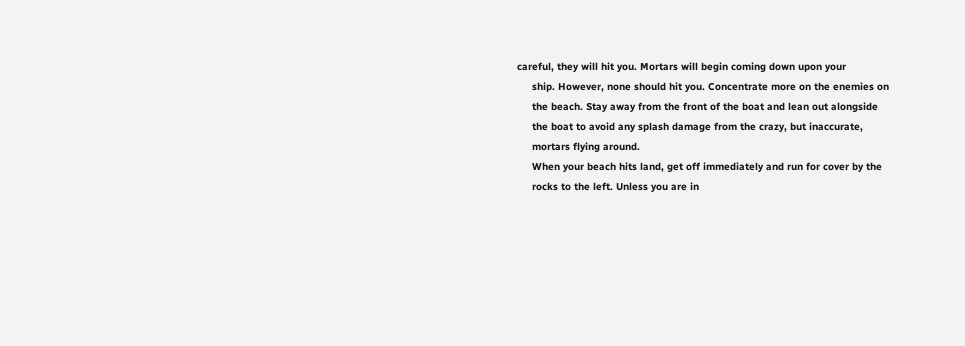careful, they will hit you. Mortars will begin coming down upon your
     ship. However, none should hit you. Concentrate more on the enemies on
     the beach. Stay away from the front of the boat and lean out alongside
     the boat to avoid any splash damage from the crazy, but inaccurate,
     mortars flying around.
     When your beach hits land, get off immediately and run for cover by the
     rocks to the left. Unless you are in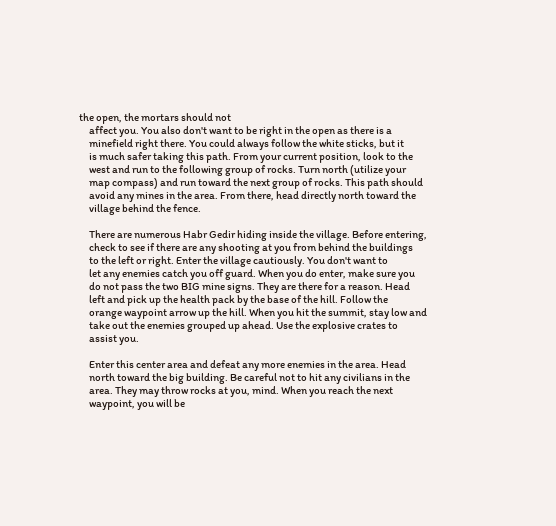the open, the mortars should not
     affect you. You also don't want to be right in the open as there is a
     minefield right there. You could always follow the white sticks, but it
     is much safer taking this path. From your current position, look to the
     west and run to the following group of rocks. Turn north (utilize your
     map compass) and run toward the next group of rocks. This path should
     avoid any mines in the area. From there, head directly north toward the
     village behind the fence.

     There are numerous Habr Gedir hiding inside the village. Before entering,
     check to see if there are any shooting at you from behind the buildings
     to the left or right. Enter the village cautiously. You don't want to
     let any enemies catch you off guard. When you do enter, make sure you
     do not pass the two BIG mine signs. They are there for a reason. Head
     left and pick up the health pack by the base of the hill. Follow the
     orange waypoint arrow up the hill. When you hit the summit, stay low and
     take out the enemies grouped up ahead. Use the explosive crates to
     assist you.

     Enter this center area and defeat any more enemies in the area. Head
     north toward the big building. Be careful not to hit any civilians in the
     area. They may throw rocks at you, mind. When you reach the next
     waypoint, you will be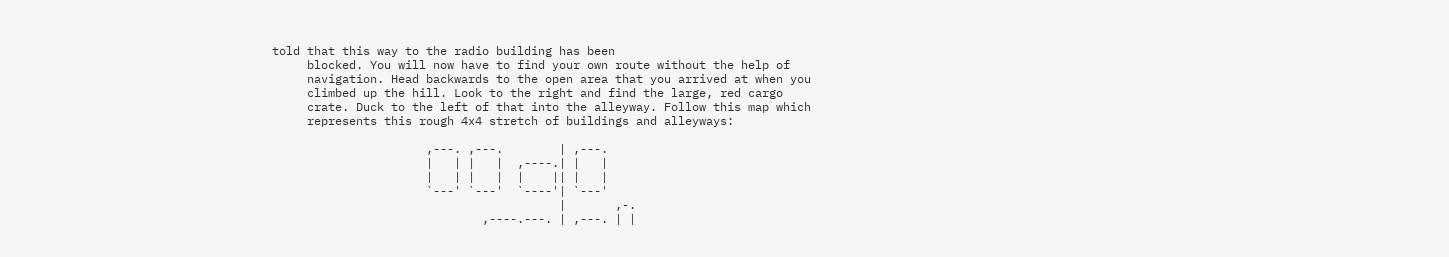told that this way to the radio building has been
     blocked. You will now have to find your own route without the help of
     navigation. Head backwards to the open area that you arrived at when you
     climbed up the hill. Look to the right and find the large, red cargo
     crate. Duck to the left of that into the alleyway. Follow this map which
     represents this rough 4x4 stretch of buildings and alleyways:

                      ,---. ,---.        | ,---.
                      |   | |   |  ,----.| |   |
                      |   | |   |  |    || |   |
                      `---' `---'  `----'| `---'
                                         |       ,-.
                              ,----.---. | ,---. | |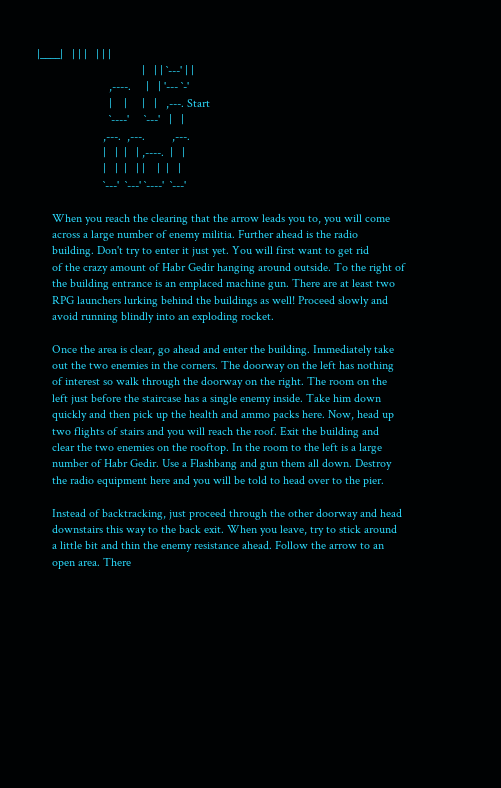|____|   | | |   | | |
                                   |   | | `---' | |
                        ,----.     |   | '--- `-'
                        |    |     |   |   ,---. Start
                        `----'     `---'   |   |
                      ,---.  ,---.         ,---.
                      |   |  |   | ,----.  |   |
                      |   |  |   | |    |  |   |
                      `---'  `---' `----'  `---'

     When you reach the clearing that the arrow leads you to, you will come
     across a large number of enemy militia. Further ahead is the radio
     building. Don't try to enter it just yet. You will first want to get rid
     of the crazy amount of Habr Gedir hanging around outside. To the right of
     the building entrance is an emplaced machine gun. There are at least two
     RPG launchers lurking behind the buildings as well! Proceed slowly and
     avoid running blindly into an exploding rocket.

     Once the area is clear, go ahead and enter the building. Immediately take
     out the two enemies in the corners. The doorway on the left has nothing
     of interest so walk through the doorway on the right. The room on the
     left just before the staircase has a single enemy inside. Take him down
     quickly and then pick up the health and ammo packs here. Now, head up
     two flights of stairs and you will reach the roof. Exit the building and
     clear the two enemies on the rooftop. In the room to the left is a large
     number of Habr Gedir. Use a Flashbang and gun them all down. Destroy
     the radio equipment here and you will be told to head over to the pier.

     Instead of backtracking, just proceed through the other doorway and head
     downstairs this way to the back exit. When you leave, try to stick around
     a little bit and thin the enemy resistance ahead. Follow the arrow to an
     open area. There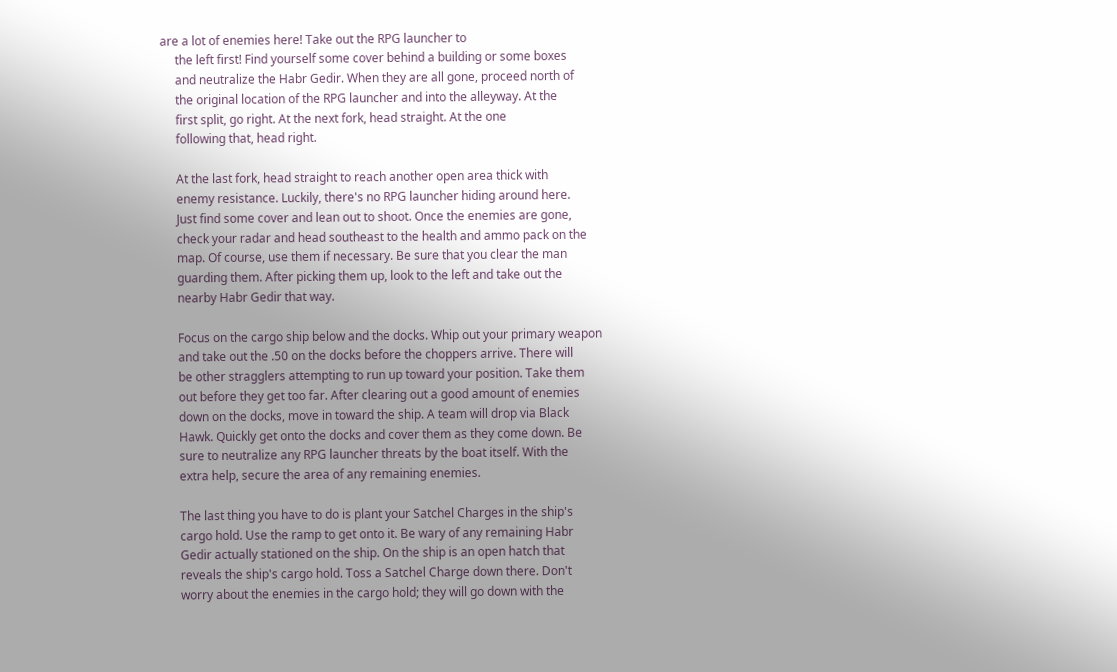are a lot of enemies here! Take out the RPG launcher to
     the left first! Find yourself some cover behind a building or some boxes
     and neutralize the Habr Gedir. When they are all gone, proceed north of
     the original location of the RPG launcher and into the alleyway. At the
     first split, go right. At the next fork, head straight. At the one
     following that, head right.

     At the last fork, head straight to reach another open area thick with
     enemy resistance. Luckily, there's no RPG launcher hiding around here.
     Just find some cover and lean out to shoot. Once the enemies are gone,
     check your radar and head southeast to the health and ammo pack on the
     map. Of course, use them if necessary. Be sure that you clear the man
     guarding them. After picking them up, look to the left and take out the
     nearby Habr Gedir that way.

     Focus on the cargo ship below and the docks. Whip out your primary weapon
     and take out the .50 on the docks before the choppers arrive. There will
     be other stragglers attempting to run up toward your position. Take them
     out before they get too far. After clearing out a good amount of enemies
     down on the docks, move in toward the ship. A team will drop via Black
     Hawk. Quickly get onto the docks and cover them as they come down. Be
     sure to neutralize any RPG launcher threats by the boat itself. With the
     extra help, secure the area of any remaining enemies.

     The last thing you have to do is plant your Satchel Charges in the ship's
     cargo hold. Use the ramp to get onto it. Be wary of any remaining Habr
     Gedir actually stationed on the ship. On the ship is an open hatch that
     reveals the ship's cargo hold. Toss a Satchel Charge down there. Don't
     worry about the enemies in the cargo hold; they will go down with the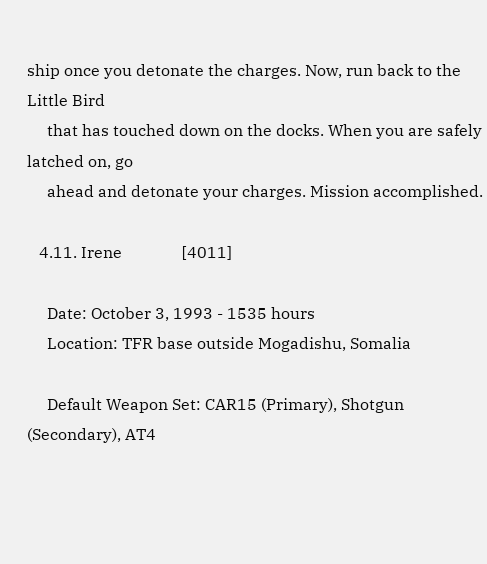ship once you detonate the charges. Now, run back to the Little Bird
     that has touched down on the docks. When you are safely latched on, go
     ahead and detonate your charges. Mission accomplished.

   4.11. Irene               [4011]

     Date: October 3, 1993 - 1535 hours
     Location: TFR base outside Mogadishu, Somalia

     Default Weapon Set: CAR15 (Primary), Shotgun (Secondary), AT4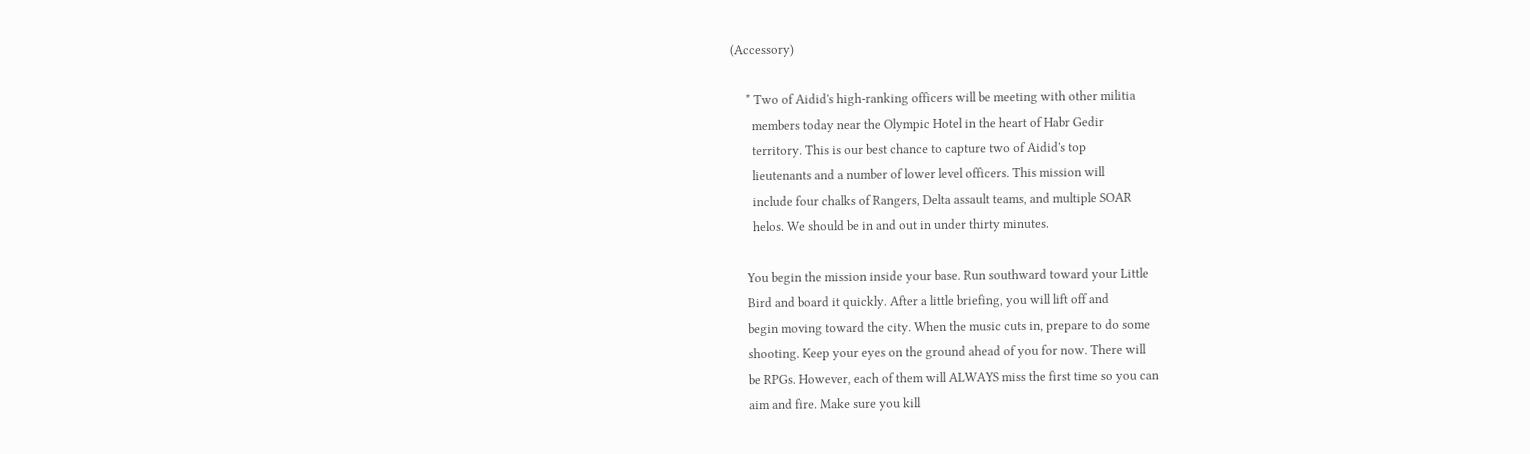(Accessory)

     * Two of Aidid's high-ranking officers will be meeting with other militia
       members today near the Olympic Hotel in the heart of Habr Gedir
       territory. This is our best chance to capture two of Aidid's top
       lieutenants and a number of lower level officers. This mission will
       include four chalks of Rangers, Delta assault teams, and multiple SOAR
       helos. We should be in and out in under thirty minutes.

     You begin the mission inside your base. Run southward toward your Little
     Bird and board it quickly. After a little briefing, you will lift off and
     begin moving toward the city. When the music cuts in, prepare to do some
     shooting. Keep your eyes on the ground ahead of you for now. There will
     be RPGs. However, each of them will ALWAYS miss the first time so you can
     aim and fire. Make sure you kill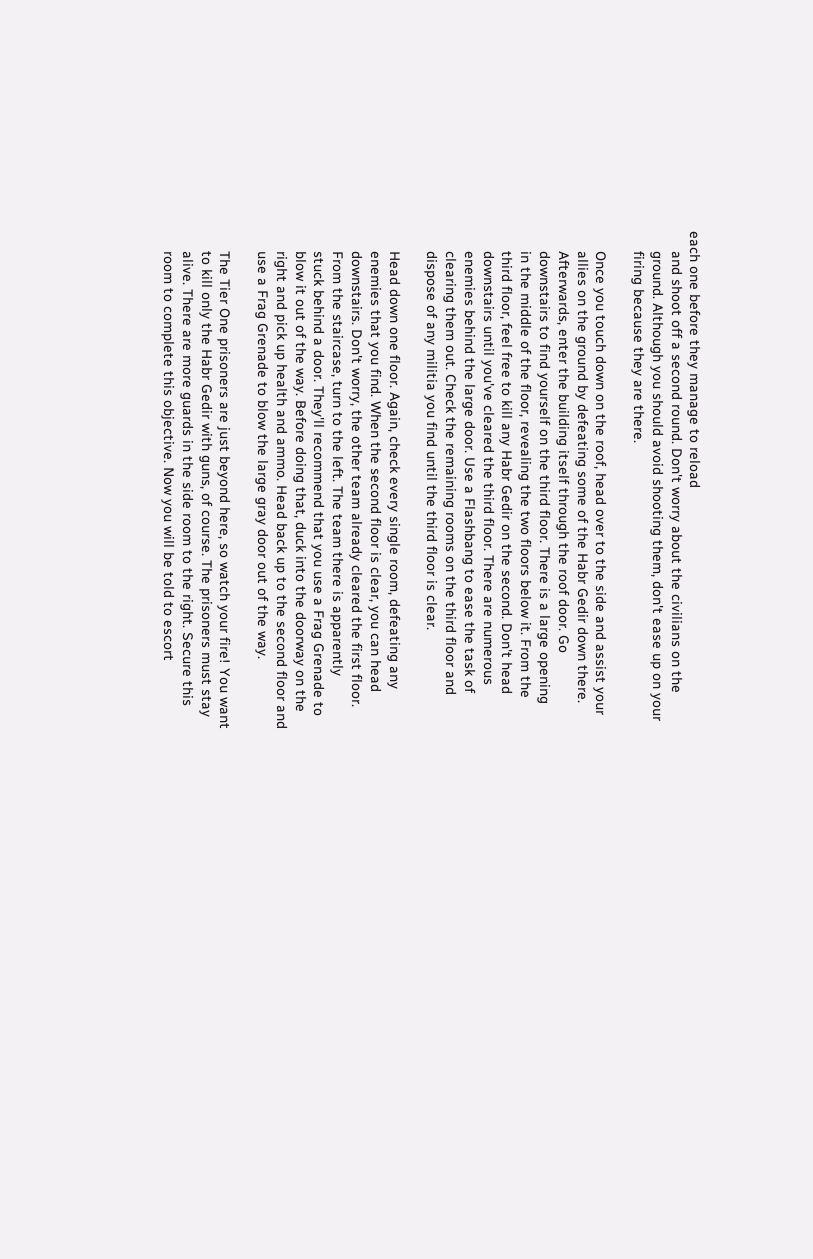each one before they manage to reload
     and shoot off a second round. Don't worry about the civilians on the
     ground. Although you should avoid shooting them, don't ease up on your
     firing because they are there.

     Once you touch down on the roof, head over to the side and assist your
     allies on the ground by defeating some of the Habr Gedir down there.
     Afterwards, enter the building itself through the roof door. Go
     downstairs to find yourself on the third floor. There is a large opening
     in the middle of the floor, revealing the two floors below it. From the
     third floor, feel free to kill any Habr Gedir on the second. Don't head
     downstairs until you've cleared the third floor. There are numerous
     enemies behind the large door. Use a Flashbang to ease the task of
     clearing them out. Check the remaining rooms on the third floor and
     dispose of any militia you find until the third floor is clear.

     Head down one floor. Again, check every single room, defeating any
     enemies that you find. When the second floor is clear, you can head
     downstairs. Don't worry, the other team already cleared the first floor.
     From the staircase, turn to the left. The team there is apparently
     stuck behind a door. They'll recommend that you use a Frag Grenade to
     blow it out of the way. Before doing that, duck into the doorway on the
     right and pick up health and ammo. Head back up to the second floor and
     use a Frag Grenade to blow the large gray door out of the way.

     The Tier One prisoners are just beyond here, so watch your fire! You want
     to kill only the Habr Gedir with guns, of course. The prisoners must stay
     alive. There are more guards in the side room to the right. Secure this
     room to complete this objective. Now you will be told to escort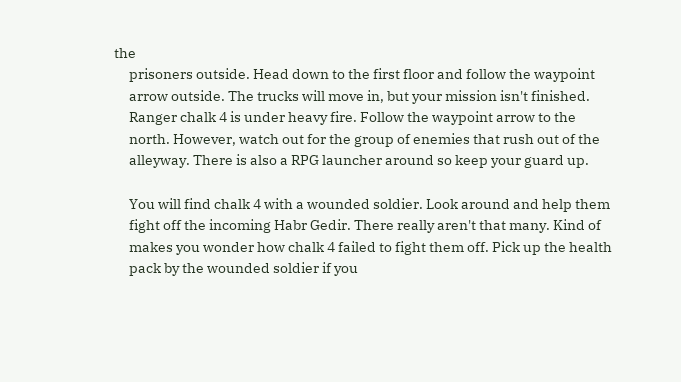the
     prisoners outside. Head down to the first floor and follow the waypoint
     arrow outside. The trucks will move in, but your mission isn't finished.
     Ranger chalk 4 is under heavy fire. Follow the waypoint arrow to the
     north. However, watch out for the group of enemies that rush out of the
     alleyway. There is also a RPG launcher around so keep your guard up.

     You will find chalk 4 with a wounded soldier. Look around and help them
     fight off the incoming Habr Gedir. There really aren't that many. Kind of
     makes you wonder how chalk 4 failed to fight them off. Pick up the health
     pack by the wounded soldier if you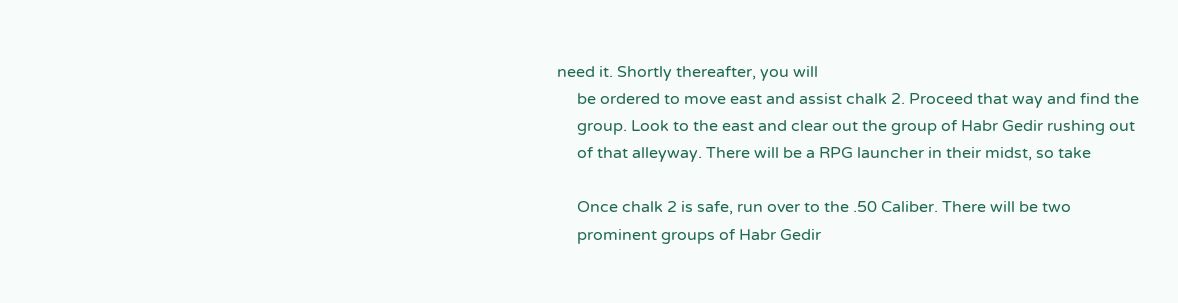need it. Shortly thereafter, you will
     be ordered to move east and assist chalk 2. Proceed that way and find the
     group. Look to the east and clear out the group of Habr Gedir rushing out
     of that alleyway. There will be a RPG launcher in their midst, so take

     Once chalk 2 is safe, run over to the .50 Caliber. There will be two
     prominent groups of Habr Gedir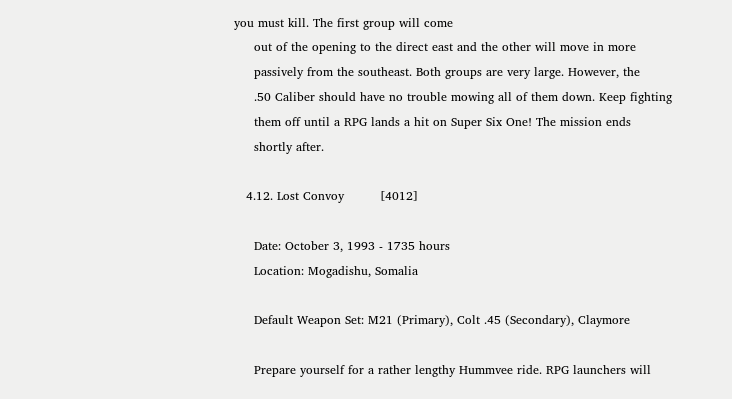you must kill. The first group will come
     out of the opening to the direct east and the other will move in more
     passively from the southeast. Both groups are very large. However, the
     .50 Caliber should have no trouble mowing all of them down. Keep fighting
     them off until a RPG lands a hit on Super Six One! The mission ends
     shortly after.

   4.12. Lost Convoy         [4012]

     Date: October 3, 1993 - 1735 hours
     Location: Mogadishu, Somalia

     Default Weapon Set: M21 (Primary), Colt .45 (Secondary), Claymore

     Prepare yourself for a rather lengthy Hummvee ride. RPG launchers will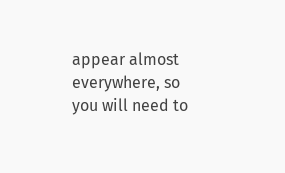appear almost everywhere, so you will need to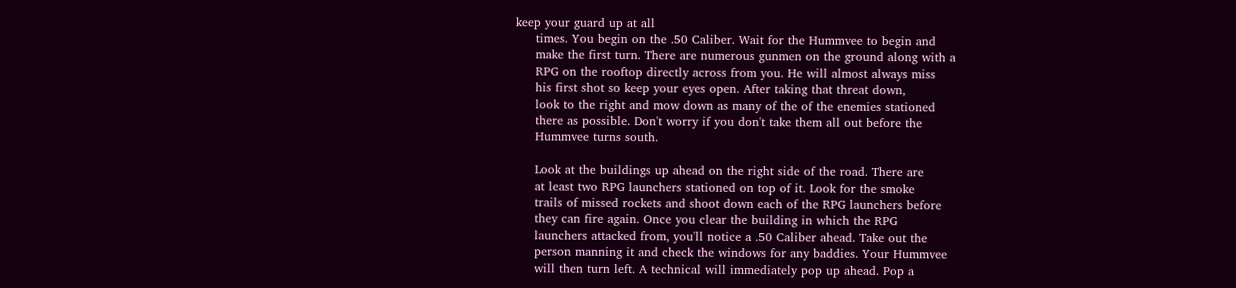keep your guard up at all
     times. You begin on the .50 Caliber. Wait for the Hummvee to begin and
     make the first turn. There are numerous gunmen on the ground along with a
     RPG on the rooftop directly across from you. He will almost always miss
     his first shot so keep your eyes open. After taking that threat down,
     look to the right and mow down as many of the of the enemies stationed
     there as possible. Don't worry if you don't take them all out before the
     Hummvee turns south.

     Look at the buildings up ahead on the right side of the road. There are
     at least two RPG launchers stationed on top of it. Look for the smoke
     trails of missed rockets and shoot down each of the RPG launchers before
     they can fire again. Once you clear the building in which the RPG
     launchers attacked from, you'll notice a .50 Caliber ahead. Take out the
     person manning it and check the windows for any baddies. Your Hummvee
     will then turn left. A technical will immediately pop up ahead. Pop a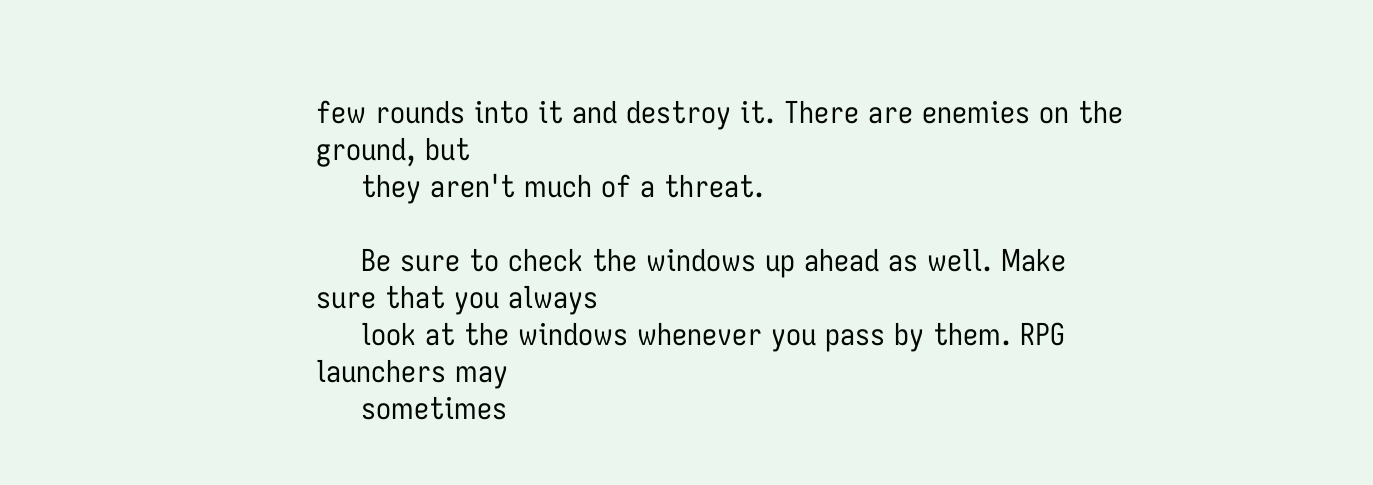few rounds into it and destroy it. There are enemies on the ground, but
     they aren't much of a threat.

     Be sure to check the windows up ahead as well. Make sure that you always
     look at the windows whenever you pass by them. RPG launchers may
     sometimes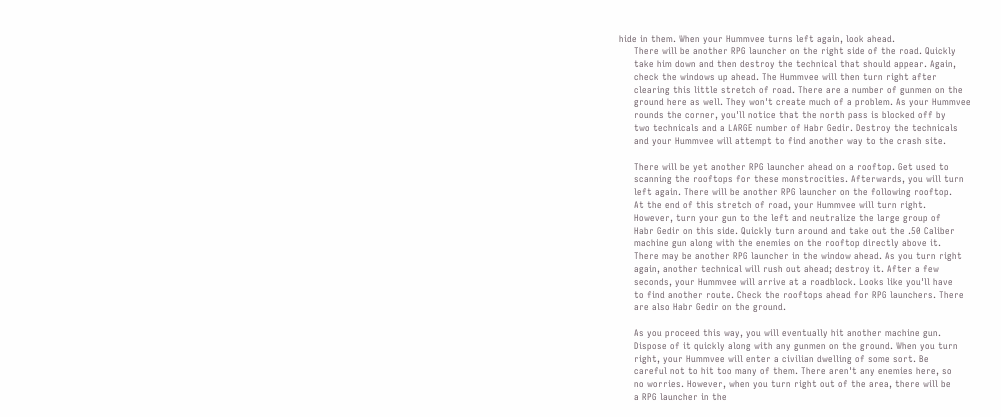hide in them. When your Hummvee turns left again, look ahead.
     There will be another RPG launcher on the right side of the road. Quickly
     take him down and then destroy the technical that should appear. Again,
     check the windows up ahead. The Hummvee will then turn right after
     clearing this little stretch of road. There are a number of gunmen on the
     ground here as well. They won't create much of a problem. As your Hummvee
     rounds the corner, you'll notice that the north pass is blocked off by
     two technicals and a LARGE number of Habr Gedir. Destroy the technicals
     and your Hummvee will attempt to find another way to the crash site.

     There will be yet another RPG launcher ahead on a rooftop. Get used to
     scanning the rooftops for these monstrocities. Afterwards, you will turn
     left again. There will be another RPG launcher on the following rooftop.
     At the end of this stretch of road, your Hummvee will turn right.
     However, turn your gun to the left and neutralize the large group of
     Habr Gedir on this side. Quickly turn around and take out the .50 Caliber
     machine gun along with the enemies on the rooftop directly above it.
     There may be another RPG launcher in the window ahead. As you turn right
     again, another technical will rush out ahead; destroy it. After a few
     seconds, your Hummvee will arrive at a roadblock. Looks like you'll have
     to find another route. Check the rooftops ahead for RPG launchers. There
     are also Habr Gedir on the ground.

     As you proceed this way, you will eventually hit another machine gun.
     Dispose of it quickly along with any gunmen on the ground. When you turn
     right, your Hummvee will enter a civilian dwelling of some sort. Be
     careful not to hit too many of them. There aren't any enemies here, so
     no worries. However, when you turn right out of the area, there will be
     a RPG launcher in the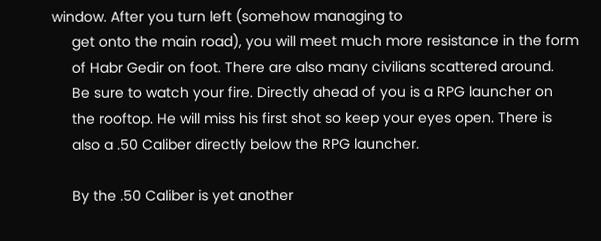window. After you turn left (somehow managing to
     get onto the main road), you will meet much more resistance in the form
     of Habr Gedir on foot. There are also many civilians scattered around.
     Be sure to watch your fire. Directly ahead of you is a RPG launcher on
     the rooftop. He will miss his first shot so keep your eyes open. There is
     also a .50 Caliber directly below the RPG launcher.

     By the .50 Caliber is yet another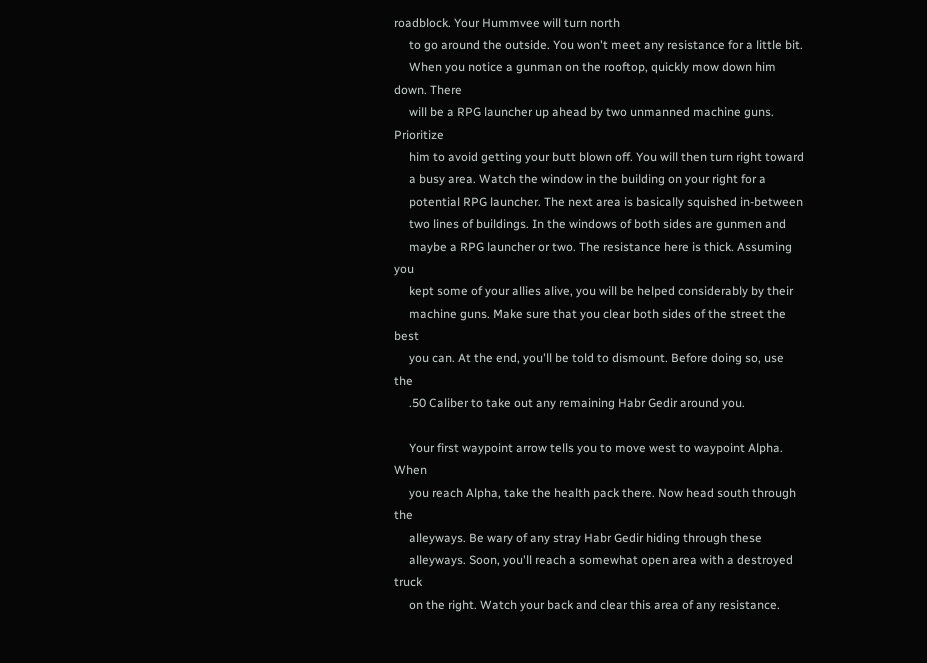roadblock. Your Hummvee will turn north
     to go around the outside. You won't meet any resistance for a little bit.
     When you notice a gunman on the rooftop, quickly mow down him down. There
     will be a RPG launcher up ahead by two unmanned machine guns. Prioritize
     him to avoid getting your butt blown off. You will then turn right toward
     a busy area. Watch the window in the building on your right for a
     potential RPG launcher. The next area is basically squished in-between
     two lines of buildings. In the windows of both sides are gunmen and
     maybe a RPG launcher or two. The resistance here is thick. Assuming you
     kept some of your allies alive, you will be helped considerably by their
     machine guns. Make sure that you clear both sides of the street the best
     you can. At the end, you'll be told to dismount. Before doing so, use the
     .50 Caliber to take out any remaining Habr Gedir around you.

     Your first waypoint arrow tells you to move west to waypoint Alpha. When
     you reach Alpha, take the health pack there. Now head south through the
     alleyways. Be wary of any stray Habr Gedir hiding through these
     alleyways. Soon, you'll reach a somewhat open area with a destroyed truck
     on the right. Watch your back and clear this area of any resistance.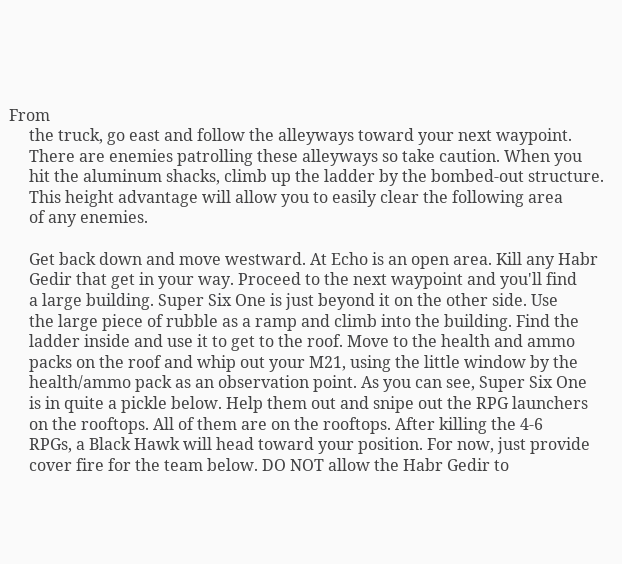From
     the truck, go east and follow the alleyways toward your next waypoint.
     There are enemies patrolling these alleyways so take caution. When you
     hit the aluminum shacks, climb up the ladder by the bombed-out structure.
     This height advantage will allow you to easily clear the following area
     of any enemies.

     Get back down and move westward. At Echo is an open area. Kill any Habr
     Gedir that get in your way. Proceed to the next waypoint and you'll find
     a large building. Super Six One is just beyond it on the other side. Use
     the large piece of rubble as a ramp and climb into the building. Find the
     ladder inside and use it to get to the roof. Move to the health and ammo
     packs on the roof and whip out your M21, using the little window by the
     health/ammo pack as an observation point. As you can see, Super Six One
     is in quite a pickle below. Help them out and snipe out the RPG launchers
     on the rooftops. All of them are on the rooftops. After killing the 4-6
     RPGs, a Black Hawk will head toward your position. For now, just provide
     cover fire for the team below. DO NOT allow the Habr Gedir to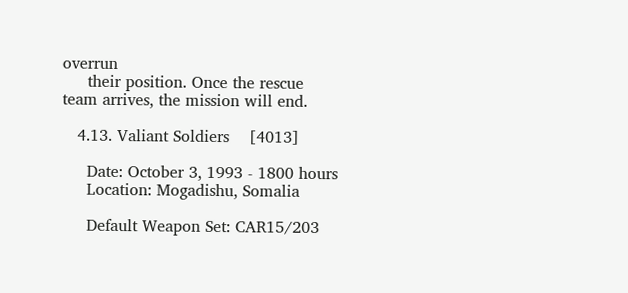overrun
     their position. Once the rescue team arrives, the mission will end.

   4.13. Valiant Soldiers    [4013]

     Date: October 3, 1993 - 1800 hours
     Location: Mogadishu, Somalia

     Default Weapon Set: CAR15/203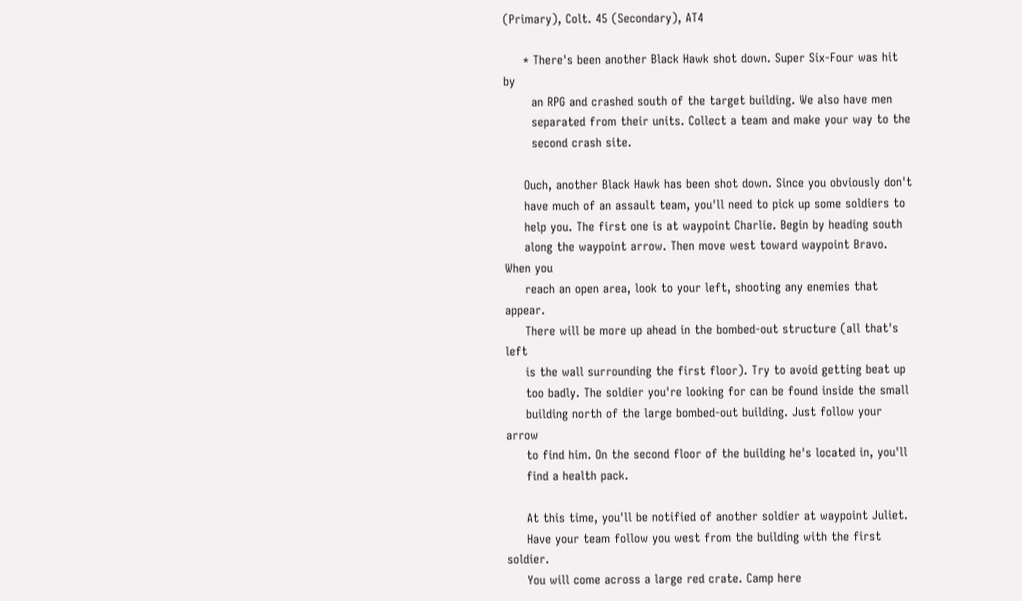(Primary), Colt. 45 (Secondary), AT4

     * There's been another Black Hawk shot down. Super Six-Four was hit by
       an RPG and crashed south of the target building. We also have men
       separated from their units. Collect a team and make your way to the
       second crash site.

     Ouch, another Black Hawk has been shot down. Since you obviously don't
     have much of an assault team, you'll need to pick up some soldiers to
     help you. The first one is at waypoint Charlie. Begin by heading south
     along the waypoint arrow. Then move west toward waypoint Bravo. When you
     reach an open area, look to your left, shooting any enemies that appear.
     There will be more up ahead in the bombed-out structure (all that's left
     is the wall surrounding the first floor). Try to avoid getting beat up
     too badly. The soldier you're looking for can be found inside the small
     building north of the large bombed-out building. Just follow your arrow
     to find him. On the second floor of the building he's located in, you'll
     find a health pack.

     At this time, you'll be notified of another soldier at waypoint Juliet.
     Have your team follow you west from the building with the first soldier.
     You will come across a large red crate. Camp here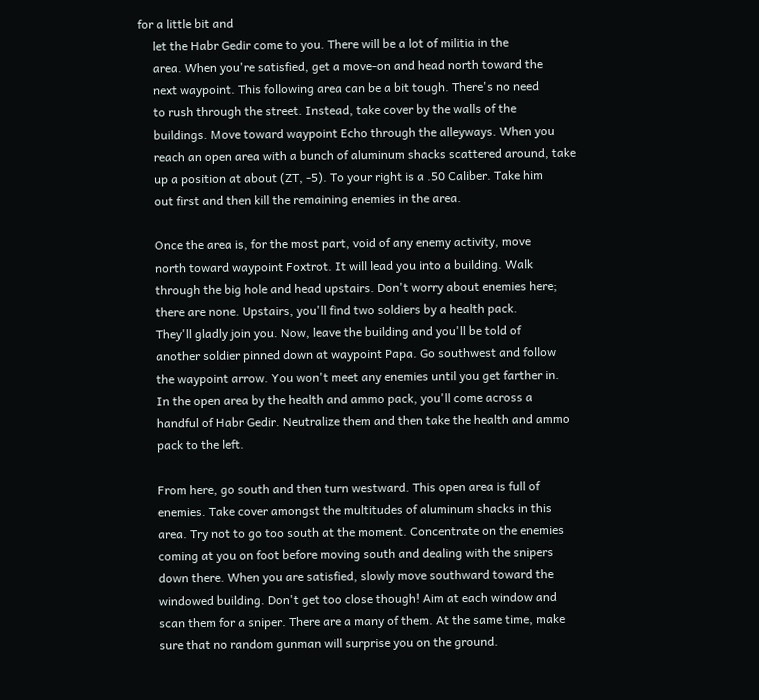for a little bit and
     let the Habr Gedir come to you. There will be a lot of militia in the
     area. When you're satisfied, get a move-on and head north toward the
     next waypoint. This following area can be a bit tough. There's no need
     to rush through the street. Instead, take cover by the walls of the
     buildings. Move toward waypoint Echo through the alleyways. When you
     reach an open area with a bunch of aluminum shacks scattered around, take
     up a position at about (ZT, -5). To your right is a .50 Caliber. Take him
     out first and then kill the remaining enemies in the area.

     Once the area is, for the most part, void of any enemy activity, move
     north toward waypoint Foxtrot. It will lead you into a building. Walk
     through the big hole and head upstairs. Don't worry about enemies here;
     there are none. Upstairs, you'll find two soldiers by a health pack.
     They'll gladly join you. Now, leave the building and you'll be told of
     another soldier pinned down at waypoint Papa. Go southwest and follow
     the waypoint arrow. You won't meet any enemies until you get farther in.
     In the open area by the health and ammo pack, you'll come across a
     handful of Habr Gedir. Neutralize them and then take the health and ammo
     pack to the left.

     From here, go south and then turn westward. This open area is full of
     enemies. Take cover amongst the multitudes of aluminum shacks in this
     area. Try not to go too south at the moment. Concentrate on the enemies
     coming at you on foot before moving south and dealing with the snipers
     down there. When you are satisfied, slowly move southward toward the
     windowed building. Don't get too close though! Aim at each window and
     scan them for a sniper. There are a many of them. At the same time, make
     sure that no random gunman will surprise you on the ground.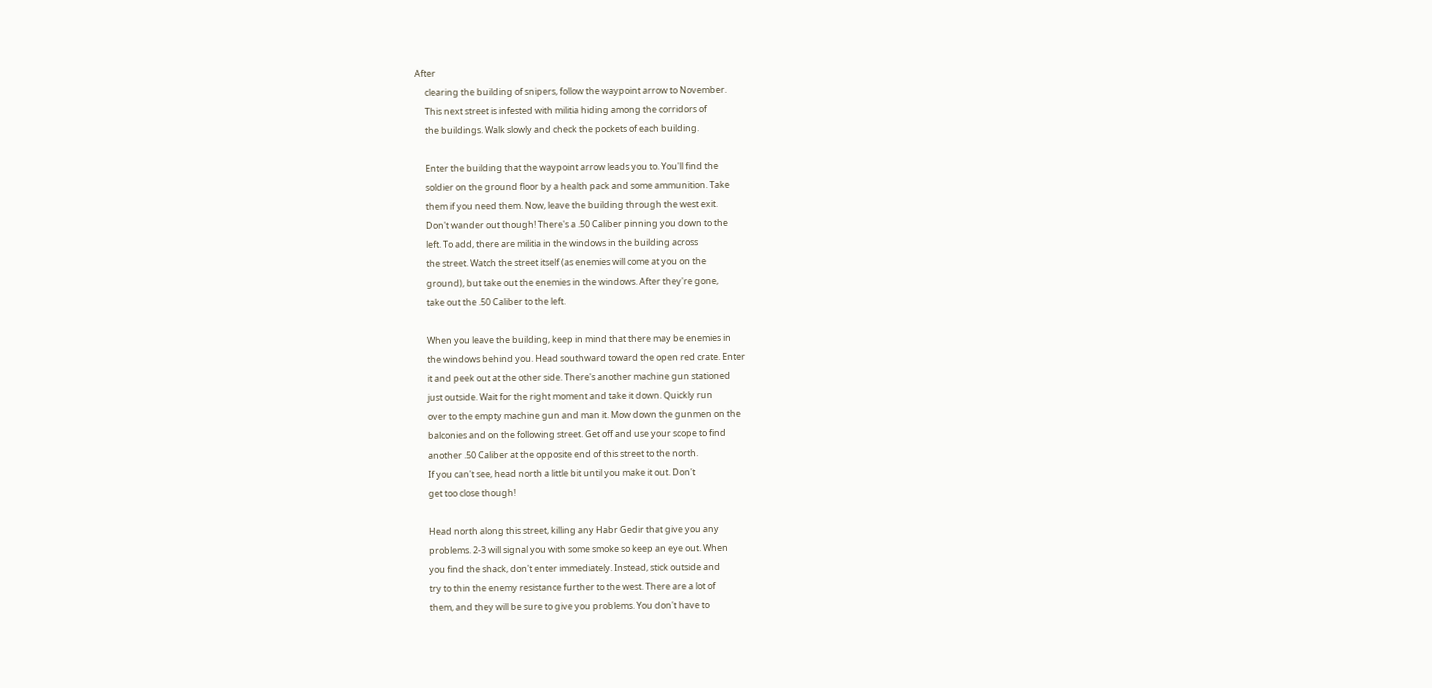After
     clearing the building of snipers, follow the waypoint arrow to November.
     This next street is infested with militia hiding among the corridors of
     the buildings. Walk slowly and check the pockets of each building.

     Enter the building that the waypoint arrow leads you to. You'll find the
     soldier on the ground floor by a health pack and some ammunition. Take
     them if you need them. Now, leave the building through the west exit.
     Don't wander out though! There's a .50 Caliber pinning you down to the
     left. To add, there are militia in the windows in the building across
     the street. Watch the street itself (as enemies will come at you on the
     ground), but take out the enemies in the windows. After they're gone,
     take out the .50 Caliber to the left.

     When you leave the building, keep in mind that there may be enemies in
     the windows behind you. Head southward toward the open red crate. Enter
     it and peek out at the other side. There's another machine gun stationed
     just outside. Wait for the right moment and take it down. Quickly run
     over to the empty machine gun and man it. Mow down the gunmen on the
     balconies and on the following street. Get off and use your scope to find
     another .50 Caliber at the opposite end of this street to the north.
     If you can't see, head north a little bit until you make it out. Don't
     get too close though!

     Head north along this street, killing any Habr Gedir that give you any
     problems. 2-3 will signal you with some smoke so keep an eye out. When
     you find the shack, don't enter immediately. Instead, stick outside and
     try to thin the enemy resistance further to the west. There are a lot of
     them, and they will be sure to give you problems. You don't have to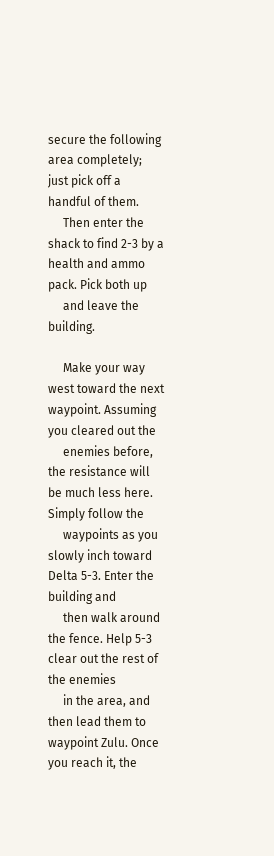secure the following area completely; just pick off a handful of them.
     Then enter the shack to find 2-3 by a health and ammo pack. Pick both up
     and leave the building.

     Make your way west toward the next waypoint. Assuming you cleared out the
     enemies before, the resistance will be much less here. Simply follow the
     waypoints as you slowly inch toward Delta 5-3. Enter the building and
     then walk around the fence. Help 5-3 clear out the rest of the enemies
     in the area, and then lead them to waypoint Zulu. Once you reach it, the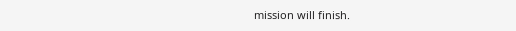mission will finish.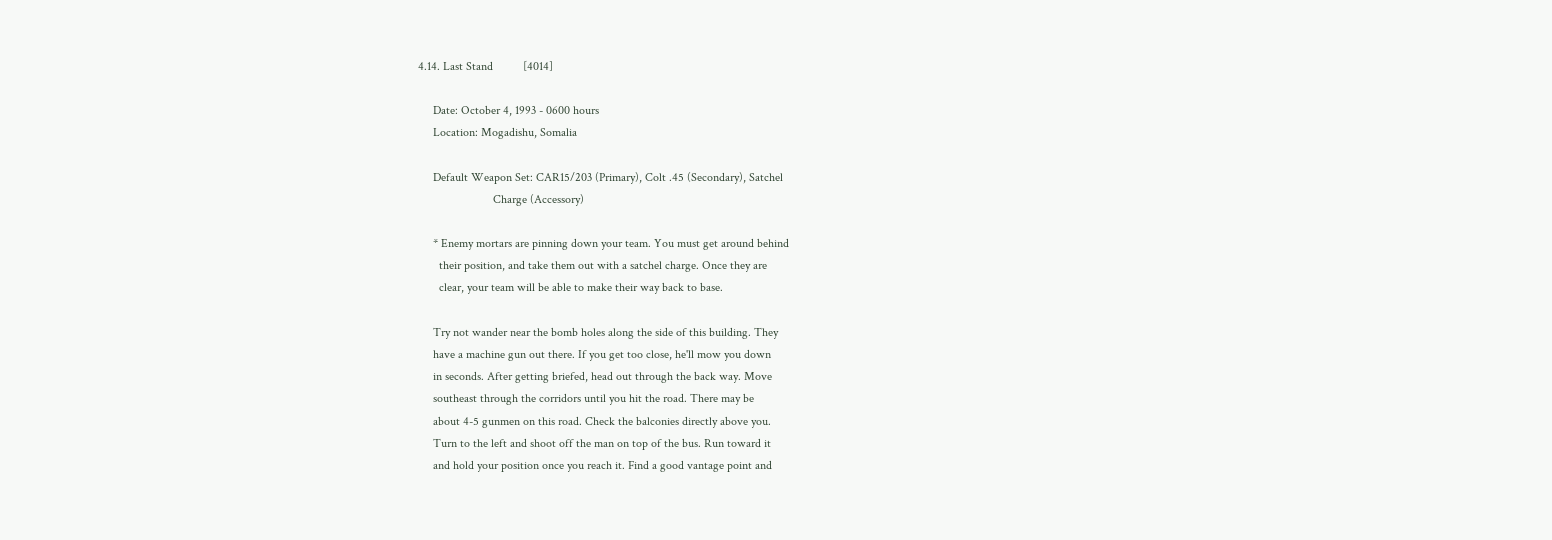4.14. Last Stand          [4014]

     Date: October 4, 1993 - 0600 hours
     Location: Mogadishu, Somalia

     Default Weapon Set: CAR15/203 (Primary), Colt .45 (Secondary), Satchel
                         Charge (Accessory)

     * Enemy mortars are pinning down your team. You must get around behind
       their position, and take them out with a satchel charge. Once they are
       clear, your team will be able to make their way back to base.

     Try not wander near the bomb holes along the side of this building. They
     have a machine gun out there. If you get too close, he'll mow you down
     in seconds. After getting briefed, head out through the back way. Move
     southeast through the corridors until you hit the road. There may be
     about 4-5 gunmen on this road. Check the balconies directly above you.
     Turn to the left and shoot off the man on top of the bus. Run toward it
     and hold your position once you reach it. Find a good vantage point and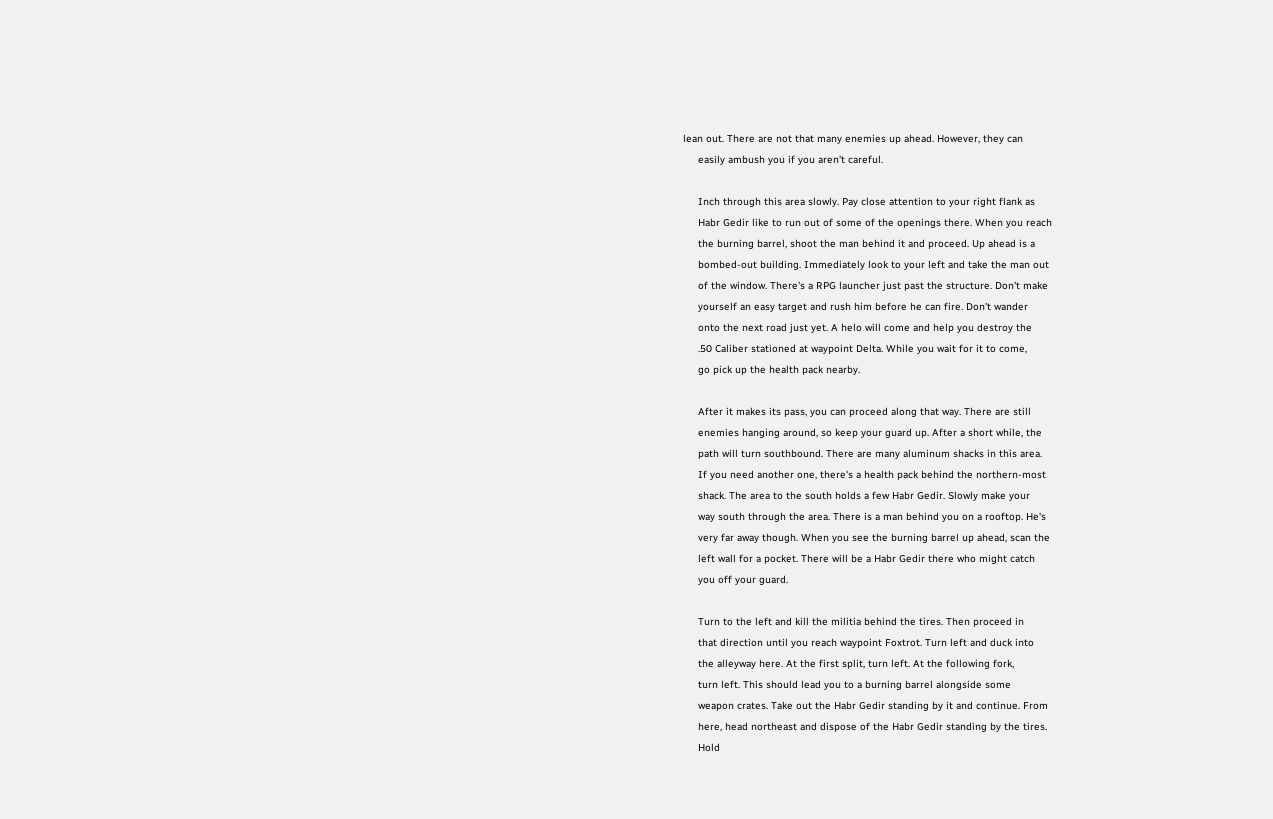lean out. There are not that many enemies up ahead. However, they can
     easily ambush you if you aren't careful.

     Inch through this area slowly. Pay close attention to your right flank as
     Habr Gedir like to run out of some of the openings there. When you reach
     the burning barrel, shoot the man behind it and proceed. Up ahead is a
     bombed-out building. Immediately look to your left and take the man out
     of the window. There's a RPG launcher just past the structure. Don't make
     yourself an easy target and rush him before he can fire. Don't wander
     onto the next road just yet. A helo will come and help you destroy the
     .50 Caliber stationed at waypoint Delta. While you wait for it to come,
     go pick up the health pack nearby.

     After it makes its pass, you can proceed along that way. There are still
     enemies hanging around, so keep your guard up. After a short while, the
     path will turn southbound. There are many aluminum shacks in this area.
     If you need another one, there's a health pack behind the northern-most
     shack. The area to the south holds a few Habr Gedir. Slowly make your
     way south through the area. There is a man behind you on a rooftop. He's
     very far away though. When you see the burning barrel up ahead, scan the
     left wall for a pocket. There will be a Habr Gedir there who might catch
     you off your guard.

     Turn to the left and kill the militia behind the tires. Then proceed in
     that direction until you reach waypoint Foxtrot. Turn left and duck into
     the alleyway here. At the first split, turn left. At the following fork,
     turn left. This should lead you to a burning barrel alongside some
     weapon crates. Take out the Habr Gedir standing by it and continue. From
     here, head northeast and dispose of the Habr Gedir standing by the tires.
     Hold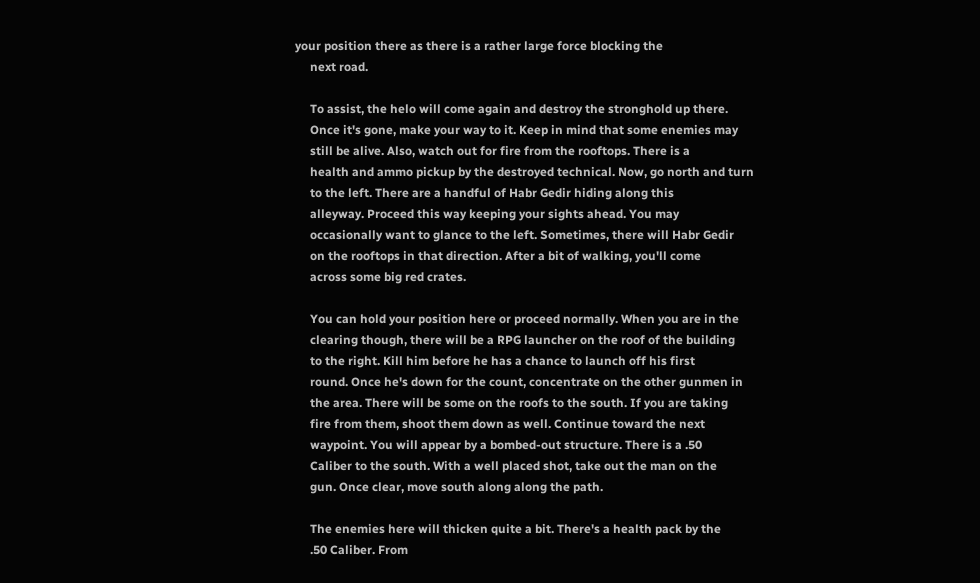your position there as there is a rather large force blocking the
     next road.

     To assist, the helo will come again and destroy the stronghold up there.
     Once it's gone, make your way to it. Keep in mind that some enemies may
     still be alive. Also, watch out for fire from the rooftops. There is a
     health and ammo pickup by the destroyed technical. Now, go north and turn
     to the left. There are a handful of Habr Gedir hiding along this
     alleyway. Proceed this way keeping your sights ahead. You may
     occasionally want to glance to the left. Sometimes, there will Habr Gedir
     on the rooftops in that direction. After a bit of walking, you'll come
     across some big red crates.

     You can hold your position here or proceed normally. When you are in the
     clearing though, there will be a RPG launcher on the roof of the building
     to the right. Kill him before he has a chance to launch off his first
     round. Once he's down for the count, concentrate on the other gunmen in
     the area. There will be some on the roofs to the south. If you are taking
     fire from them, shoot them down as well. Continue toward the next
     waypoint. You will appear by a bombed-out structure. There is a .50
     Caliber to the south. With a well placed shot, take out the man on the
     gun. Once clear, move south along along the path.

     The enemies here will thicken quite a bit. There's a health pack by the
     .50 Caliber. From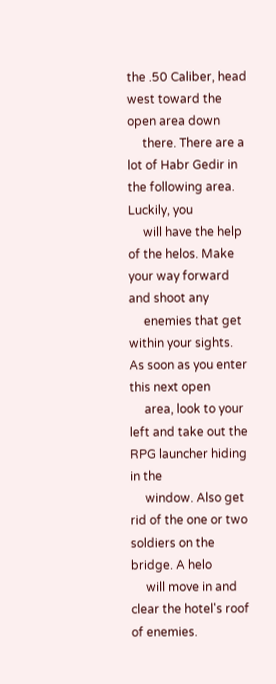the .50 Caliber, head west toward the open area down
     there. There are a lot of Habr Gedir in the following area. Luckily, you
     will have the help of the helos. Make your way forward and shoot any
     enemies that get within your sights. As soon as you enter this next open
     area, look to your left and take out the RPG launcher hiding in the
     window. Also get rid of the one or two soldiers on the bridge. A helo
     will move in and clear the hotel's roof of enemies.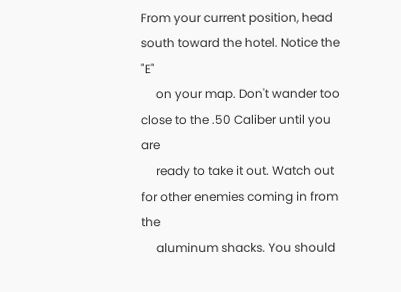From your current position, head south toward the hotel. Notice the "E"
     on your map. Don't wander too close to the .50 Caliber until you are
     ready to take it out. Watch out for other enemies coming in from the
     aluminum shacks. You should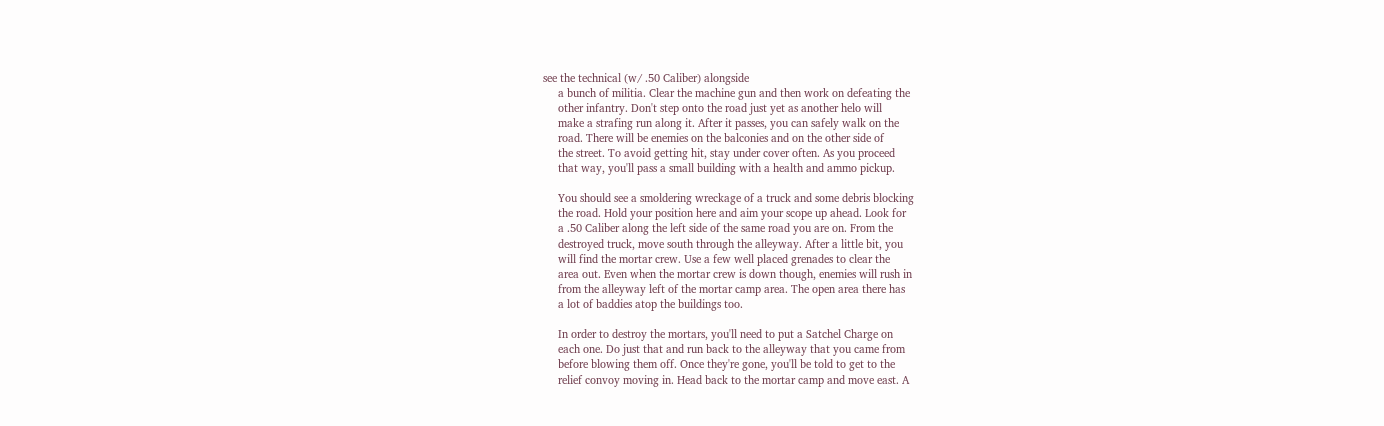see the technical (w/ .50 Caliber) alongside
     a bunch of militia. Clear the machine gun and then work on defeating the
     other infantry. Don't step onto the road just yet as another helo will
     make a strafing run along it. After it passes, you can safely walk on the
     road. There will be enemies on the balconies and on the other side of
     the street. To avoid getting hit, stay under cover often. As you proceed
     that way, you'll pass a small building with a health and ammo pickup.

     You should see a smoldering wreckage of a truck and some debris blocking
     the road. Hold your position here and aim your scope up ahead. Look for
     a .50 Caliber along the left side of the same road you are on. From the
     destroyed truck, move south through the alleyway. After a little bit, you
     will find the mortar crew. Use a few well placed grenades to clear the
     area out. Even when the mortar crew is down though, enemies will rush in
     from the alleyway left of the mortar camp area. The open area there has
     a lot of baddies atop the buildings too.

     In order to destroy the mortars, you'll need to put a Satchel Charge on
     each one. Do just that and run back to the alleyway that you came from
     before blowing them off. Once they're gone, you'll be told to get to the
     relief convoy moving in. Head back to the mortar camp and move east. A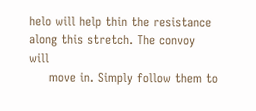helo will help thin the resistance along this stretch. The convoy will
     move in. Simply follow them to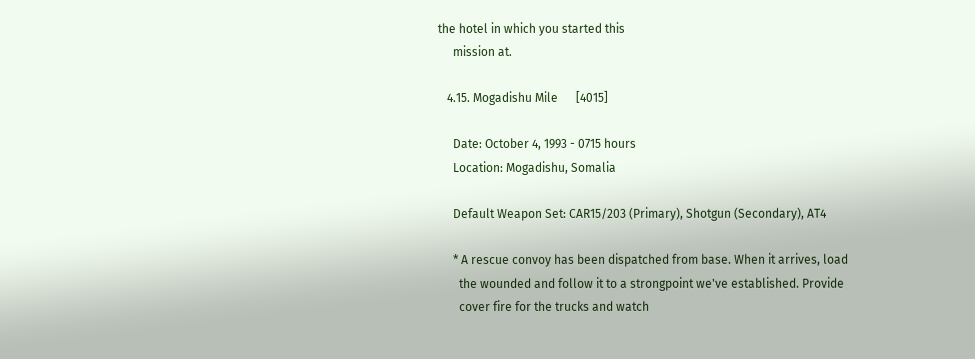the hotel in which you started this
     mission at.

   4.15. Mogadishu Mile      [4015]

     Date: October 4, 1993 - 0715 hours
     Location: Mogadishu, Somalia

     Default Weapon Set: CAR15/203 (Primary), Shotgun (Secondary), AT4

     * A rescue convoy has been dispatched from base. When it arrives, load
       the wounded and follow it to a strongpoint we've established. Provide
       cover fire for the trucks and watch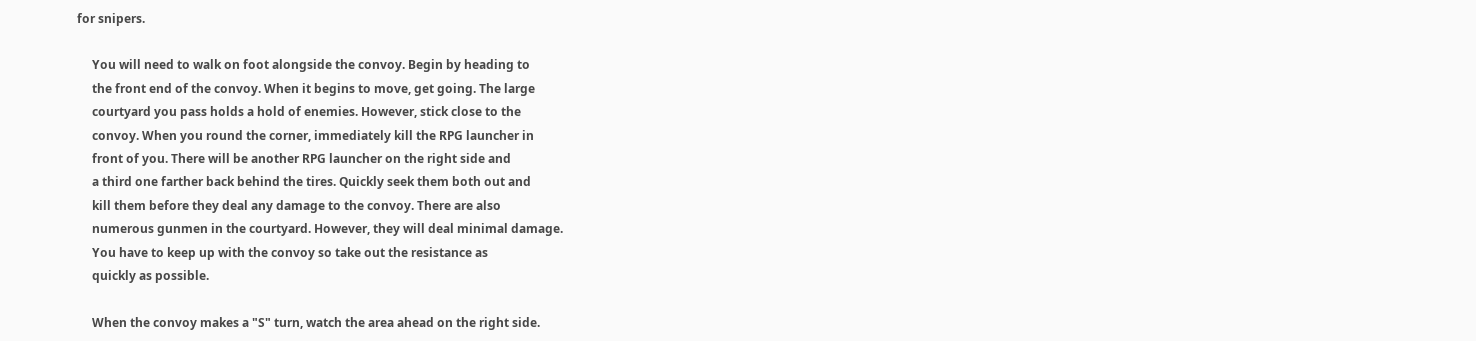for snipers.

     You will need to walk on foot alongside the convoy. Begin by heading to
     the front end of the convoy. When it begins to move, get going. The large
     courtyard you pass holds a hold of enemies. However, stick close to the
     convoy. When you round the corner, immediately kill the RPG launcher in
     front of you. There will be another RPG launcher on the right side and
     a third one farther back behind the tires. Quickly seek them both out and
     kill them before they deal any damage to the convoy. There are also
     numerous gunmen in the courtyard. However, they will deal minimal damage.
     You have to keep up with the convoy so take out the resistance as
     quickly as possible.

     When the convoy makes a "S" turn, watch the area ahead on the right side.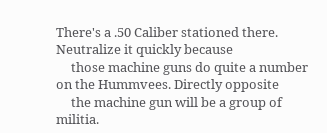There's a .50 Caliber stationed there. Neutralize it quickly because
     those machine guns do quite a number on the Hummvees. Directly opposite
     the machine gun will be a group of militia.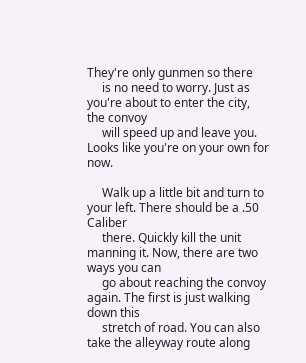They're only gunmen so there
     is no need to worry. Just as you're about to enter the city, the convoy
     will speed up and leave you. Looks like you're on your own for now.

     Walk up a little bit and turn to your left. There should be a .50 Caliber
     there. Quickly kill the unit manning it. Now, there are two ways you can
     go about reaching the convoy again. The first is just walking down this
     stretch of road. You can also take the alleyway route along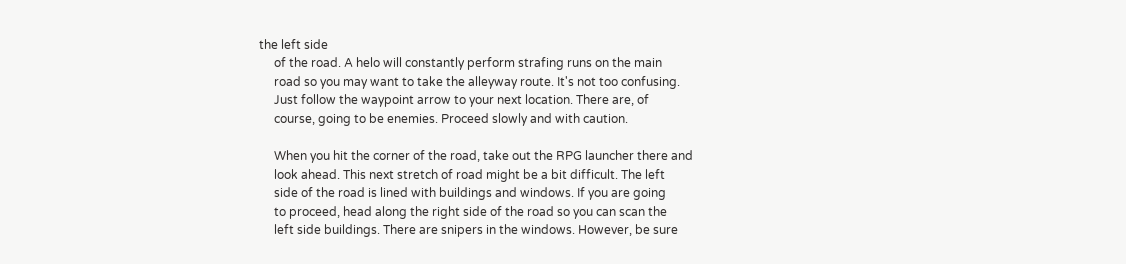the left side
     of the road. A helo will constantly perform strafing runs on the main
     road so you may want to take the alleyway route. It's not too confusing.
     Just follow the waypoint arrow to your next location. There are, of
     course, going to be enemies. Proceed slowly and with caution.

     When you hit the corner of the road, take out the RPG launcher there and
     look ahead. This next stretch of road might be a bit difficult. The left
     side of the road is lined with buildings and windows. If you are going
     to proceed, head along the right side of the road so you can scan the
     left side buildings. There are snipers in the windows. However, be sure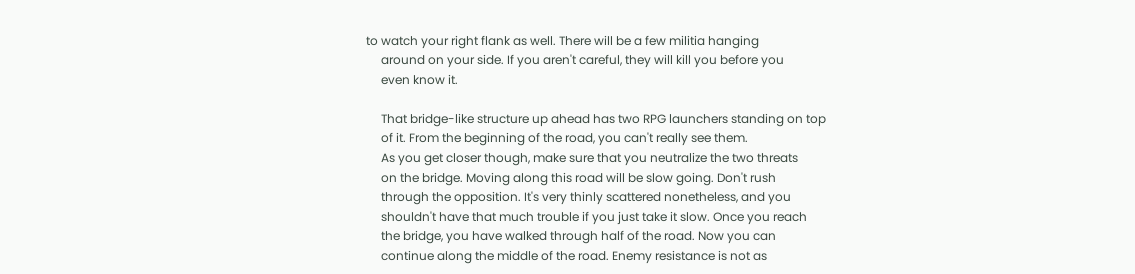to watch your right flank as well. There will be a few militia hanging
     around on your side. If you aren't careful, they will kill you before you
     even know it.

     That bridge-like structure up ahead has two RPG launchers standing on top
     of it. From the beginning of the road, you can't really see them.
     As you get closer though, make sure that you neutralize the two threats
     on the bridge. Moving along this road will be slow going. Don't rush
     through the opposition. It's very thinly scattered nonetheless, and you
     shouldn't have that much trouble if you just take it slow. Once you reach
     the bridge, you have walked through half of the road. Now you can
     continue along the middle of the road. Enemy resistance is not as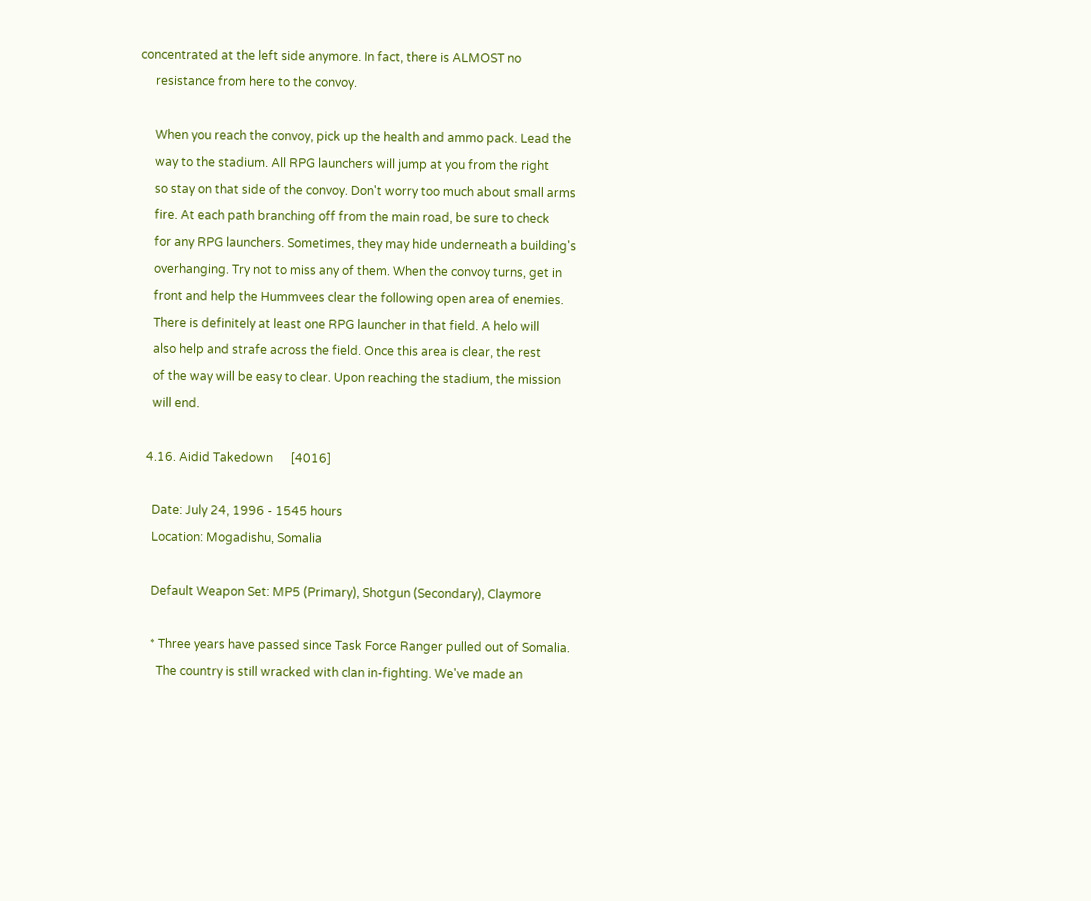concentrated at the left side anymore. In fact, there is ALMOST no
     resistance from here to the convoy.

     When you reach the convoy, pick up the health and ammo pack. Lead the
     way to the stadium. All RPG launchers will jump at you from the right
     so stay on that side of the convoy. Don't worry too much about small arms
     fire. At each path branching off from the main road, be sure to check
     for any RPG launchers. Sometimes, they may hide underneath a building's
     overhanging. Try not to miss any of them. When the convoy turns, get in
     front and help the Hummvees clear the following open area of enemies.
     There is definitely at least one RPG launcher in that field. A helo will
     also help and strafe across the field. Once this area is clear, the rest
     of the way will be easy to clear. Upon reaching the stadium, the mission
     will end.

   4.16. Aidid Takedown      [4016]

     Date: July 24, 1996 - 1545 hours
     Location: Mogadishu, Somalia

     Default Weapon Set: MP5 (Primary), Shotgun (Secondary), Claymore

     * Three years have passed since Task Force Ranger pulled out of Somalia.
       The country is still wracked with clan in-fighting. We've made an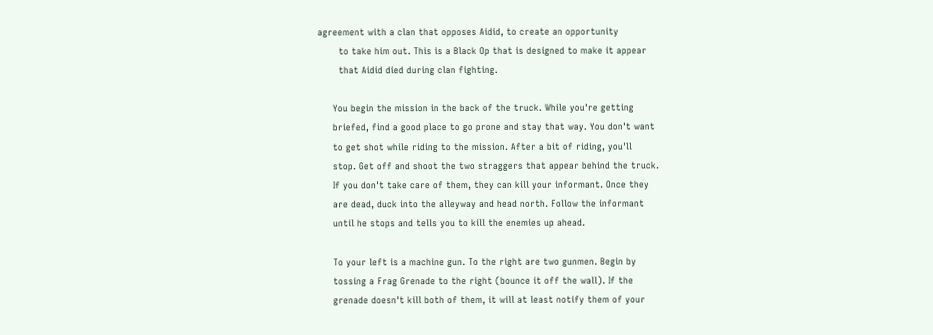agreement with a clan that opposes Aidid, to create an opportunity
       to take him out. This is a Black Op that is designed to make it appear
       that Aidid died during clan fighting.

     You begin the mission in the back of the truck. While you're getting
     briefed, find a good place to go prone and stay that way. You don't want
     to get shot while riding to the mission. After a bit of riding, you'll
     stop. Get off and shoot the two straggers that appear behind the truck.
     If you don't take care of them, they can kill your informant. Once they
     are dead, duck into the alleyway and head north. Follow the informant
     until he stops and tells you to kill the enemies up ahead.

     To your left is a machine gun. To the right are two gunmen. Begin by
     tossing a Frag Grenade to the right (bounce it off the wall). If the
     grenade doesn't kill both of them, it will at least notify them of your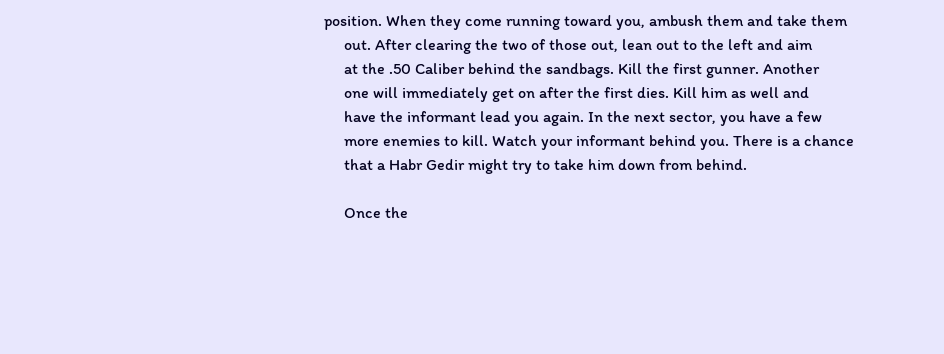position. When they come running toward you, ambush them and take them
     out. After clearing the two of those out, lean out to the left and aim
     at the .50 Caliber behind the sandbags. Kill the first gunner. Another
     one will immediately get on after the first dies. Kill him as well and
     have the informant lead you again. In the next sector, you have a few
     more enemies to kill. Watch your informant behind you. There is a chance
     that a Habr Gedir might try to take him down from behind.

     Once the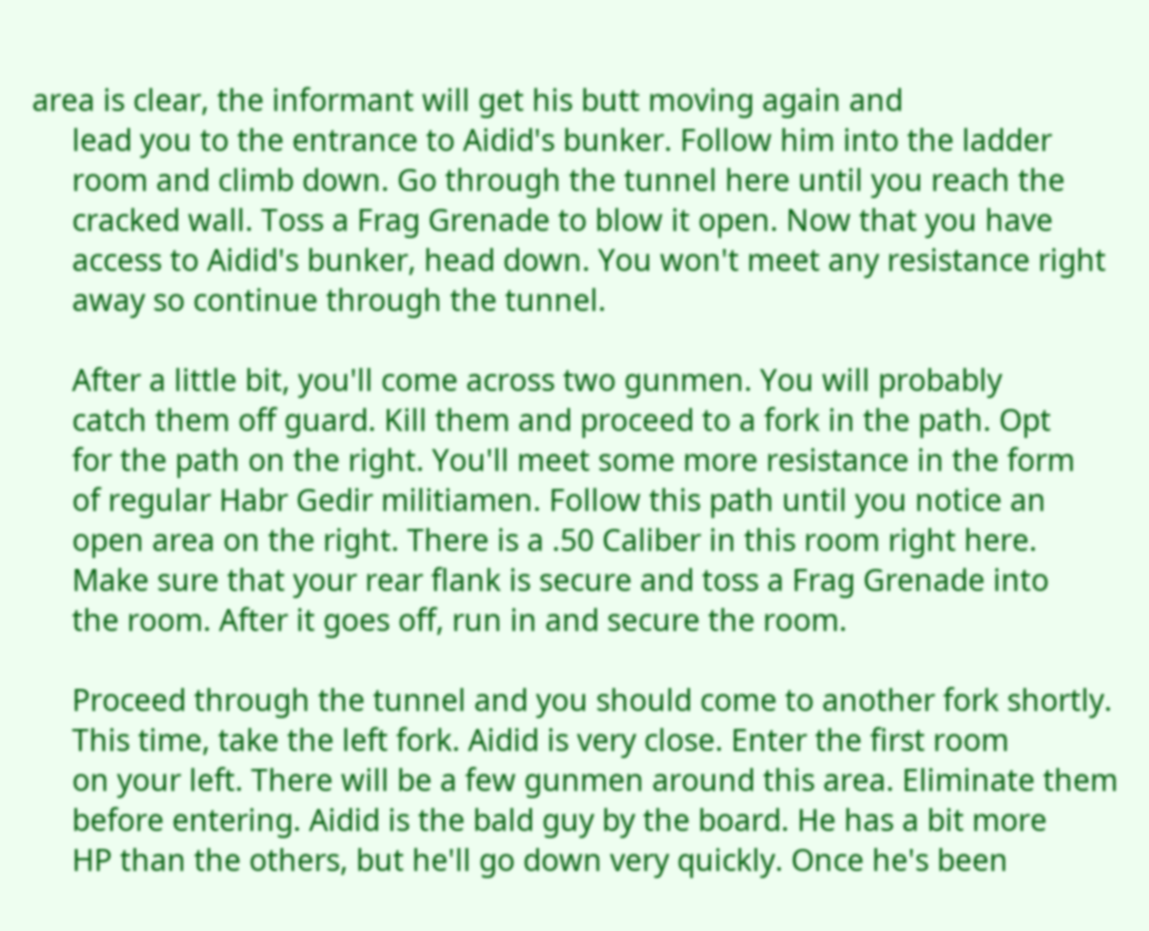area is clear, the informant will get his butt moving again and
     lead you to the entrance to Aidid's bunker. Follow him into the ladder
     room and climb down. Go through the tunnel here until you reach the
     cracked wall. Toss a Frag Grenade to blow it open. Now that you have
     access to Aidid's bunker, head down. You won't meet any resistance right
     away so continue through the tunnel.

     After a little bit, you'll come across two gunmen. You will probably
     catch them off guard. Kill them and proceed to a fork in the path. Opt
     for the path on the right. You'll meet some more resistance in the form
     of regular Habr Gedir militiamen. Follow this path until you notice an
     open area on the right. There is a .50 Caliber in this room right here.
     Make sure that your rear flank is secure and toss a Frag Grenade into
     the room. After it goes off, run in and secure the room.

     Proceed through the tunnel and you should come to another fork shortly.
     This time, take the left fork. Aidid is very close. Enter the first room
     on your left. There will be a few gunmen around this area. Eliminate them
     before entering. Aidid is the bald guy by the board. He has a bit more
     HP than the others, but he'll go down very quickly. Once he's been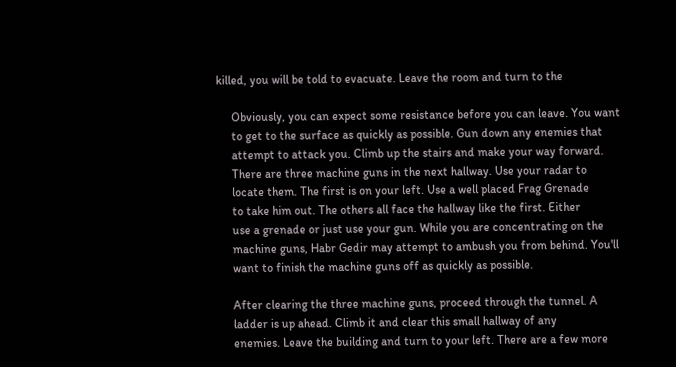killed, you will be told to evacuate. Leave the room and turn to the

     Obviously, you can expect some resistance before you can leave. You want
     to get to the surface as quickly as possible. Gun down any enemies that
     attempt to attack you. Climb up the stairs and make your way forward.
     There are three machine guns in the next hallway. Use your radar to
     locate them. The first is on your left. Use a well placed Frag Grenade
     to take him out. The others all face the hallway like the first. Either
     use a grenade or just use your gun. While you are concentrating on the
     machine guns, Habr Gedir may attempt to ambush you from behind. You'll
     want to finish the machine guns off as quickly as possible.

     After clearing the three machine guns, proceed through the tunnel. A
     ladder is up ahead. Climb it and clear this small hallway of any
     enemies. Leave the building and turn to your left. There are a few more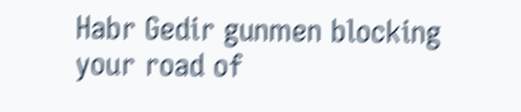Habr Gedir gunmen blocking your road of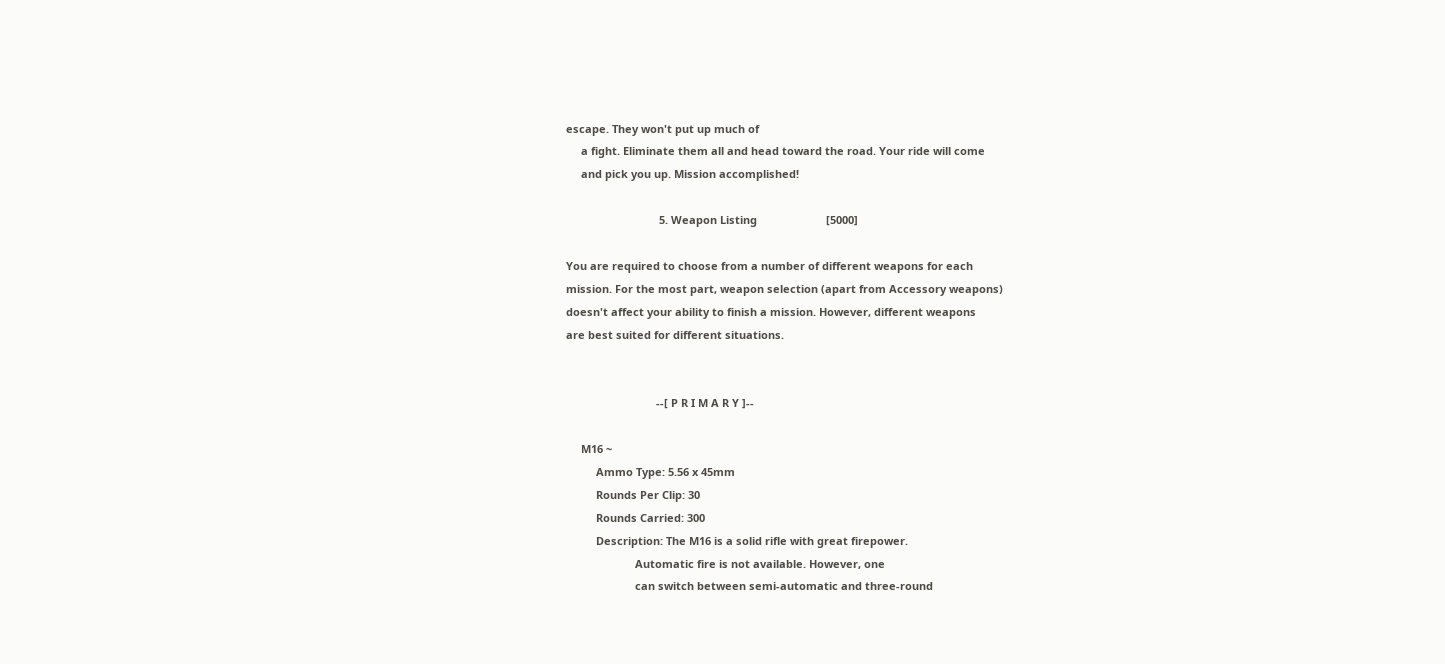escape. They won't put up much of
     a fight. Eliminate them all and head toward the road. Your ride will come
     and pick you up. Mission accomplished!

                               5. Weapon Listing                       [5000]

You are required to choose from a number of different weapons for each
mission. For the most part, weapon selection (apart from Accessory weapons)
doesn't affect your ability to finish a mission. However, different weapons
are best suited for different situations.


                              --[ P R I M A R Y ]--

     M16 ~
          Ammo Type: 5.56 x 45mm
          Rounds Per Clip: 30
          Rounds Carried: 300
          Description: The M16 is a solid rifle with great firepower.
                       Automatic fire is not available. However, one
                       can switch between semi-automatic and three-round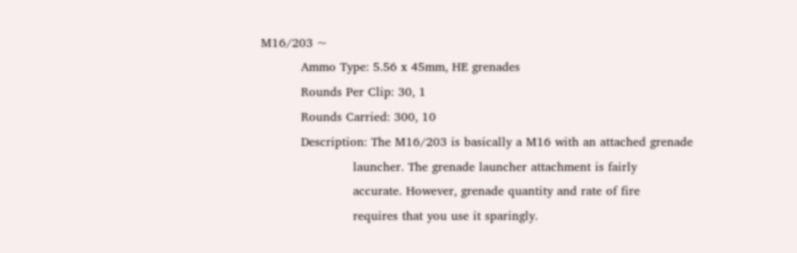M16/203 ~
          Ammo Type: 5.56 x 45mm, HE grenades
          Rounds Per Clip: 30, 1
          Rounds Carried: 300, 10
          Description: The M16/203 is basically a M16 with an attached grenade
                       launcher. The grenade launcher attachment is fairly
                       accurate. However, grenade quantity and rate of fire
                       requires that you use it sparingly.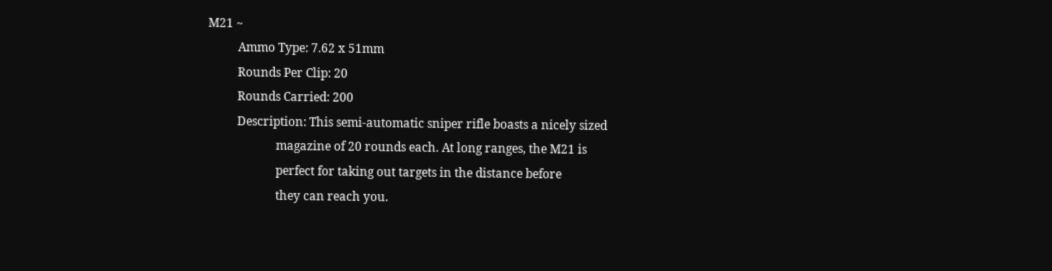M21 ~
          Ammo Type: 7.62 x 51mm
          Rounds Per Clip: 20
          Rounds Carried: 200
          Description: This semi-automatic sniper rifle boasts a nicely sized
                       magazine of 20 rounds each. At long ranges, the M21 is
                       perfect for taking out targets in the distance before
                       they can reach you.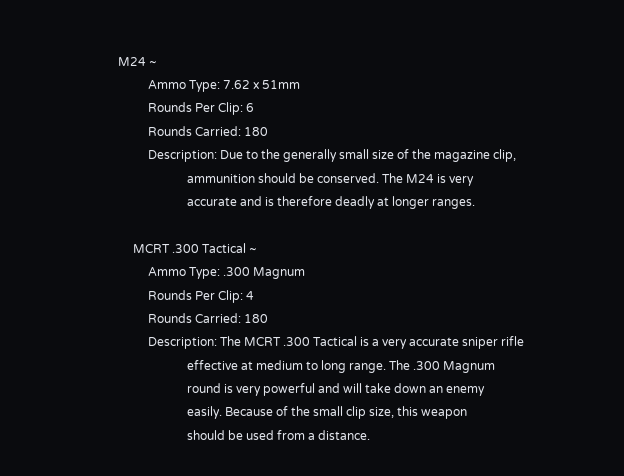M24 ~
          Ammo Type: 7.62 x 51mm
          Rounds Per Clip: 6
          Rounds Carried: 180
          Description: Due to the generally small size of the magazine clip,
                       ammunition should be conserved. The M24 is very
                       accurate and is therefore deadly at longer ranges.

     MCRT .300 Tactical ~
          Ammo Type: .300 Magnum
          Rounds Per Clip: 4
          Rounds Carried: 180
          Description: The MCRT .300 Tactical is a very accurate sniper rifle
                       effective at medium to long range. The .300 Magnum
                       round is very powerful and will take down an enemy
                       easily. Because of the small clip size, this weapon
                       should be used from a distance.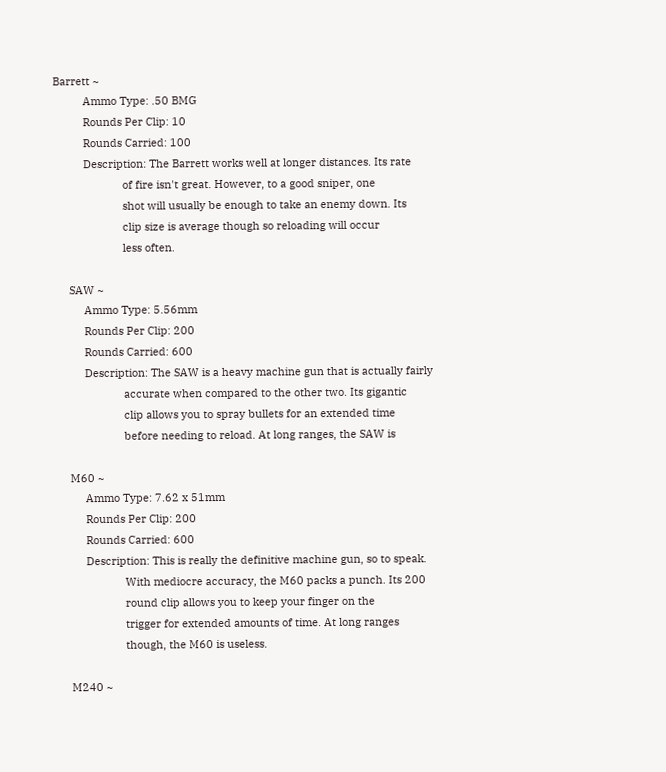Barrett ~
          Ammo Type: .50 BMG
          Rounds Per Clip: 10
          Rounds Carried: 100
          Description: The Barrett works well at longer distances. Its rate
                       of fire isn't great. However, to a good sniper, one
                       shot will usually be enough to take an enemy down. Its
                       clip size is average though so reloading will occur
                       less often.

     SAW ~
          Ammo Type: 5.56mm
          Rounds Per Clip: 200
          Rounds Carried: 600
          Description: The SAW is a heavy machine gun that is actually fairly
                       accurate when compared to the other two. Its gigantic
                       clip allows you to spray bullets for an extended time
                       before needing to reload. At long ranges, the SAW is

     M60 ~
          Ammo Type: 7.62 x 51mm
          Rounds Per Clip: 200
          Rounds Carried: 600
          Description: This is really the definitive machine gun, so to speak.
                       With mediocre accuracy, the M60 packs a punch. Its 200
                       round clip allows you to keep your finger on the
                       trigger for extended amounts of time. At long ranges
                       though, the M60 is useless.

     M240 ~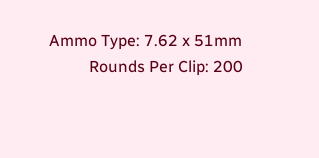Ammo Type: 7.62 x 51mm
          Rounds Per Clip: 200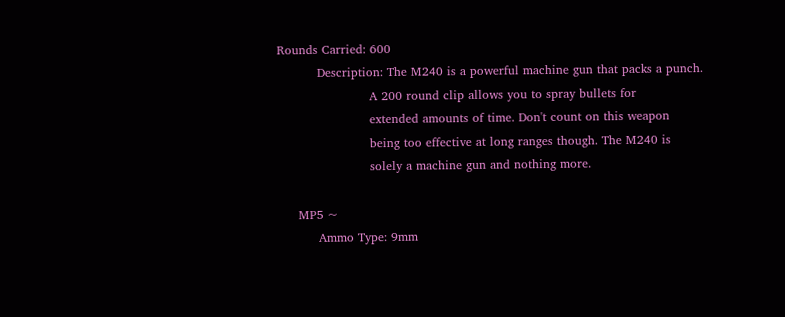Rounds Carried: 600
          Description: The M240 is a powerful machine gun that packs a punch.
                       A 200 round clip allows you to spray bullets for
                       extended amounts of time. Don't count on this weapon
                       being too effective at long ranges though. The M240 is
                       solely a machine gun and nothing more.

     MP5 ~
          Ammo Type: 9mm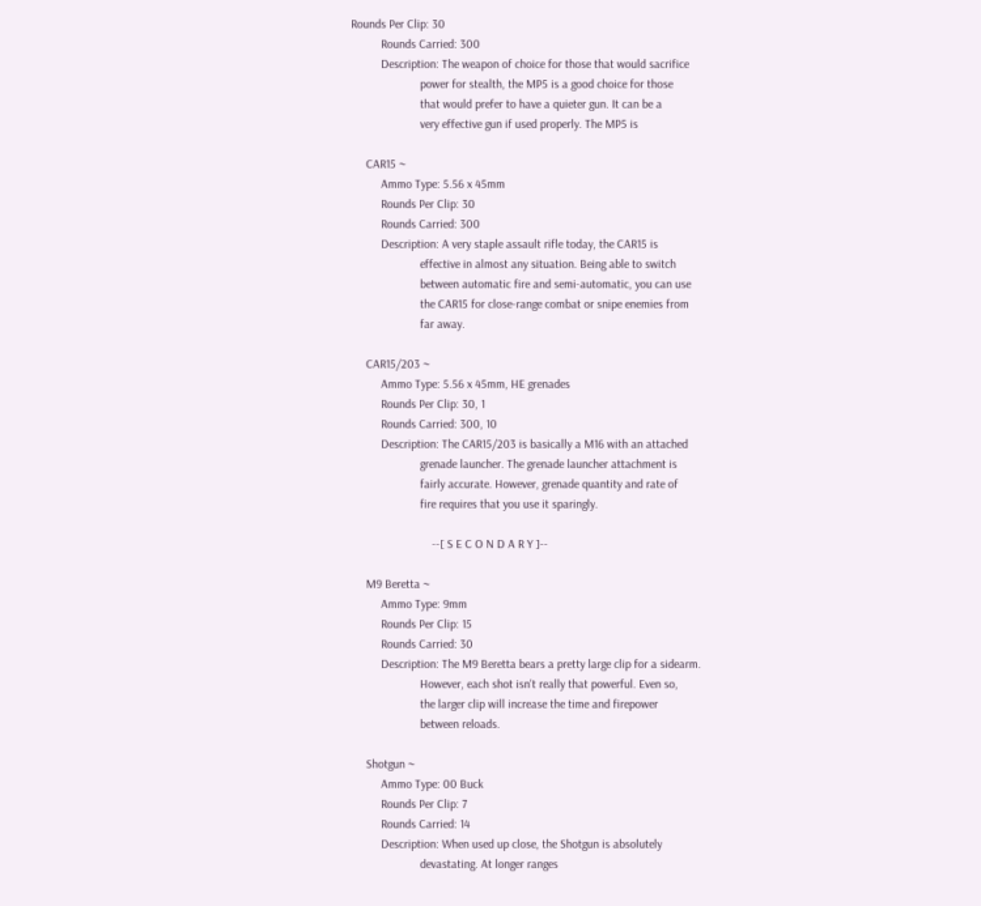Rounds Per Clip: 30
          Rounds Carried: 300
          Description: The weapon of choice for those that would sacrifice
                       power for stealth, the MP5 is a good choice for those
                       that would prefer to have a quieter gun. It can be a
                       very effective gun if used properly. The MP5 is

     CAR15 ~
          Ammo Type: 5.56 x 45mm
          Rounds Per Clip: 30
          Rounds Carried: 300
          Description: A very staple assault rifle today, the CAR15 is
                       effective in almost any situation. Being able to switch
                       between automatic fire and semi-automatic, you can use
                       the CAR15 for close-range combat or snipe enemies from
                       far away.

     CAR15/203 ~
          Ammo Type: 5.56 x 45mm, HE grenades
          Rounds Per Clip: 30, 1
          Rounds Carried: 300, 10
          Description: The CAR15/203 is basically a M16 with an attached
                       grenade launcher. The grenade launcher attachment is
                       fairly accurate. However, grenade quantity and rate of
                       fire requires that you use it sparingly.

                           --[ S E C O N D A R Y ]--

     M9 Beretta ~
          Ammo Type: 9mm
          Rounds Per Clip: 15
          Rounds Carried: 30
          Description: The M9 Beretta bears a pretty large clip for a sidearm.
                       However, each shot isn't really that powerful. Even so,
                       the larger clip will increase the time and firepower
                       between reloads.

     Shotgun ~
          Ammo Type: 00 Buck
          Rounds Per Clip: 7
          Rounds Carried: 14
          Description: When used up close, the Shotgun is absolutely
                       devastating. At longer ranges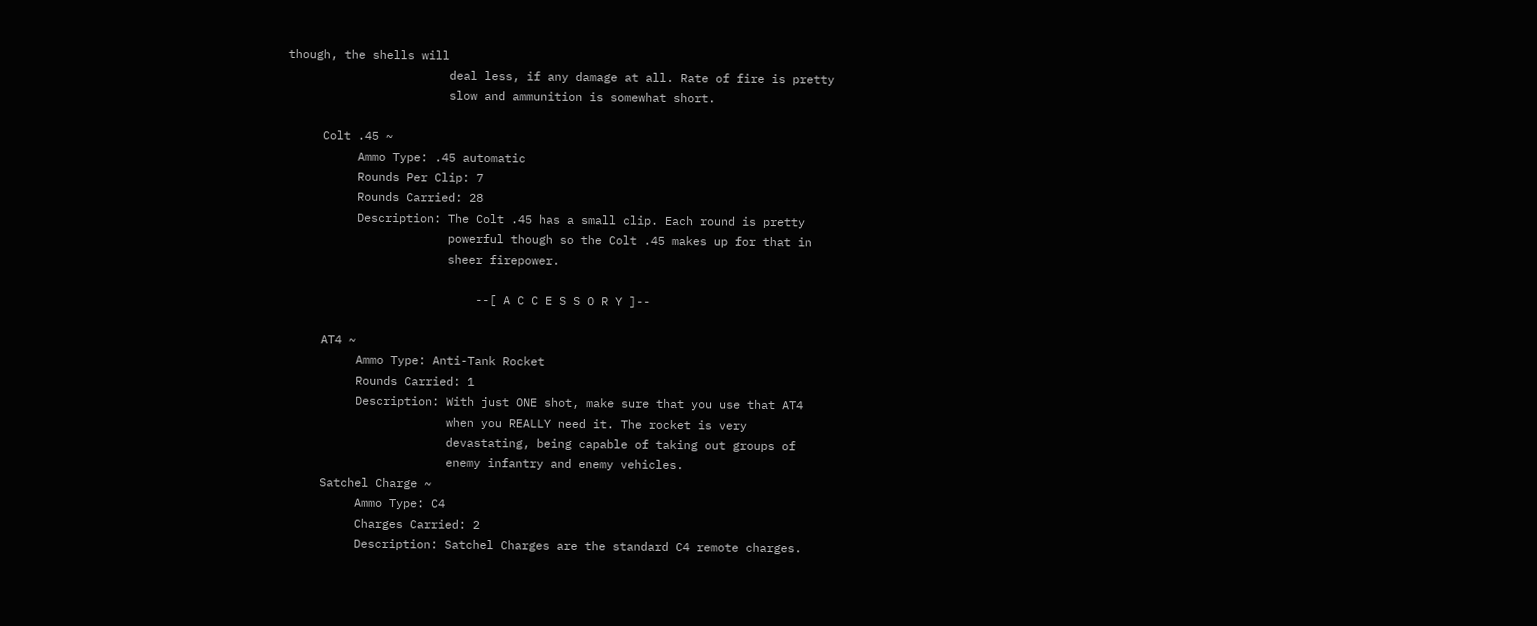though, the shells will
                       deal less, if any damage at all. Rate of fire is pretty
                       slow and ammunition is somewhat short.

     Colt .45 ~
          Ammo Type: .45 automatic
          Rounds Per Clip: 7
          Rounds Carried: 28
          Description: The Colt .45 has a small clip. Each round is pretty
                       powerful though so the Colt .45 makes up for that in
                       sheer firepower.

                           --[ A C C E S S O R Y ]--

     AT4 ~
          Ammo Type: Anti-Tank Rocket
          Rounds Carried: 1
          Description: With just ONE shot, make sure that you use that AT4
                       when you REALLY need it. The rocket is very
                       devastating, being capable of taking out groups of
                       enemy infantry and enemy vehicles.
     Satchel Charge ~
          Ammo Type: C4
          Charges Carried: 2
          Description: Satchel Charges are the standard C4 remote charges.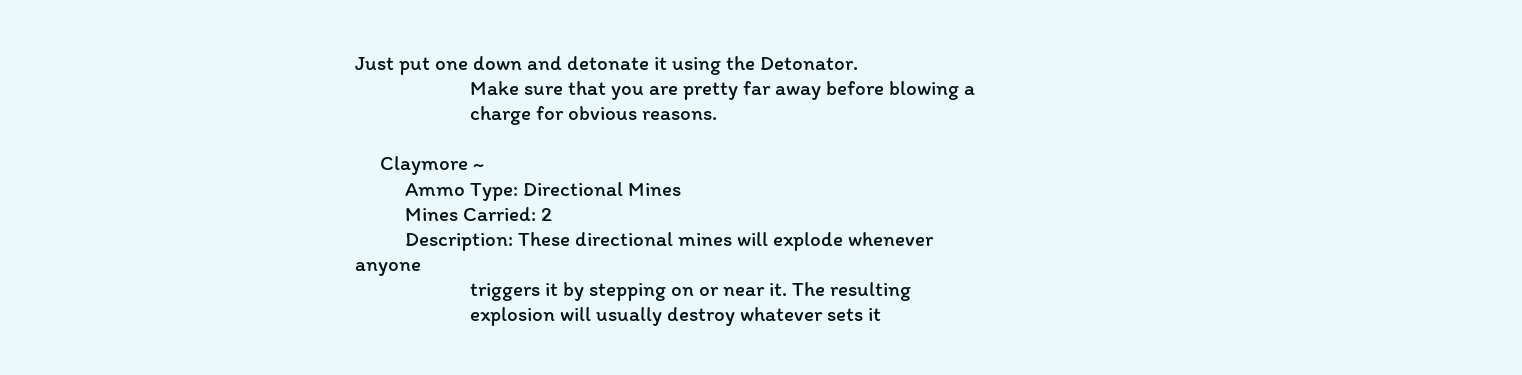Just put one down and detonate it using the Detonator.
                       Make sure that you are pretty far away before blowing a
                       charge for obvious reasons.

     Claymore ~
          Ammo Type: Directional Mines
          Mines Carried: 2
          Description: These directional mines will explode whenever anyone
                       triggers it by stepping on or near it. The resulting
                       explosion will usually destroy whatever sets it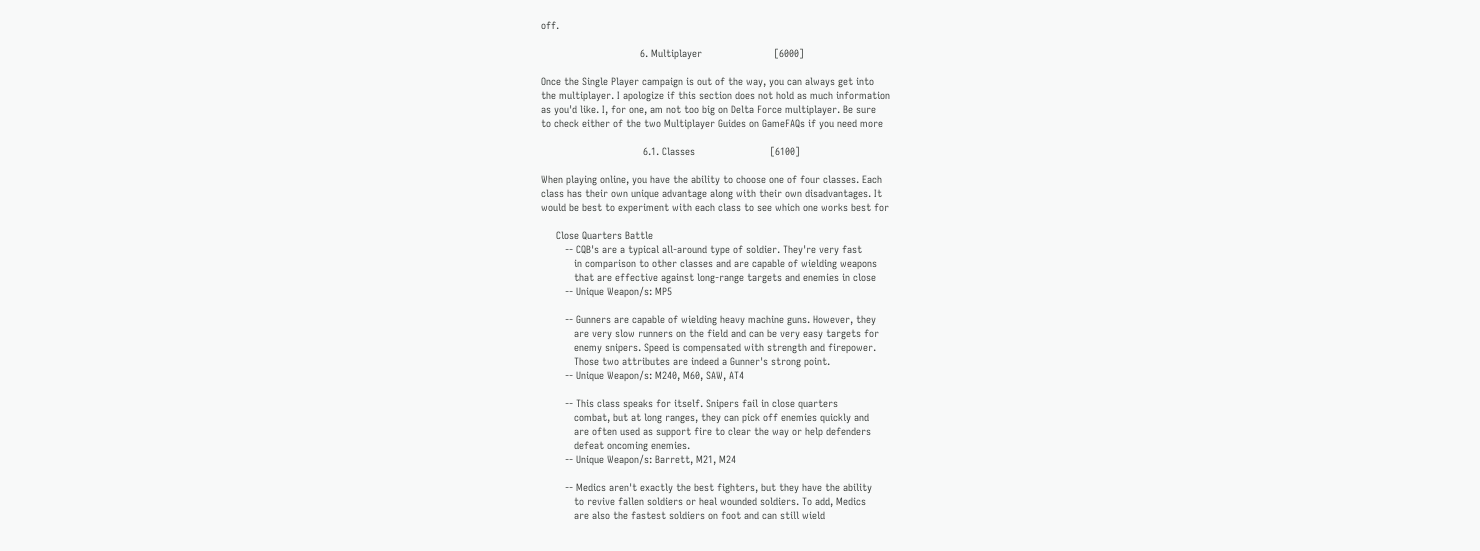off.

                                 6. Multiplayer                        [6000]

Once the Single Player campaign is out of the way, you can always get into
the multiplayer. I apologize if this section does not hold as much information
as you'd like. I, for one, am not too big on Delta Force multiplayer. Be sure
to check either of the two Multiplayer Guides on GameFAQs if you need more

                                  6.1. Classes                         [6100]

When playing online, you have the ability to choose one of four classes. Each
class has their own unique advantage along with their own disadvantages. It
would be best to experiment with each class to see which one works best for

     Close Quarters Battle
        -- CQB's are a typical all-around type of soldier. They're very fast
           in comparison to other classes and are capable of wielding weapons
           that are effective against long-range targets and enemies in close
        -- Unique Weapon/s: MP5

        -- Gunners are capable of wielding heavy machine guns. However, they
           are very slow runners on the field and can be very easy targets for
           enemy snipers. Speed is compensated with strength and firepower.
           Those two attributes are indeed a Gunner's strong point.
        -- Unique Weapon/s: M240, M60, SAW, AT4

        -- This class speaks for itself. Snipers fail in close quarters
           combat, but at long ranges, they can pick off enemies quickly and
           are often used as support fire to clear the way or help defenders
           defeat oncoming enemies.
        -- Unique Weapon/s: Barrett, M21, M24

        -- Medics aren't exactly the best fighters, but they have the ability
           to revive fallen soldiers or heal wounded soldiers. To add, Medics
           are also the fastest soldiers on foot and can still wield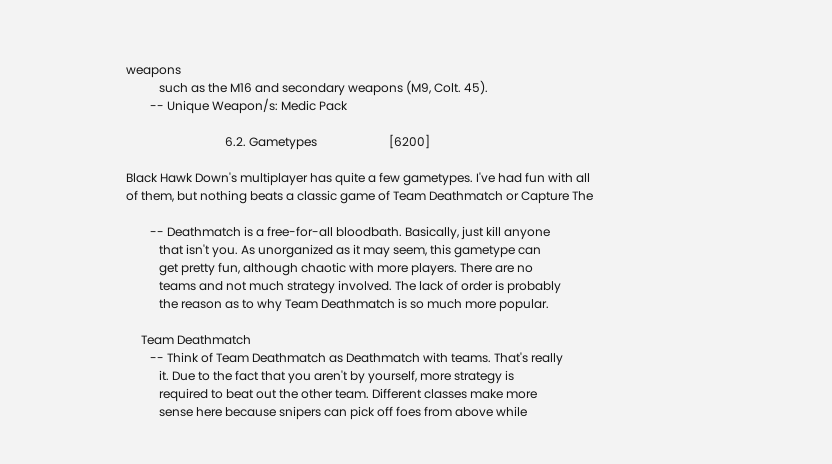weapons
           such as the M16 and secondary weapons (M9, Colt. 45).
        -- Unique Weapon/s: Medic Pack

                                 6.2. Gametypes                        [6200]

Black Hawk Down's multiplayer has quite a few gametypes. I've had fun with all
of them, but nothing beats a classic game of Team Deathmatch or Capture The

        -- Deathmatch is a free-for-all bloodbath. Basically, just kill anyone
           that isn't you. As unorganized as it may seem, this gametype can
           get pretty fun, although chaotic with more players. There are no
           teams and not much strategy involved. The lack of order is probably
           the reason as to why Team Deathmatch is so much more popular.

     Team Deathmatch
        -- Think of Team Deathmatch as Deathmatch with teams. That's really
           it. Due to the fact that you aren't by yourself, more strategy is
           required to beat out the other team. Different classes make more
           sense here because snipers can pick off foes from above while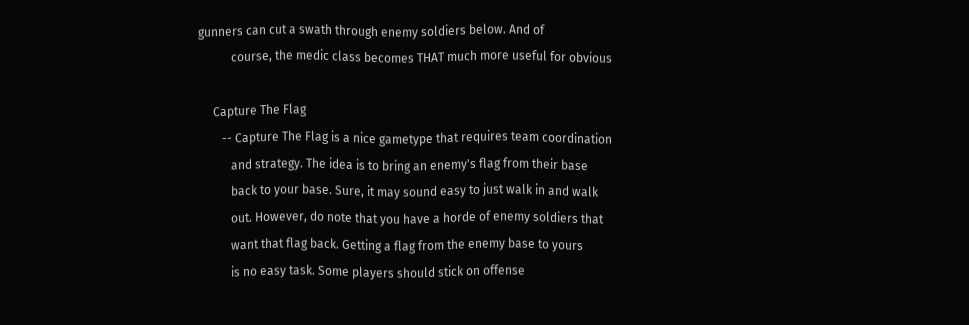gunners can cut a swath through enemy soldiers below. And of
           course, the medic class becomes THAT much more useful for obvious

     Capture The Flag
        -- Capture The Flag is a nice gametype that requires team coordination
           and strategy. The idea is to bring an enemy's flag from their base
           back to your base. Sure, it may sound easy to just walk in and walk
           out. However, do note that you have a horde of enemy soldiers that
           want that flag back. Getting a flag from the enemy base to yours
           is no easy task. Some players should stick on offense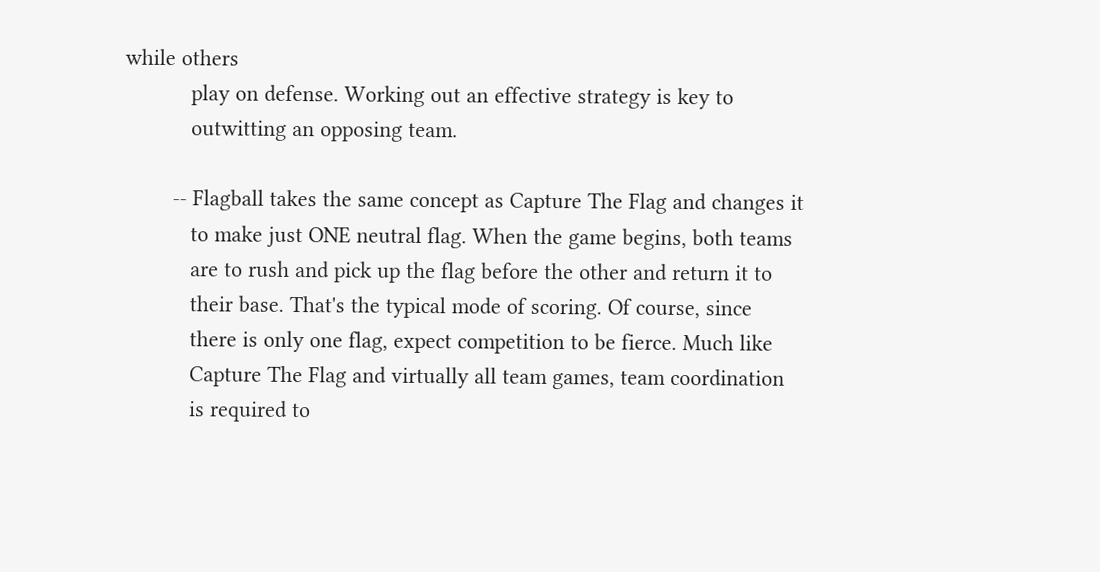while others
           play on defense. Working out an effective strategy is key to
           outwitting an opposing team.

        -- Flagball takes the same concept as Capture The Flag and changes it
           to make just ONE neutral flag. When the game begins, both teams
           are to rush and pick up the flag before the other and return it to
           their base. That's the typical mode of scoring. Of course, since
           there is only one flag, expect competition to be fierce. Much like
           Capture The Flag and virtually all team games, team coordination
           is required to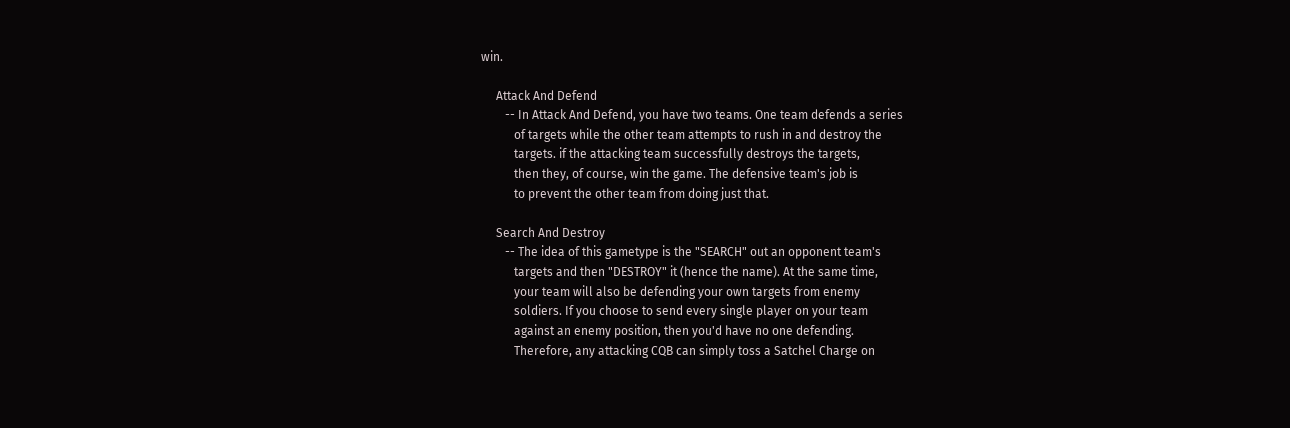win.

     Attack And Defend
        -- In Attack And Defend, you have two teams. One team defends a series
           of targets while the other team attempts to rush in and destroy the
           targets. if the attacking team successfully destroys the targets,
           then they, of course, win the game. The defensive team's job is
           to prevent the other team from doing just that.

     Search And Destroy
        -- The idea of this gametype is the "SEARCH" out an opponent team's
           targets and then "DESTROY" it (hence the name). At the same time,
           your team will also be defending your own targets from enemy
           soldiers. If you choose to send every single player on your team
           against an enemy position, then you'd have no one defending.
           Therefore, any attacking CQB can simply toss a Satchel Charge on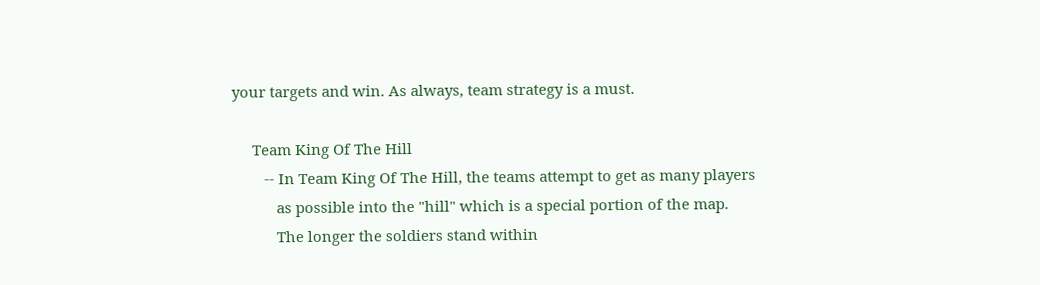your targets and win. As always, team strategy is a must.

     Team King Of The Hill
        -- In Team King Of The Hill, the teams attempt to get as many players
           as possible into the "hill" which is a special portion of the map.
           The longer the soldiers stand within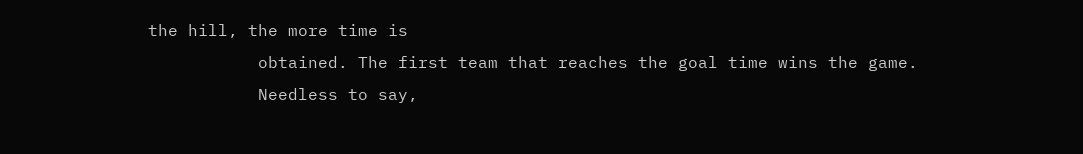the hill, the more time is
           obtained. The first team that reaches the goal time wins the game.
           Needless to say,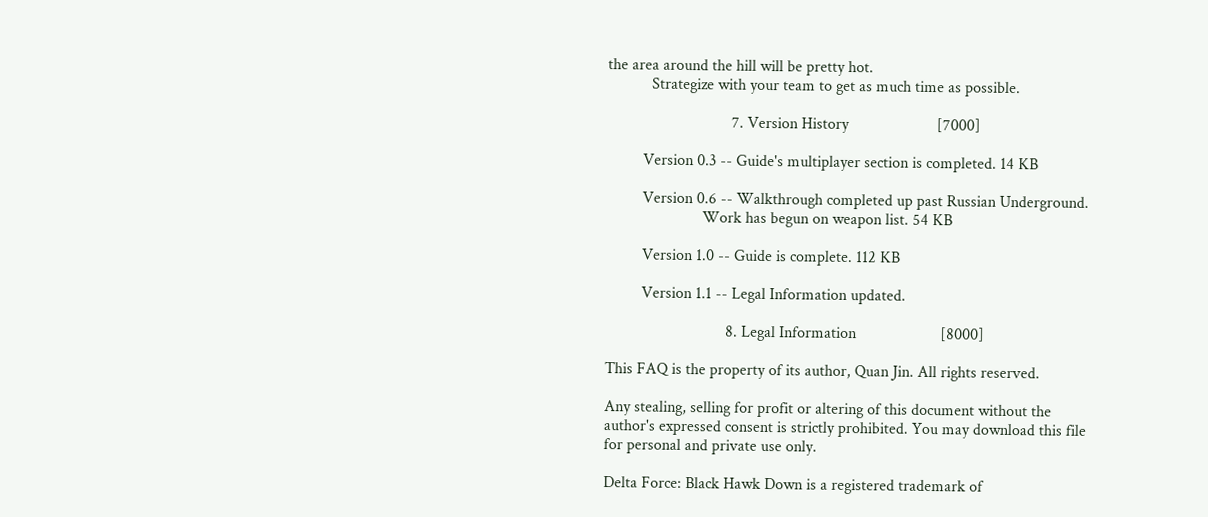the area around the hill will be pretty hot.
           Strategize with your team to get as much time as possible.

                               7. Version History                      [7000]

         Version 0.3 -- Guide's multiplayer section is completed. 14 KB

         Version 0.6 -- Walkthrough completed up past Russian Underground.
                        Work has begun on weapon list. 54 KB

         Version 1.0 -- Guide is complete. 112 KB

         Version 1.1 -- Legal Information updated.

                              8. Legal Information                     [8000]

This FAQ is the property of its author, Quan Jin. All rights reserved.

Any stealing, selling for profit or altering of this document without the
author's expressed consent is strictly prohibited. You may download this file
for personal and private use only.

Delta Force: Black Hawk Down is a registered trademark of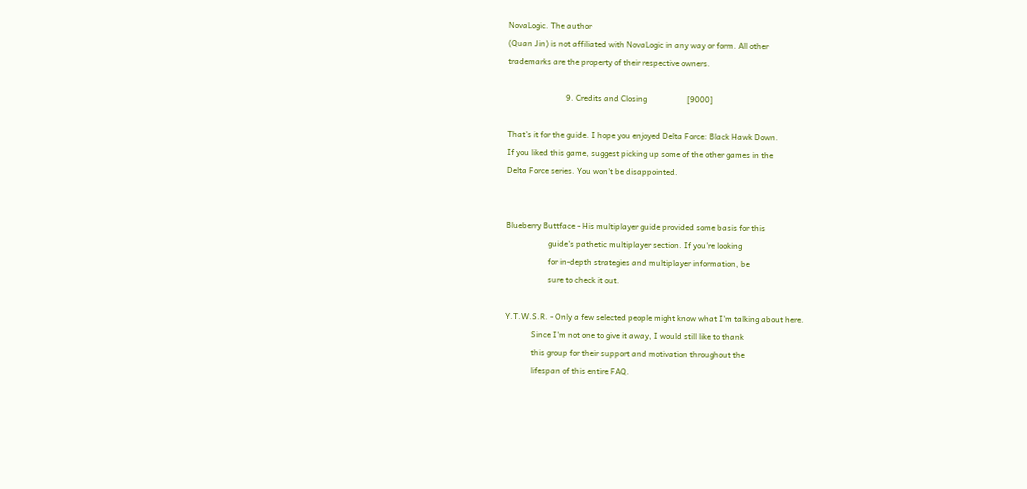NovaLogic. The author
(Quan Jin) is not affiliated with NovaLogic in any way or form. All other
trademarks are the property of their respective owners.

                             9. Credits and Closing                    [9000]

That's it for the guide. I hope you enjoyed Delta Force: Black Hawk Down.
If you liked this game, suggest picking up some of the other games in the
Delta Force series. You won't be disappointed.


Blueberry Buttface - His multiplayer guide provided some basis for this
                     guide's pathetic multiplayer section. If you're looking
                     for in-depth strategies and multiplayer information, be
                     sure to check it out.

Y.T.W.S.R. - Only a few selected people might know what I'm talking about here.
             Since I'm not one to give it away, I would still like to thank
             this group for their support and motivation throughout the
             lifespan of this entire FAQ.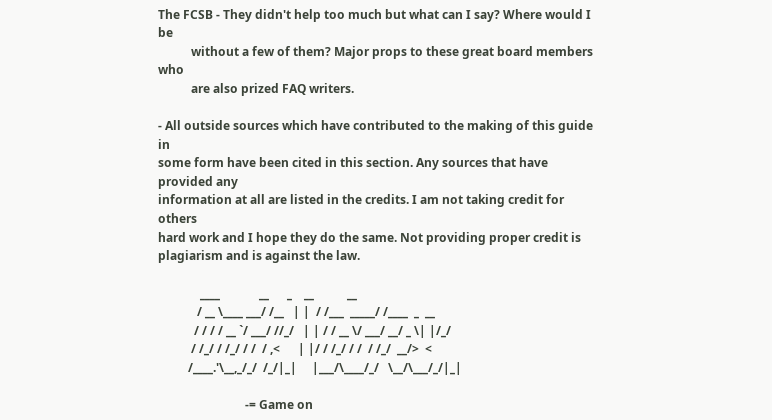The FCSB - They didn't help too much but what can I say? Where would I be
           without a few of them? Major props to these great board members who
           are also prized FAQ writers.

- All outside sources which have contributed to the making of this guide in
some form have been cited in this section. Any sources that have provided any
information at all are listed in the credits. I am not taking credit for others
hard work and I hope they do the same. Not providing proper credit is
plagiarism and is against the law.

              ____             __      _    __           __
             / __ \____ ___/ /__   | |  / /___  _____/ /____  _  __
            / / / / __ `/ ___/ //_/   | | / / __ \/ ___/ __/ _ \| |/_/
           / /_/ / /_/ / /  / ,<      | |/ / /_/ / /  / /_/  __/>  <
          /____.'\__,_/_/  /_/|_|     |___/\____/_/   \__/\___/_/|_|

                             -= Game on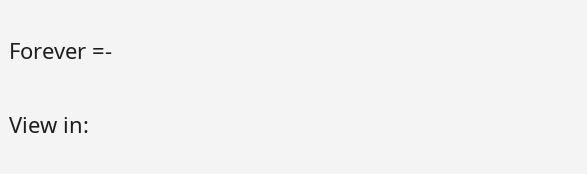Forever =-

View in: